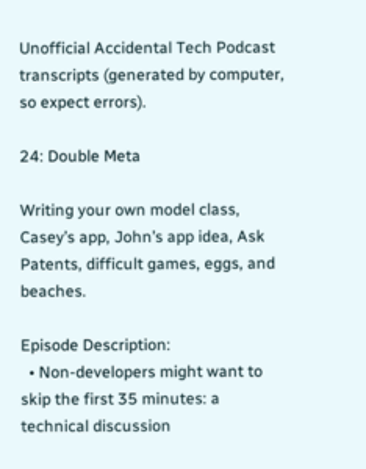Unofficial Accidental Tech Podcast transcripts (generated by computer, so expect errors).

24: Double Meta

Writing your own model class, Casey’s app, John’s app idea, Ask Patents, difficult games, eggs, and beaches.

Episode Description:
  • Non-developers might want to skip the first 35 minutes: a technical discussion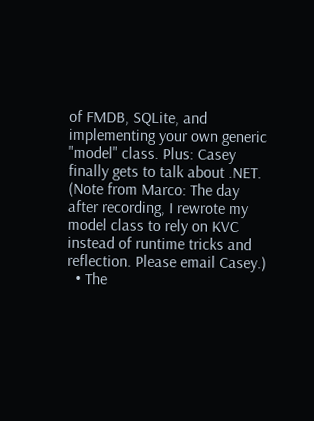of FMDB, SQLite, and implementing your own generic "model" class. Plus: Casey finally gets to talk about .NET. (Note from Marco: The day after recording, I rewrote my model class to rely on KVC instead of runtime tricks and reflection. Please email Casey.)
  • The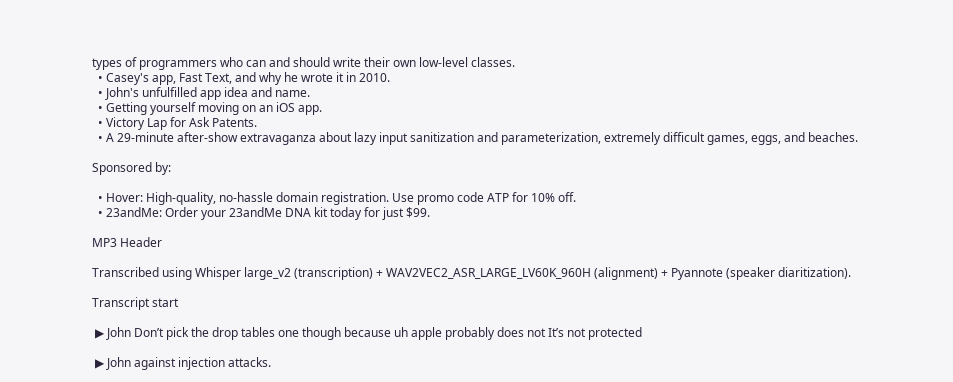types of programmers who can and should write their own low-level classes.
  • Casey's app, Fast Text, and why he wrote it in 2010.
  • John's unfulfilled app idea and name.
  • Getting yourself moving on an iOS app.
  • Victory Lap for Ask Patents.
  • A 29-minute after-show extravaganza about lazy input sanitization and parameterization, extremely difficult games, eggs, and beaches.

Sponsored by:

  • Hover: High-quality, no-hassle domain registration. Use promo code ATP for 10% off.
  • 23andMe: Order your 23andMe DNA kit today for just $99.

MP3 Header

Transcribed using Whisper large_v2 (transcription) + WAV2VEC2_ASR_LARGE_LV60K_960H (alignment) + Pyannote (speaker diaritization).

Transcript start

 ▶ John Don’t pick the drop tables one though because uh apple probably does not It’s not protected

 ▶ John against injection attacks.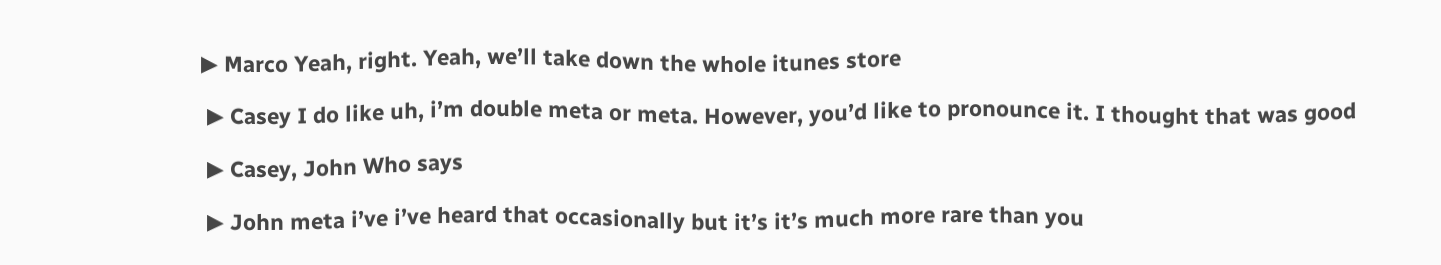▶ Marco Yeah, right. Yeah, we’ll take down the whole itunes store

 ▶ Casey I do like uh, i’m double meta or meta. However, you’d like to pronounce it. I thought that was good

 ▶ Casey, John Who says

 ▶ John meta i’ve i’ve heard that occasionally but it’s it’s much more rare than you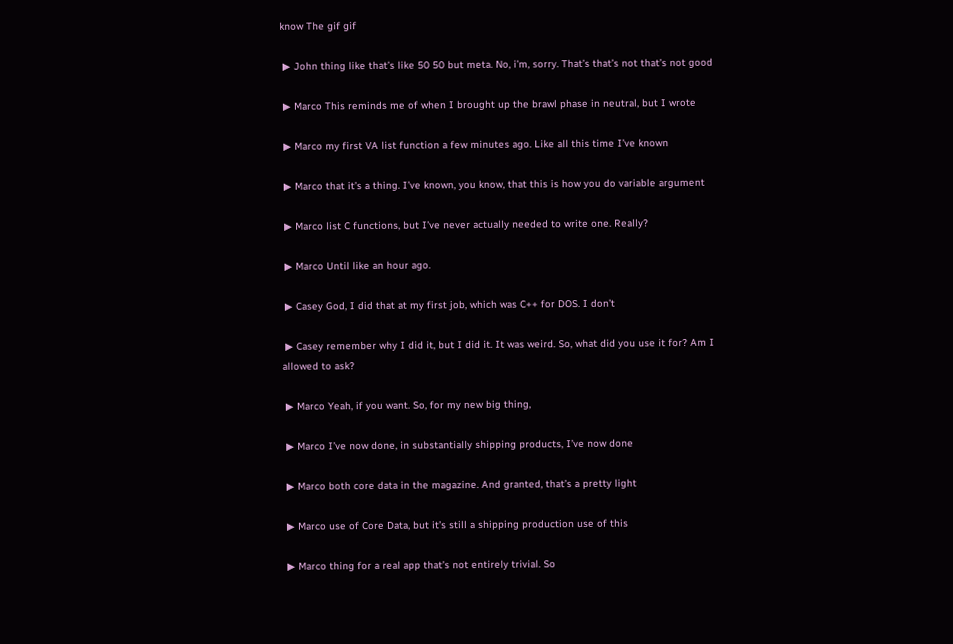know The gif gif

 ▶ John thing like that’s like 50 50 but meta. No, i’m, sorry. That’s that’s not that’s not good

 ▶ Marco This reminds me of when I brought up the brawl phase in neutral, but I wrote

 ▶ Marco my first VA list function a few minutes ago. Like all this time I’ve known

 ▶ Marco that it’s a thing. I’ve known, you know, that this is how you do variable argument

 ▶ Marco list C functions, but I’ve never actually needed to write one. Really?

 ▶ Marco Until like an hour ago.

 ▶ Casey God, I did that at my first job, which was C++ for DOS. I don’t

 ▶ Casey remember why I did it, but I did it. It was weird. So, what did you use it for? Am I allowed to ask?

 ▶ Marco Yeah, if you want. So, for my new big thing,

 ▶ Marco I’ve now done, in substantially shipping products, I’ve now done

 ▶ Marco both core data in the magazine. And granted, that’s a pretty light

 ▶ Marco use of Core Data, but it’s still a shipping production use of this

 ▶ Marco thing for a real app that’s not entirely trivial. So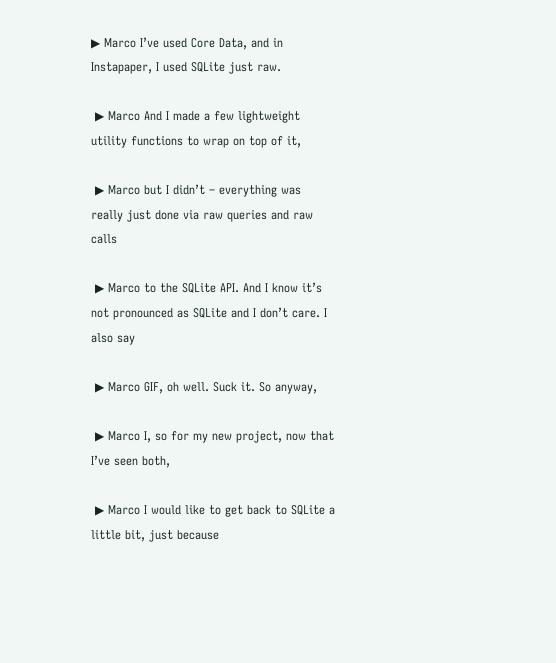▶ Marco I’ve used Core Data, and in Instapaper, I used SQLite just raw.

 ▶ Marco And I made a few lightweight utility functions to wrap on top of it,

 ▶ Marco but I didn’t – everything was really just done via raw queries and raw calls

 ▶ Marco to the SQLite API. And I know it’s not pronounced as SQLite and I don’t care. I also say

 ▶ Marco GIF, oh well. Suck it. So anyway,

 ▶ Marco I, so for my new project, now that I’ve seen both,

 ▶ Marco I would like to get back to SQLite a little bit, just because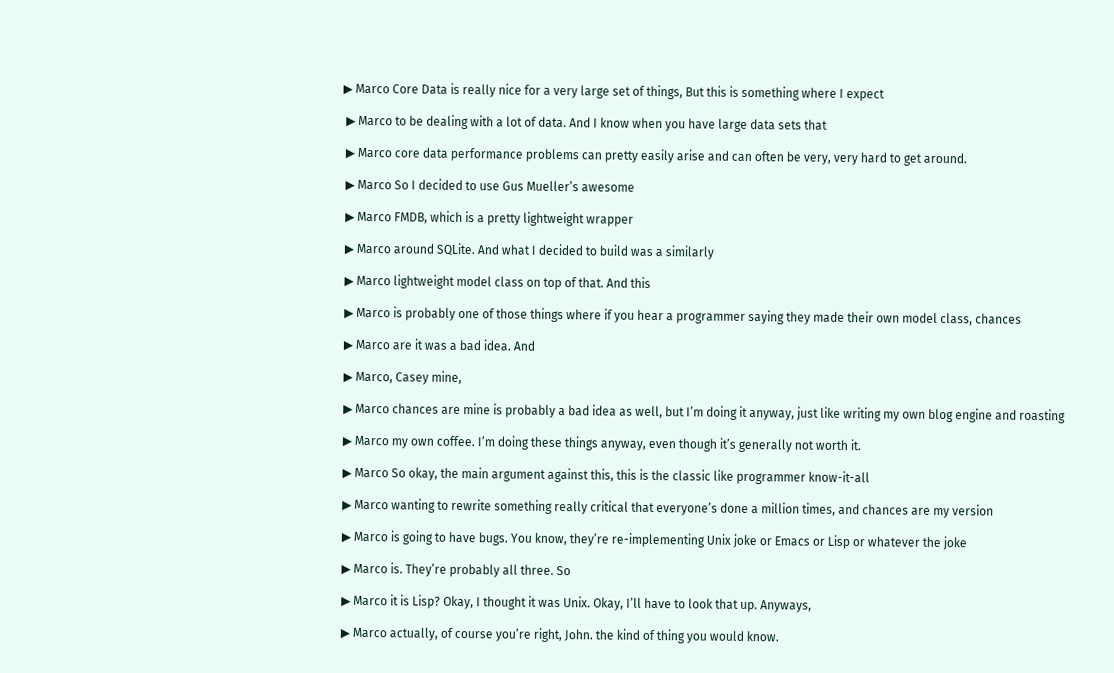▶ Marco Core Data is really nice for a very large set of things, But this is something where I expect

 ▶ Marco to be dealing with a lot of data. And I know when you have large data sets that

 ▶ Marco core data performance problems can pretty easily arise and can often be very, very hard to get around.

 ▶ Marco So I decided to use Gus Mueller’s awesome

 ▶ Marco FMDB, which is a pretty lightweight wrapper

 ▶ Marco around SQLite. And what I decided to build was a similarly

 ▶ Marco lightweight model class on top of that. And this

 ▶ Marco is probably one of those things where if you hear a programmer saying they made their own model class, chances

 ▶ Marco are it was a bad idea. And

 ▶ Marco, Casey mine,

 ▶ Marco chances are mine is probably a bad idea as well, but I’m doing it anyway, just like writing my own blog engine and roasting

 ▶ Marco my own coffee. I’m doing these things anyway, even though it’s generally not worth it.

 ▶ Marco So okay, the main argument against this, this is the classic like programmer know-it-all

 ▶ Marco wanting to rewrite something really critical that everyone’s done a million times, and chances are my version

 ▶ Marco is going to have bugs. You know, they’re re-implementing Unix joke or Emacs or Lisp or whatever the joke

 ▶ Marco is. They’re probably all three. So

 ▶ Marco it is Lisp? Okay, I thought it was Unix. Okay, I’ll have to look that up. Anyways,

 ▶ Marco actually, of course you’re right, John. the kind of thing you would know.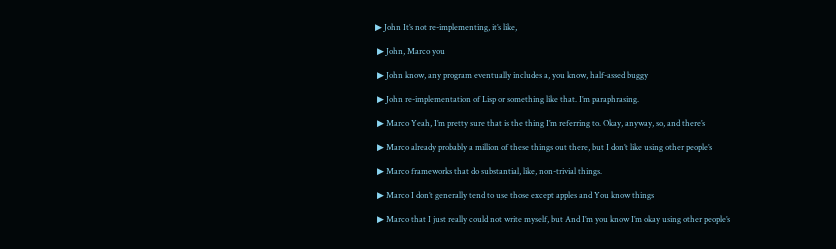▶ John It’s not re-implementing, it’s like,

 ▶ John, Marco you

 ▶ John know, any program eventually includes a, you know, half-assed buggy

 ▶ John re-implementation of Lisp or something like that. I’m paraphrasing.

 ▶ Marco Yeah, I’m pretty sure that is the thing I’m referring to. Okay, anyway, so, and there’s

 ▶ Marco already probably a million of these things out there, but I don’t like using other people’s

 ▶ Marco frameworks that do substantial, like, non-trivial things.

 ▶ Marco I don’t generally tend to use those except apples and You know things

 ▶ Marco that I just really could not write myself, but And I’m you know I’m okay using other people’s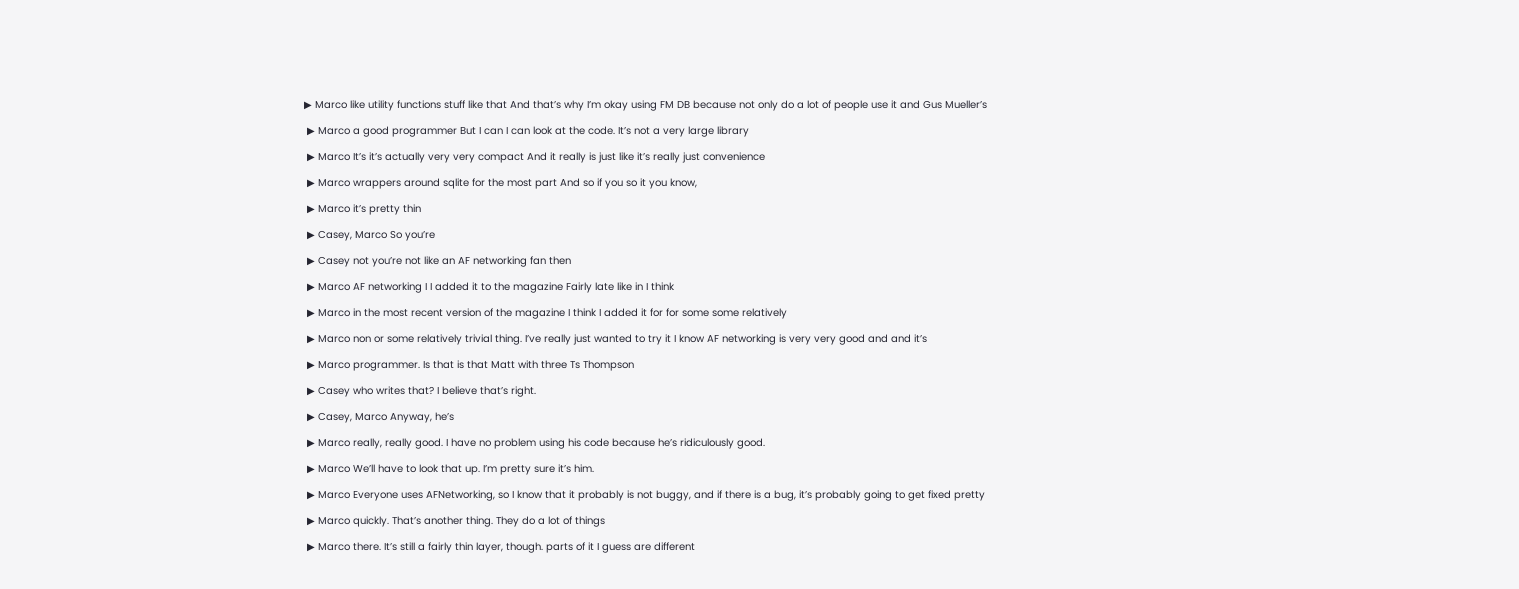▶ Marco like utility functions stuff like that And that’s why I’m okay using FM DB because not only do a lot of people use it and Gus Mueller’s

 ▶ Marco a good programmer But I can I can look at the code. It’s not a very large library

 ▶ Marco It’s it’s actually very very compact And it really is just like it’s really just convenience

 ▶ Marco wrappers around sqlite for the most part And so if you so it you know,

 ▶ Marco it’s pretty thin

 ▶ Casey, Marco So you’re

 ▶ Casey not you’re not like an AF networking fan then

 ▶ Marco AF networking I I added it to the magazine Fairly late like in I think

 ▶ Marco in the most recent version of the magazine I think I added it for for some some relatively

 ▶ Marco non or some relatively trivial thing. I’ve really just wanted to try it I know AF networking is very very good and and it’s

 ▶ Marco programmer. Is that is that Matt with three Ts Thompson

 ▶ Casey who writes that? I believe that’s right.

 ▶ Casey, Marco Anyway, he’s

 ▶ Marco really, really good. I have no problem using his code because he’s ridiculously good.

 ▶ Marco We’ll have to look that up. I’m pretty sure it’s him.

 ▶ Marco Everyone uses AFNetworking, so I know that it probably is not buggy, and if there is a bug, it’s probably going to get fixed pretty

 ▶ Marco quickly. That’s another thing. They do a lot of things

 ▶ Marco there. It’s still a fairly thin layer, though. parts of it I guess are different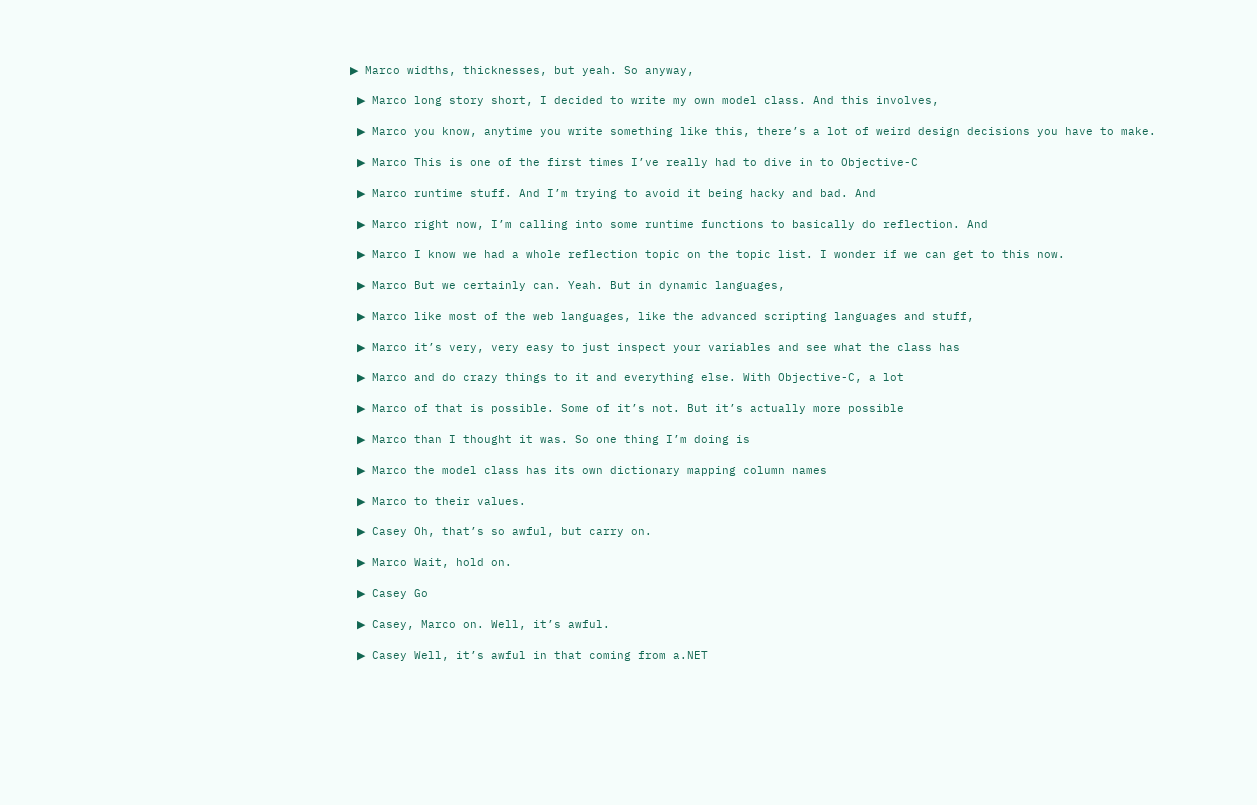▶ Marco widths, thicknesses, but yeah. So anyway,

 ▶ Marco long story short, I decided to write my own model class. And this involves,

 ▶ Marco you know, anytime you write something like this, there’s a lot of weird design decisions you have to make.

 ▶ Marco This is one of the first times I’ve really had to dive in to Objective-C

 ▶ Marco runtime stuff. And I’m trying to avoid it being hacky and bad. And

 ▶ Marco right now, I’m calling into some runtime functions to basically do reflection. And

 ▶ Marco I know we had a whole reflection topic on the topic list. I wonder if we can get to this now.

 ▶ Marco But we certainly can. Yeah. But in dynamic languages,

 ▶ Marco like most of the web languages, like the advanced scripting languages and stuff,

 ▶ Marco it’s very, very easy to just inspect your variables and see what the class has

 ▶ Marco and do crazy things to it and everything else. With Objective-C, a lot

 ▶ Marco of that is possible. Some of it’s not. But it’s actually more possible

 ▶ Marco than I thought it was. So one thing I’m doing is

 ▶ Marco the model class has its own dictionary mapping column names

 ▶ Marco to their values.

 ▶ Casey Oh, that’s so awful, but carry on.

 ▶ Marco Wait, hold on.

 ▶ Casey Go

 ▶ Casey, Marco on. Well, it’s awful.

 ▶ Casey Well, it’s awful in that coming from a.NET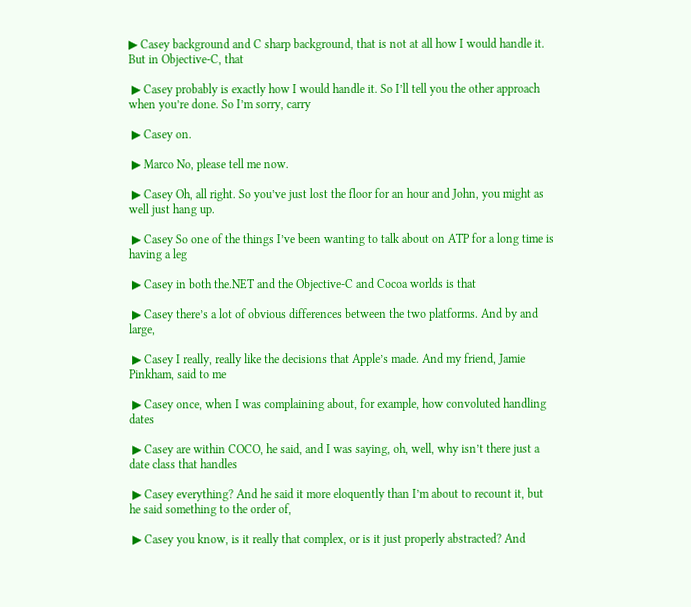▶ Casey background and C sharp background, that is not at all how I would handle it. But in Objective-C, that

 ▶ Casey probably is exactly how I would handle it. So I’ll tell you the other approach when you’re done. So I’m sorry, carry

 ▶ Casey on.

 ▶ Marco No, please tell me now.

 ▶ Casey Oh, all right. So you’ve just lost the floor for an hour and John, you might as well just hang up.

 ▶ Casey So one of the things I’ve been wanting to talk about on ATP for a long time is having a leg

 ▶ Casey in both the.NET and the Objective-C and Cocoa worlds is that

 ▶ Casey there’s a lot of obvious differences between the two platforms. And by and large,

 ▶ Casey I really, really like the decisions that Apple’s made. And my friend, Jamie Pinkham, said to me

 ▶ Casey once, when I was complaining about, for example, how convoluted handling dates

 ▶ Casey are within COCO, he said, and I was saying, oh, well, why isn’t there just a date class that handles

 ▶ Casey everything? And he said it more eloquently than I’m about to recount it, but he said something to the order of,

 ▶ Casey you know, is it really that complex, or is it just properly abstracted? And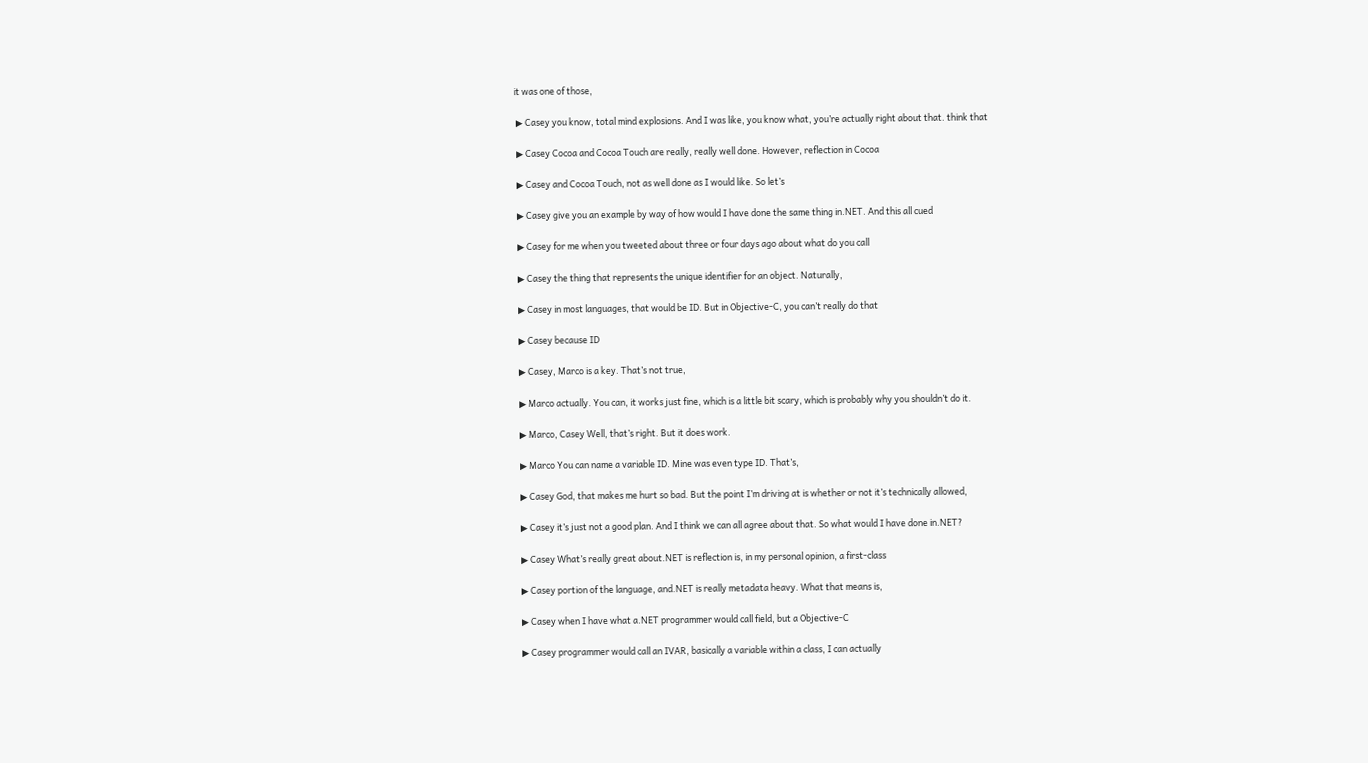it was one of those,

 ▶ Casey you know, total mind explosions. And I was like, you know what, you’re actually right about that. think that

 ▶ Casey Cocoa and Cocoa Touch are really, really well done. However, reflection in Cocoa

 ▶ Casey and Cocoa Touch, not as well done as I would like. So let’s

 ▶ Casey give you an example by way of how would I have done the same thing in.NET. And this all cued

 ▶ Casey for me when you tweeted about three or four days ago about what do you call

 ▶ Casey the thing that represents the unique identifier for an object. Naturally,

 ▶ Casey in most languages, that would be ID. But in Objective-C, you can’t really do that

 ▶ Casey because ID

 ▶ Casey, Marco is a key. That’s not true,

 ▶ Marco actually. You can, it works just fine, which is a little bit scary, which is probably why you shouldn’t do it.

 ▶ Marco, Casey Well, that’s right. But it does work.

 ▶ Marco You can name a variable ID. Mine was even type ID. That’s,

 ▶ Casey God, that makes me hurt so bad. But the point I’m driving at is whether or not it’s technically allowed,

 ▶ Casey it’s just not a good plan. And I think we can all agree about that. So what would I have done in.NET?

 ▶ Casey What’s really great about.NET is reflection is, in my personal opinion, a first-class

 ▶ Casey portion of the language, and.NET is really metadata heavy. What that means is,

 ▶ Casey when I have what a.NET programmer would call field, but a Objective-C

 ▶ Casey programmer would call an IVAR, basically a variable within a class, I can actually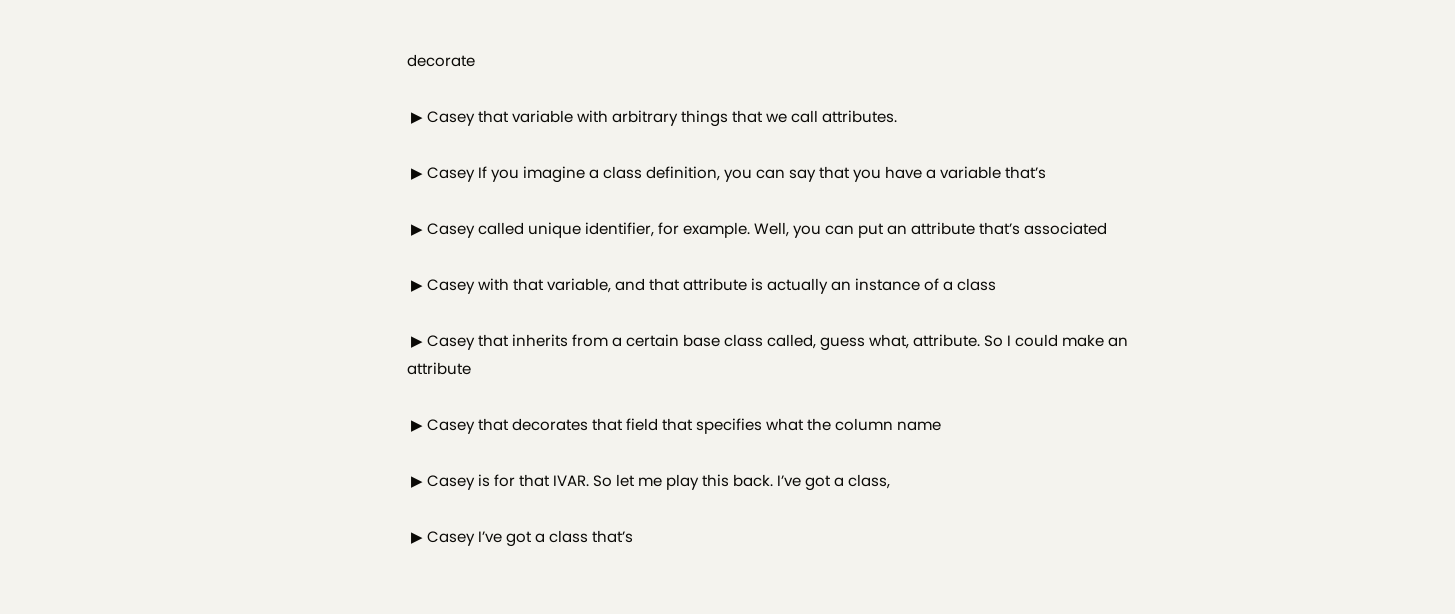decorate

 ▶ Casey that variable with arbitrary things that we call attributes.

 ▶ Casey If you imagine a class definition, you can say that you have a variable that’s

 ▶ Casey called unique identifier, for example. Well, you can put an attribute that’s associated

 ▶ Casey with that variable, and that attribute is actually an instance of a class

 ▶ Casey that inherits from a certain base class called, guess what, attribute. So I could make an attribute

 ▶ Casey that decorates that field that specifies what the column name

 ▶ Casey is for that IVAR. So let me play this back. I’ve got a class,

 ▶ Casey I’ve got a class that’s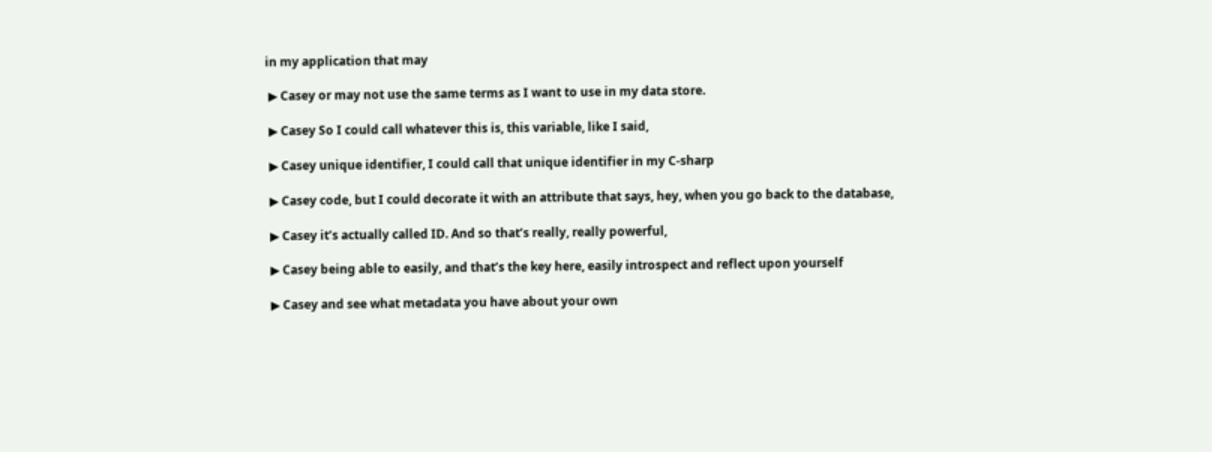in my application that may

 ▶ Casey or may not use the same terms as I want to use in my data store.

 ▶ Casey So I could call whatever this is, this variable, like I said,

 ▶ Casey unique identifier, I could call that unique identifier in my C-sharp

 ▶ Casey code, but I could decorate it with an attribute that says, hey, when you go back to the database,

 ▶ Casey it’s actually called ID. And so that’s really, really powerful,

 ▶ Casey being able to easily, and that’s the key here, easily introspect and reflect upon yourself

 ▶ Casey and see what metadata you have about your own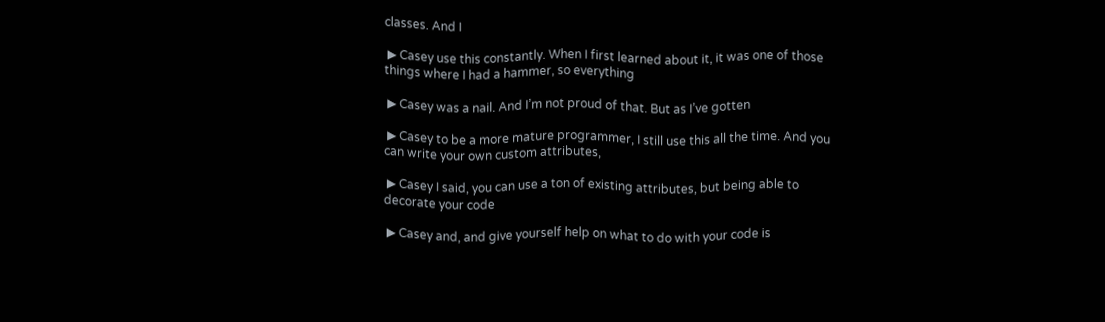classes. And I

 ▶ Casey use this constantly. When I first learned about it, it was one of those things where I had a hammer, so everything

 ▶ Casey was a nail. And I’m not proud of that. But as I’ve gotten

 ▶ Casey to be a more mature programmer, I still use this all the time. And you can write your own custom attributes,

 ▶ Casey I said, you can use a ton of existing attributes, but being able to decorate your code

 ▶ Casey and, and give yourself help on what to do with your code is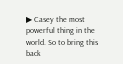▶ Casey the most powerful thing in the world. So to bring this back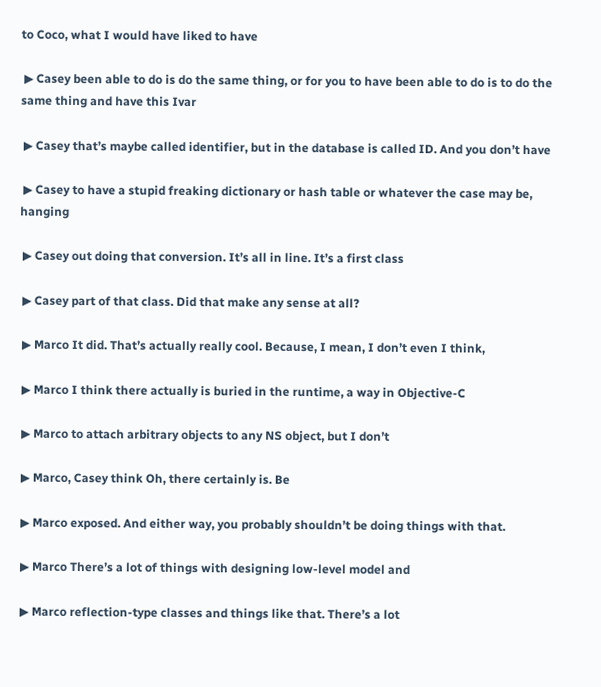to Coco, what I would have liked to have

 ▶ Casey been able to do is do the same thing, or for you to have been able to do is to do the same thing and have this Ivar

 ▶ Casey that’s maybe called identifier, but in the database is called ID. And you don’t have

 ▶ Casey to have a stupid freaking dictionary or hash table or whatever the case may be, hanging

 ▶ Casey out doing that conversion. It’s all in line. It’s a first class

 ▶ Casey part of that class. Did that make any sense at all?

 ▶ Marco It did. That’s actually really cool. Because, I mean, I don’t even I think,

 ▶ Marco I think there actually is buried in the runtime, a way in Objective-C

 ▶ Marco to attach arbitrary objects to any NS object, but I don’t

 ▶ Marco, Casey think Oh, there certainly is. Be

 ▶ Marco exposed. And either way, you probably shouldn’t be doing things with that.

 ▶ Marco There’s a lot of things with designing low-level model and

 ▶ Marco reflection-type classes and things like that. There’s a lot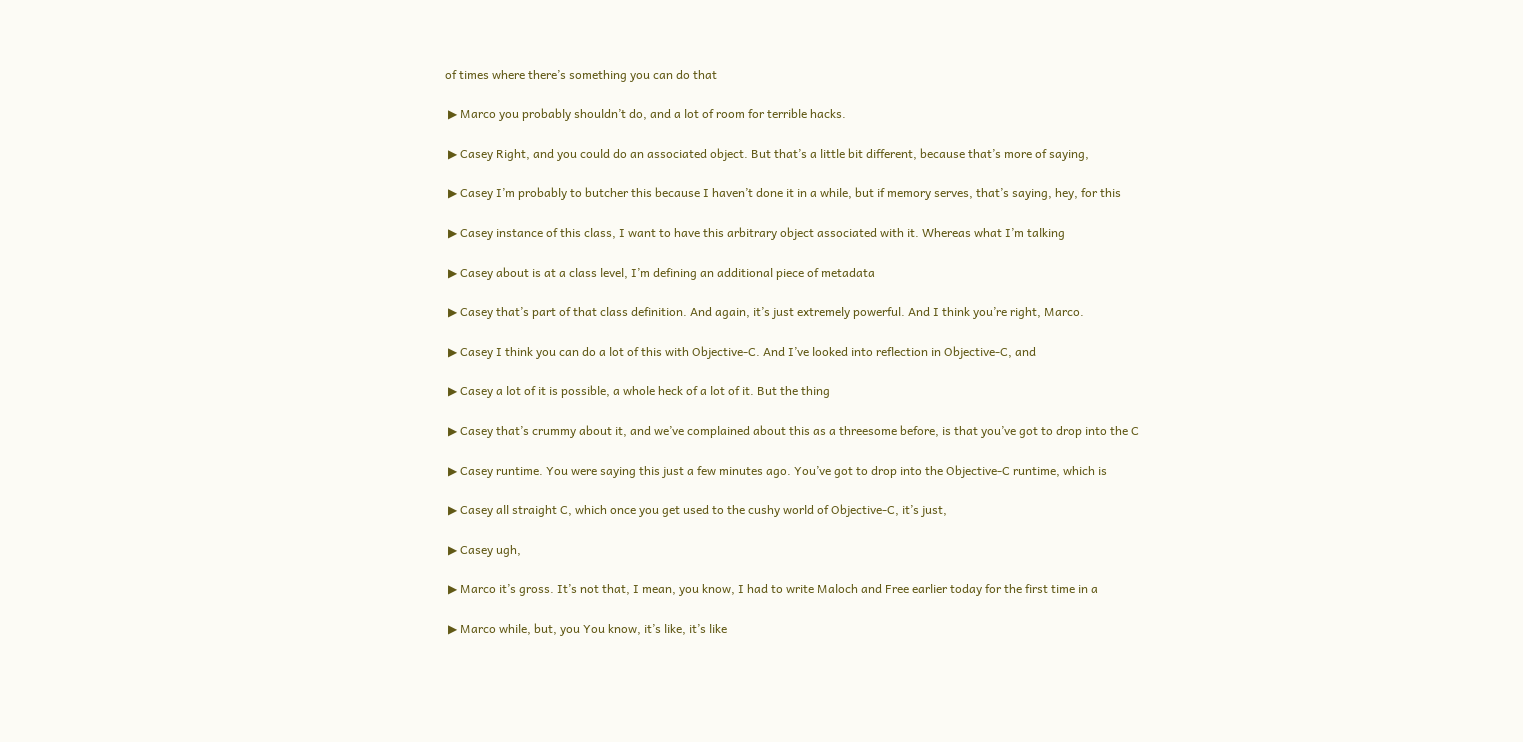of times where there’s something you can do that

 ▶ Marco you probably shouldn’t do, and a lot of room for terrible hacks.

 ▶ Casey Right, and you could do an associated object. But that’s a little bit different, because that’s more of saying,

 ▶ Casey I’m probably to butcher this because I haven’t done it in a while, but if memory serves, that’s saying, hey, for this

 ▶ Casey instance of this class, I want to have this arbitrary object associated with it. Whereas what I’m talking

 ▶ Casey about is at a class level, I’m defining an additional piece of metadata

 ▶ Casey that’s part of that class definition. And again, it’s just extremely powerful. And I think you’re right, Marco.

 ▶ Casey I think you can do a lot of this with Objective-C. And I’ve looked into reflection in Objective-C, and

 ▶ Casey a lot of it is possible, a whole heck of a lot of it. But the thing

 ▶ Casey that’s crummy about it, and we’ve complained about this as a threesome before, is that you’ve got to drop into the C

 ▶ Casey runtime. You were saying this just a few minutes ago. You’ve got to drop into the Objective-C runtime, which is

 ▶ Casey all straight C, which once you get used to the cushy world of Objective-C, it’s just,

 ▶ Casey ugh,

 ▶ Marco it’s gross. It’s not that, I mean, you know, I had to write Maloch and Free earlier today for the first time in a

 ▶ Marco while, but, you You know, it’s like, it’s like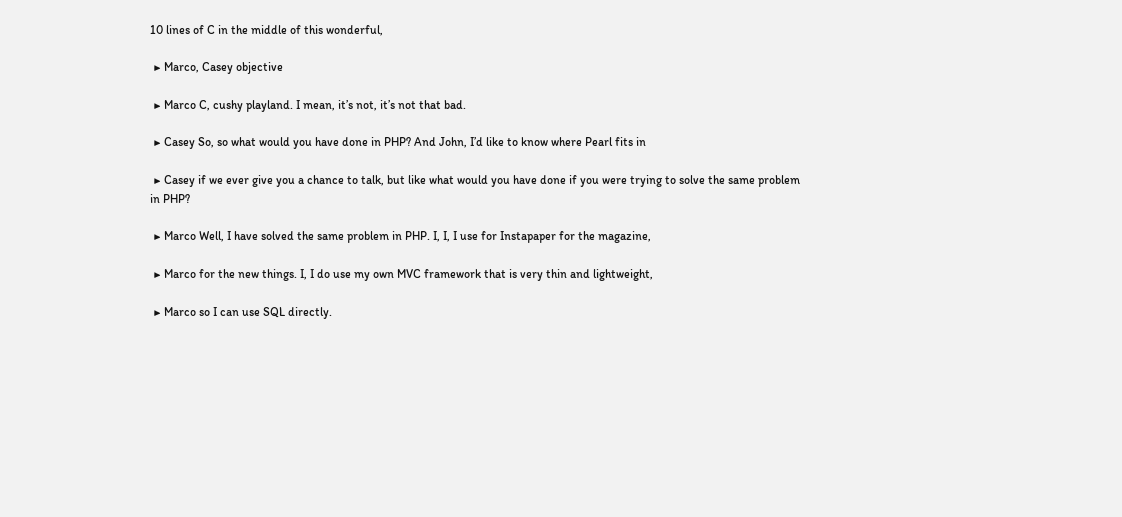10 lines of C in the middle of this wonderful,

 ▶ Marco, Casey objective

 ▶ Marco C, cushy playland. I mean, it’s not, it’s not that bad.

 ▶ Casey So, so what would you have done in PHP? And John, I’d like to know where Pearl fits in

 ▶ Casey if we ever give you a chance to talk, but like what would you have done if you were trying to solve the same problem in PHP?

 ▶ Marco Well, I have solved the same problem in PHP. I, I, I use for Instapaper for the magazine,

 ▶ Marco for the new things. I, I do use my own MVC framework that is very thin and lightweight,

 ▶ Marco so I can use SQL directly.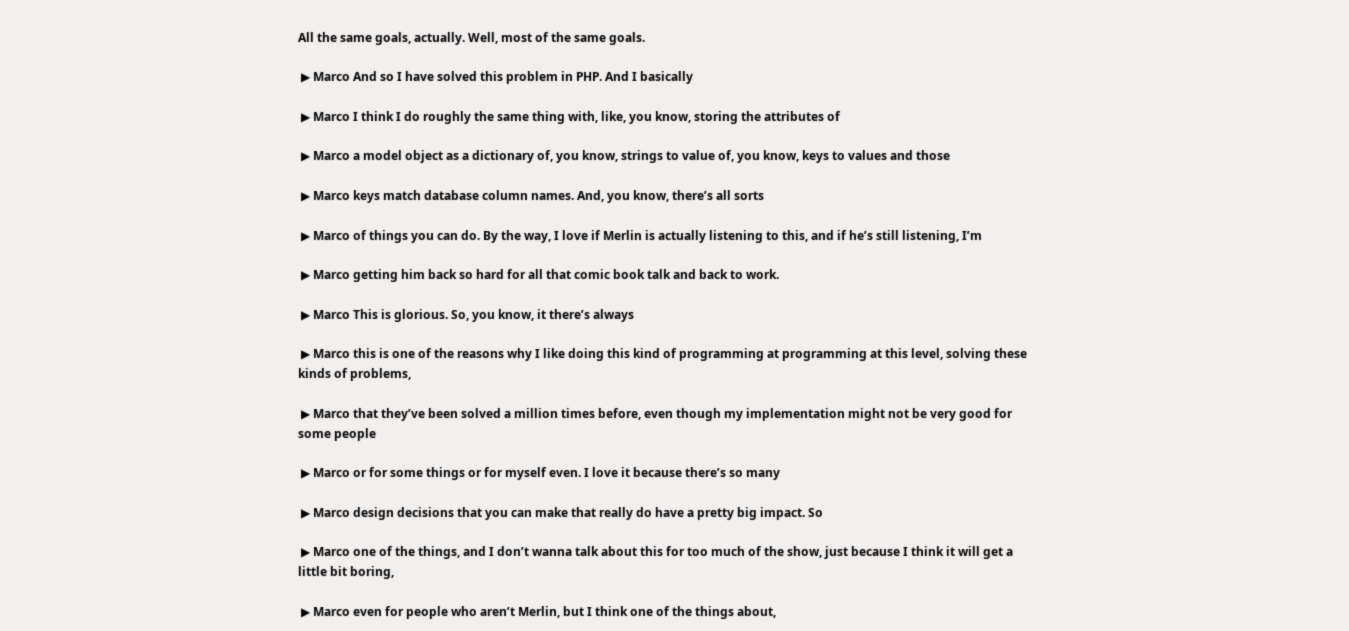All the same goals, actually. Well, most of the same goals.

 ▶ Marco And so I have solved this problem in PHP. And I basically

 ▶ Marco I think I do roughly the same thing with, like, you know, storing the attributes of

 ▶ Marco a model object as a dictionary of, you know, strings to value of, you know, keys to values and those

 ▶ Marco keys match database column names. And, you know, there’s all sorts

 ▶ Marco of things you can do. By the way, I love if Merlin is actually listening to this, and if he’s still listening, I’m

 ▶ Marco getting him back so hard for all that comic book talk and back to work.

 ▶ Marco This is glorious. So, you know, it there’s always

 ▶ Marco this is one of the reasons why I like doing this kind of programming at programming at this level, solving these kinds of problems,

 ▶ Marco that they’ve been solved a million times before, even though my implementation might not be very good for some people

 ▶ Marco or for some things or for myself even. I love it because there’s so many

 ▶ Marco design decisions that you can make that really do have a pretty big impact. So

 ▶ Marco one of the things, and I don’t wanna talk about this for too much of the show, just because I think it will get a little bit boring,

 ▶ Marco even for people who aren’t Merlin, but I think one of the things about,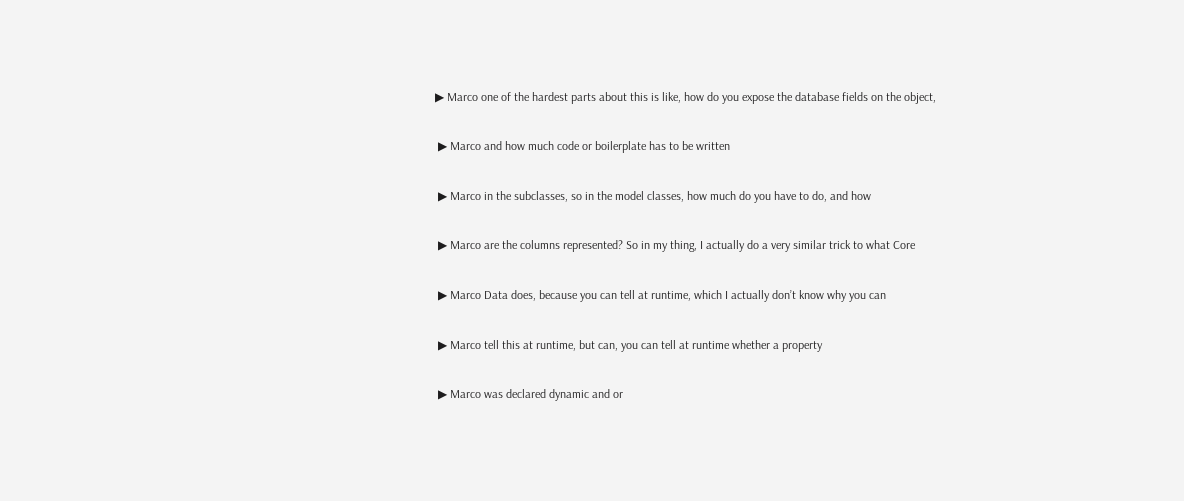▶ Marco one of the hardest parts about this is like, how do you expose the database fields on the object,

 ▶ Marco and how much code or boilerplate has to be written

 ▶ Marco in the subclasses, so in the model classes, how much do you have to do, and how

 ▶ Marco are the columns represented? So in my thing, I actually do a very similar trick to what Core

 ▶ Marco Data does, because you can tell at runtime, which I actually don’t know why you can

 ▶ Marco tell this at runtime, but can, you can tell at runtime whether a property

 ▶ Marco was declared dynamic and or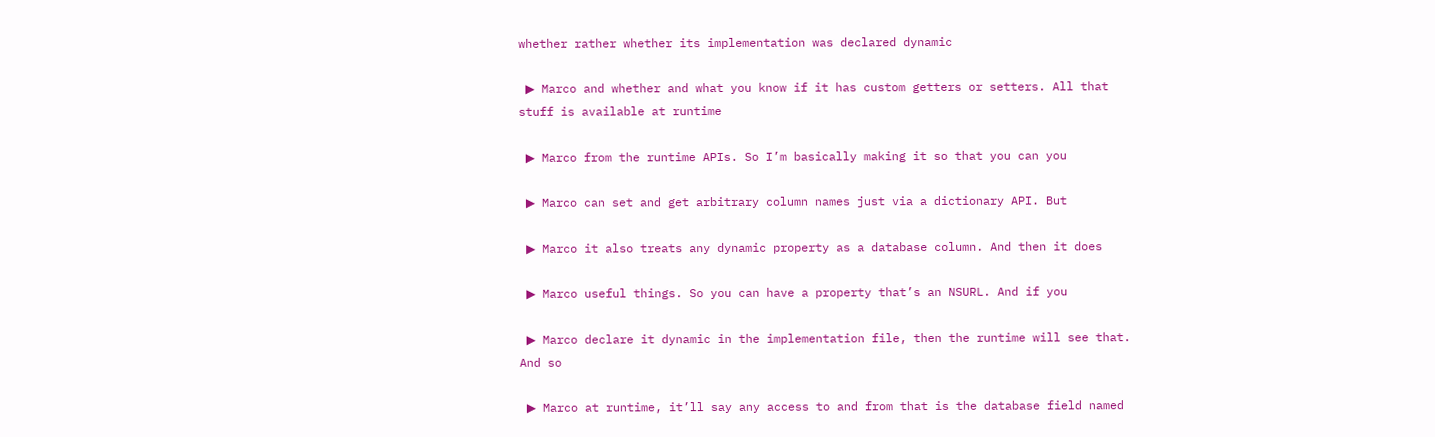whether rather whether its implementation was declared dynamic

 ▶ Marco and whether and what you know if it has custom getters or setters. All that stuff is available at runtime

 ▶ Marco from the runtime APIs. So I’m basically making it so that you can you

 ▶ Marco can set and get arbitrary column names just via a dictionary API. But

 ▶ Marco it also treats any dynamic property as a database column. And then it does

 ▶ Marco useful things. So you can have a property that’s an NSURL. And if you

 ▶ Marco declare it dynamic in the implementation file, then the runtime will see that. And so

 ▶ Marco at runtime, it’ll say any access to and from that is the database field named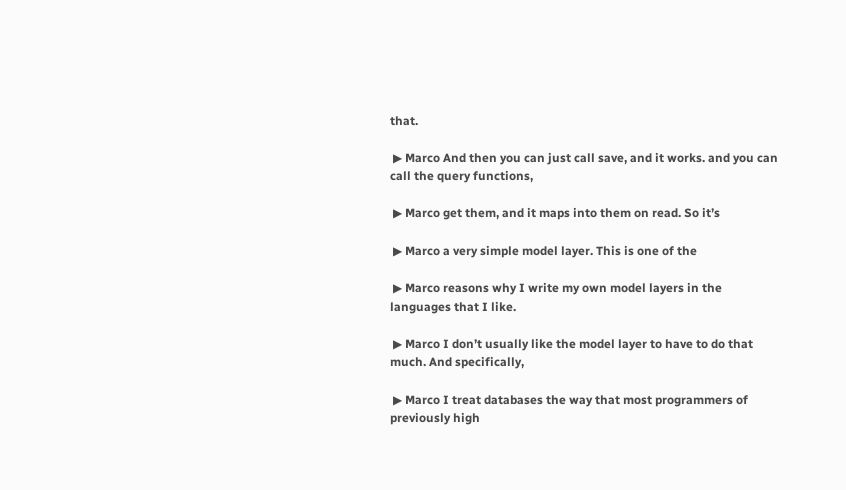that.

 ▶ Marco And then you can just call save, and it works. and you can call the query functions,

 ▶ Marco get them, and it maps into them on read. So it’s

 ▶ Marco a very simple model layer. This is one of the

 ▶ Marco reasons why I write my own model layers in the languages that I like.

 ▶ Marco I don’t usually like the model layer to have to do that much. And specifically,

 ▶ Marco I treat databases the way that most programmers of previously high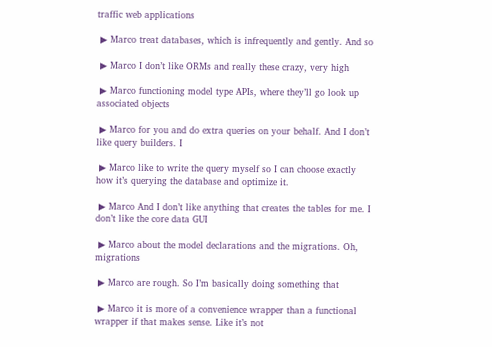traffic web applications

 ▶ Marco treat databases, which is infrequently and gently. And so

 ▶ Marco I don’t like ORMs and really these crazy, very high

 ▶ Marco functioning model type APIs, where they’ll go look up associated objects

 ▶ Marco for you and do extra queries on your behalf. And I don’t like query builders. I

 ▶ Marco like to write the query myself so I can choose exactly how it’s querying the database and optimize it.

 ▶ Marco And I don’t like anything that creates the tables for me. I don’t like the core data GUI

 ▶ Marco about the model declarations and the migrations. Oh, migrations

 ▶ Marco are rough. So I’m basically doing something that

 ▶ Marco it is more of a convenience wrapper than a functional wrapper if that makes sense. Like it’s not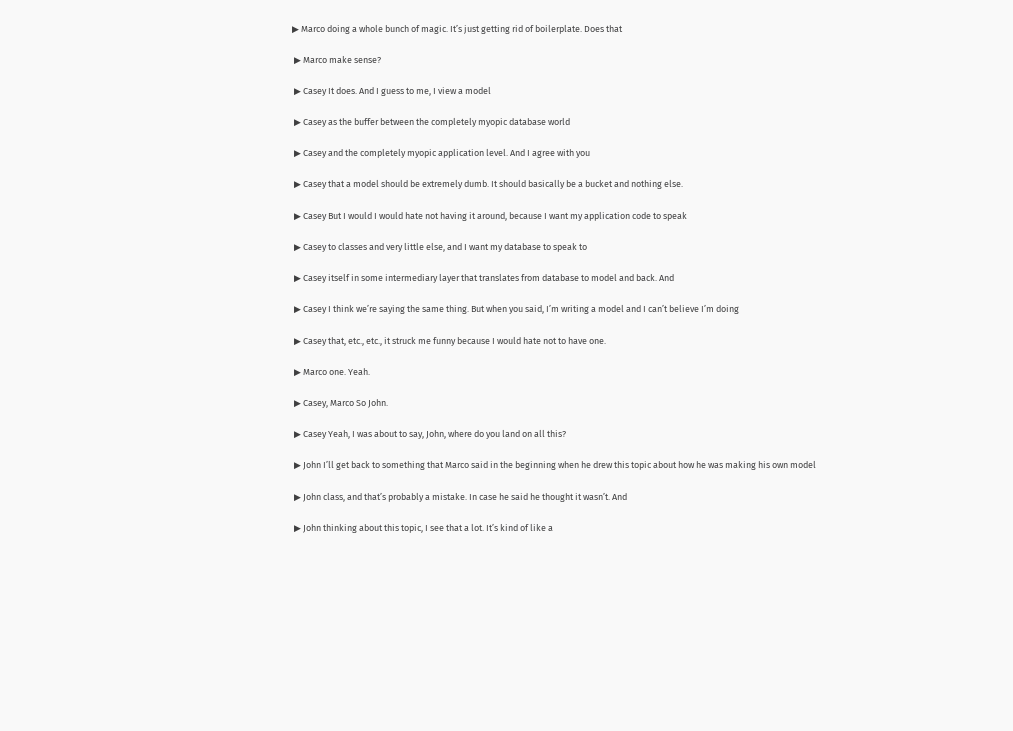▶ Marco doing a whole bunch of magic. It’s just getting rid of boilerplate. Does that

 ▶ Marco make sense?

 ▶ Casey It does. And I guess to me, I view a model

 ▶ Casey as the buffer between the completely myopic database world

 ▶ Casey and the completely myopic application level. And I agree with you

 ▶ Casey that a model should be extremely dumb. It should basically be a bucket and nothing else.

 ▶ Casey But I would I would hate not having it around, because I want my application code to speak

 ▶ Casey to classes and very little else, and I want my database to speak to

 ▶ Casey itself in some intermediary layer that translates from database to model and back. And

 ▶ Casey I think we’re saying the same thing. But when you said, I’m writing a model and I can’t believe I’m doing

 ▶ Casey that, etc., etc., it struck me funny because I would hate not to have one.

 ▶ Marco one. Yeah.

 ▶ Casey, Marco So John.

 ▶ Casey Yeah, I was about to say, John, where do you land on all this?

 ▶ John I’ll get back to something that Marco said in the beginning when he drew this topic about how he was making his own model

 ▶ John class, and that’s probably a mistake. In case he said he thought it wasn’t. And

 ▶ John thinking about this topic, I see that a lot. It’s kind of like a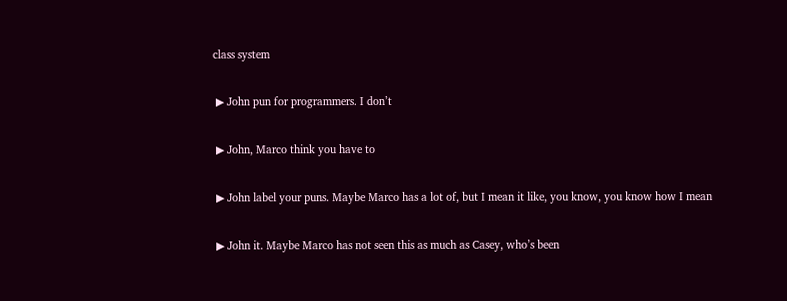class system

 ▶ John pun for programmers. I don’t

 ▶ John, Marco think you have to

 ▶ John label your puns. Maybe Marco has a lot of, but I mean it like, you know, you know how I mean

 ▶ John it. Maybe Marco has not seen this as much as Casey, who’s been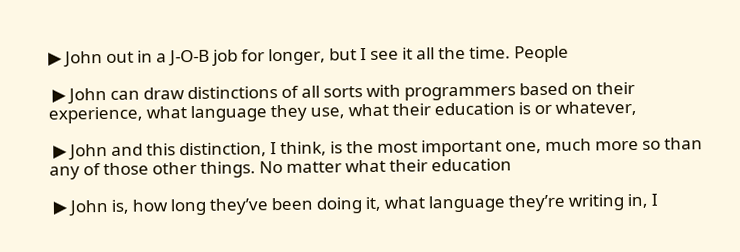▶ John out in a J-O-B job for longer, but I see it all the time. People

 ▶ John can draw distinctions of all sorts with programmers based on their experience, what language they use, what their education is or whatever,

 ▶ John and this distinction, I think, is the most important one, much more so than any of those other things. No matter what their education

 ▶ John is, how long they’ve been doing it, what language they’re writing in, I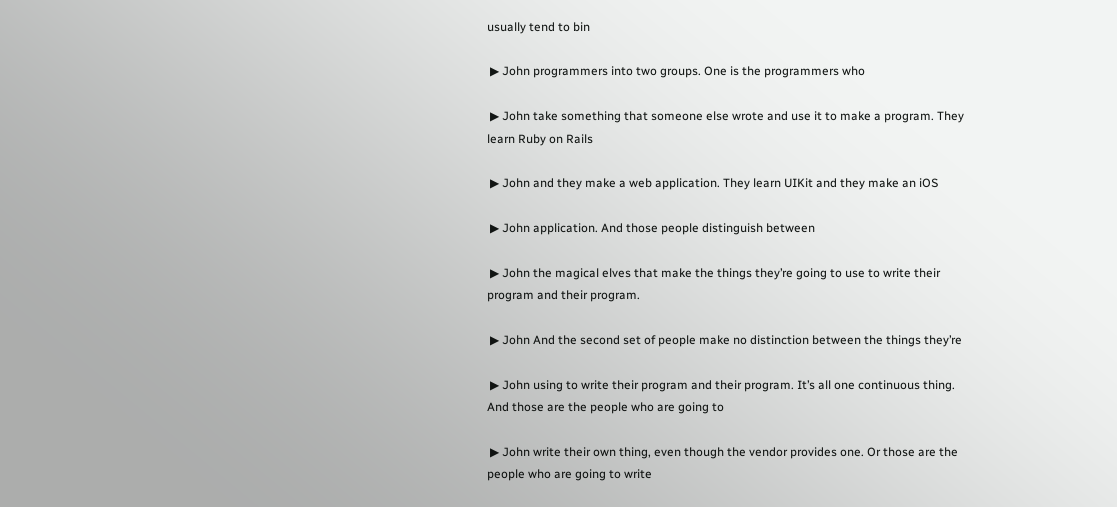usually tend to bin

 ▶ John programmers into two groups. One is the programmers who

 ▶ John take something that someone else wrote and use it to make a program. They learn Ruby on Rails

 ▶ John and they make a web application. They learn UIKit and they make an iOS

 ▶ John application. And those people distinguish between

 ▶ John the magical elves that make the things they’re going to use to write their program and their program.

 ▶ John And the second set of people make no distinction between the things they’re

 ▶ John using to write their program and their program. It’s all one continuous thing. And those are the people who are going to

 ▶ John write their own thing, even though the vendor provides one. Or those are the people who are going to write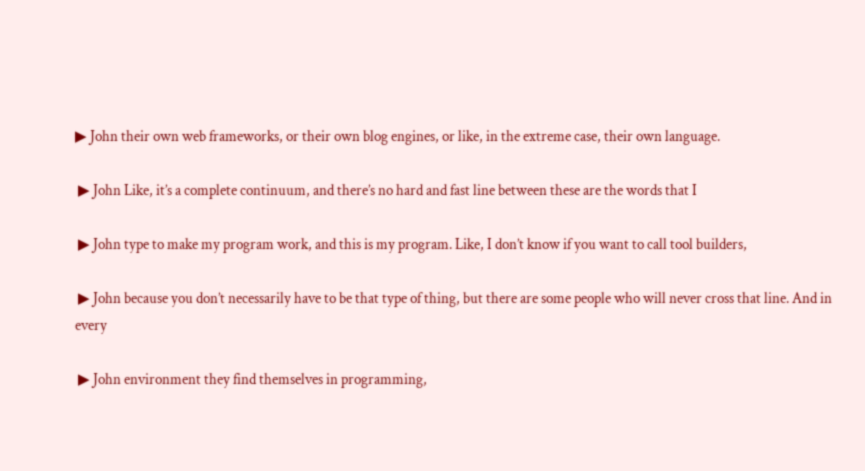▶ John their own web frameworks, or their own blog engines, or like, in the extreme case, their own language.

 ▶ John Like, it’s a complete continuum, and there’s no hard and fast line between these are the words that I

 ▶ John type to make my program work, and this is my program. Like, I don’t know if you want to call tool builders,

 ▶ John because you don’t necessarily have to be that type of thing, but there are some people who will never cross that line. And in every

 ▶ John environment they find themselves in programming,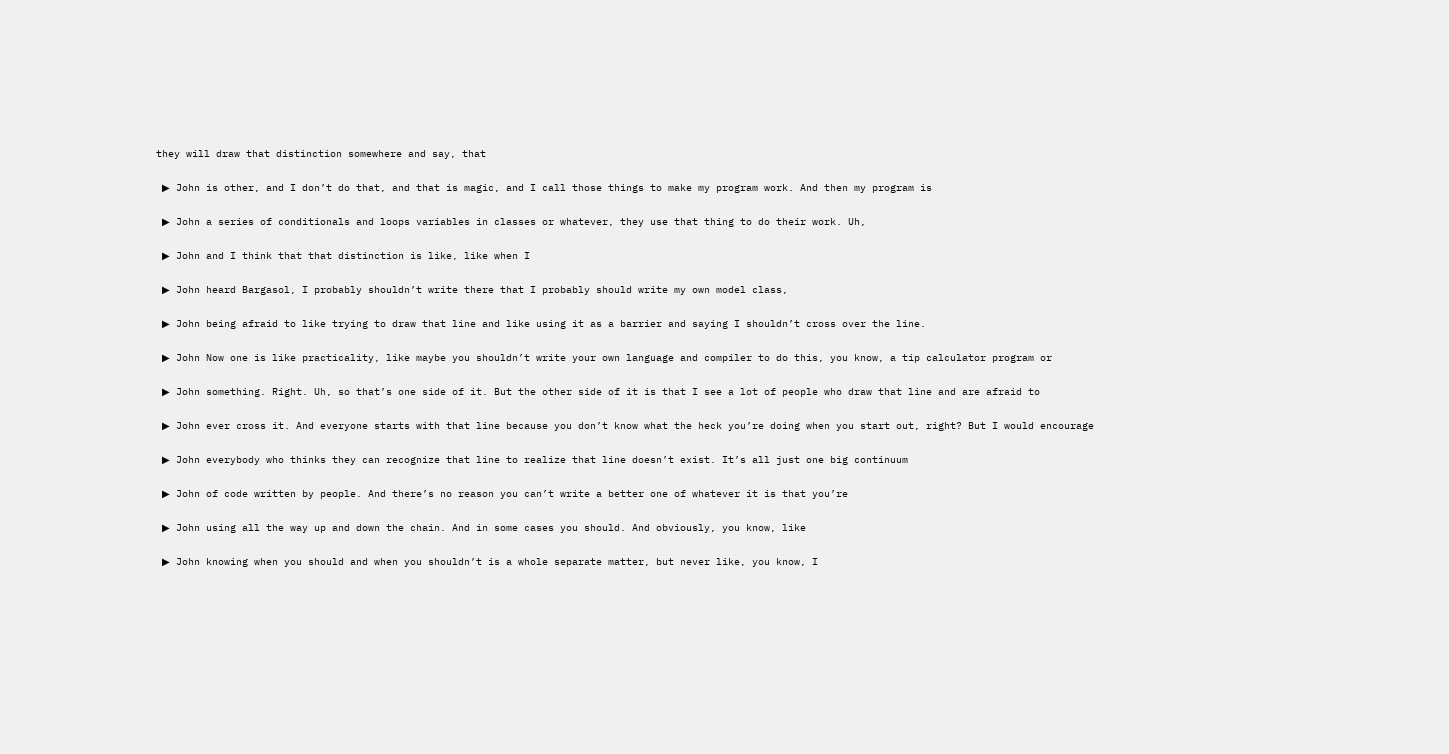they will draw that distinction somewhere and say, that

 ▶ John is other, and I don’t do that, and that is magic, and I call those things to make my program work. And then my program is

 ▶ John a series of conditionals and loops variables in classes or whatever, they use that thing to do their work. Uh,

 ▶ John and I think that that distinction is like, like when I

 ▶ John heard Bargasol, I probably shouldn’t write there that I probably should write my own model class,

 ▶ John being afraid to like trying to draw that line and like using it as a barrier and saying I shouldn’t cross over the line.

 ▶ John Now one is like practicality, like maybe you shouldn’t write your own language and compiler to do this, you know, a tip calculator program or

 ▶ John something. Right. Uh, so that’s one side of it. But the other side of it is that I see a lot of people who draw that line and are afraid to

 ▶ John ever cross it. And everyone starts with that line because you don’t know what the heck you’re doing when you start out, right? But I would encourage

 ▶ John everybody who thinks they can recognize that line to realize that line doesn’t exist. It’s all just one big continuum

 ▶ John of code written by people. And there’s no reason you can’t write a better one of whatever it is that you’re

 ▶ John using all the way up and down the chain. And in some cases you should. And obviously, you know, like

 ▶ John knowing when you should and when you shouldn’t is a whole separate matter, but never like, you know, I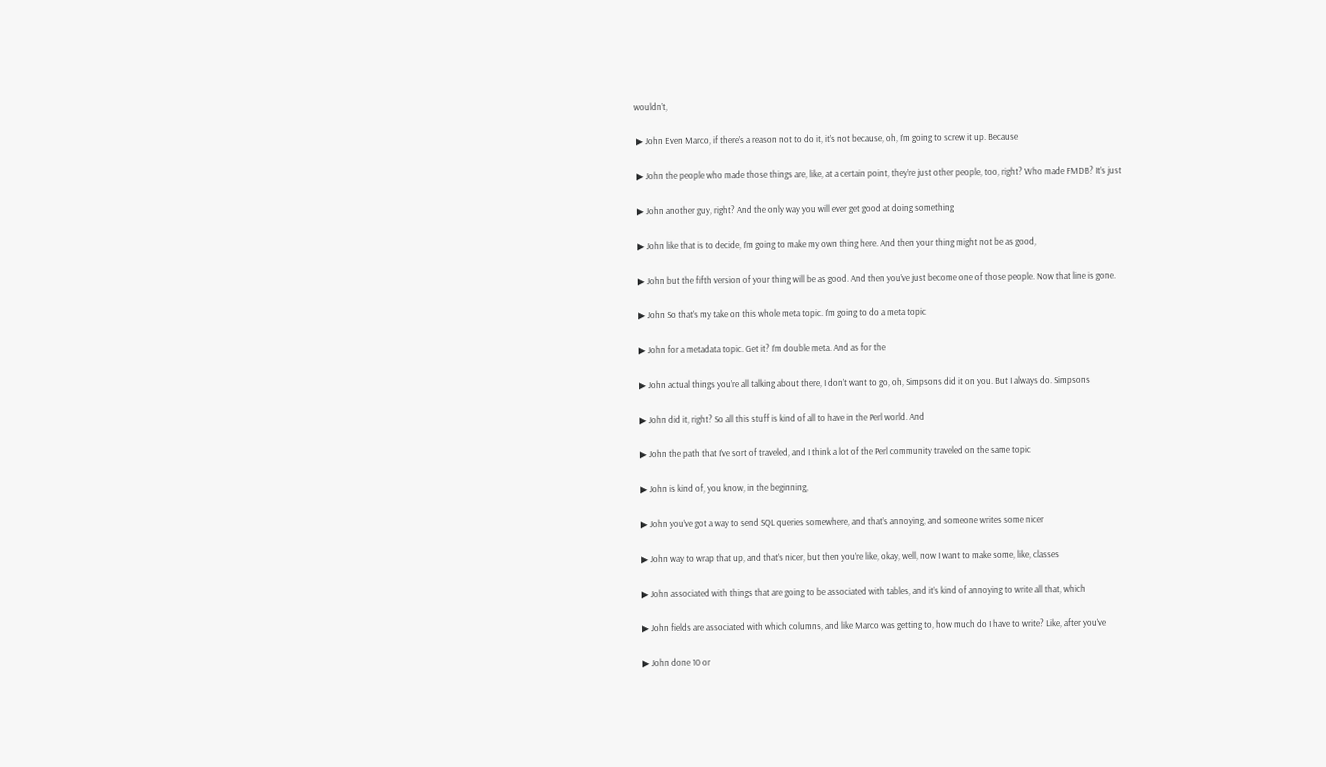wouldn’t,

 ▶ John Even Marco, if there’s a reason not to do it, it’s not because, oh, I’m going to screw it up. Because

 ▶ John the people who made those things are, like, at a certain point, they’re just other people, too, right? Who made FMDB? It’s just

 ▶ John another guy, right? And the only way you will ever get good at doing something

 ▶ John like that is to decide, I’m going to make my own thing here. And then your thing might not be as good,

 ▶ John but the fifth version of your thing will be as good. And then you’ve just become one of those people. Now that line is gone.

 ▶ John So that’s my take on this whole meta topic. I’m going to do a meta topic

 ▶ John for a metadata topic. Get it? I’m double meta. And as for the

 ▶ John actual things you’re all talking about there, I don’t want to go, oh, Simpsons did it on you. But I always do. Simpsons

 ▶ John did it, right? So all this stuff is kind of all to have in the Perl world. And

 ▶ John the path that I’ve sort of traveled, and I think a lot of the Perl community traveled on the same topic

 ▶ John is kind of, you know, in the beginning,

 ▶ John you’ve got a way to send SQL queries somewhere, and that’s annoying, and someone writes some nicer

 ▶ John way to wrap that up, and that’s nicer, but then you’re like, okay, well, now I want to make some, like, classes

 ▶ John associated with things that are going to be associated with tables, and it’s kind of annoying to write all that, which

 ▶ John fields are associated with which columns, and like Marco was getting to, how much do I have to write? Like, after you’ve

 ▶ John done 10 or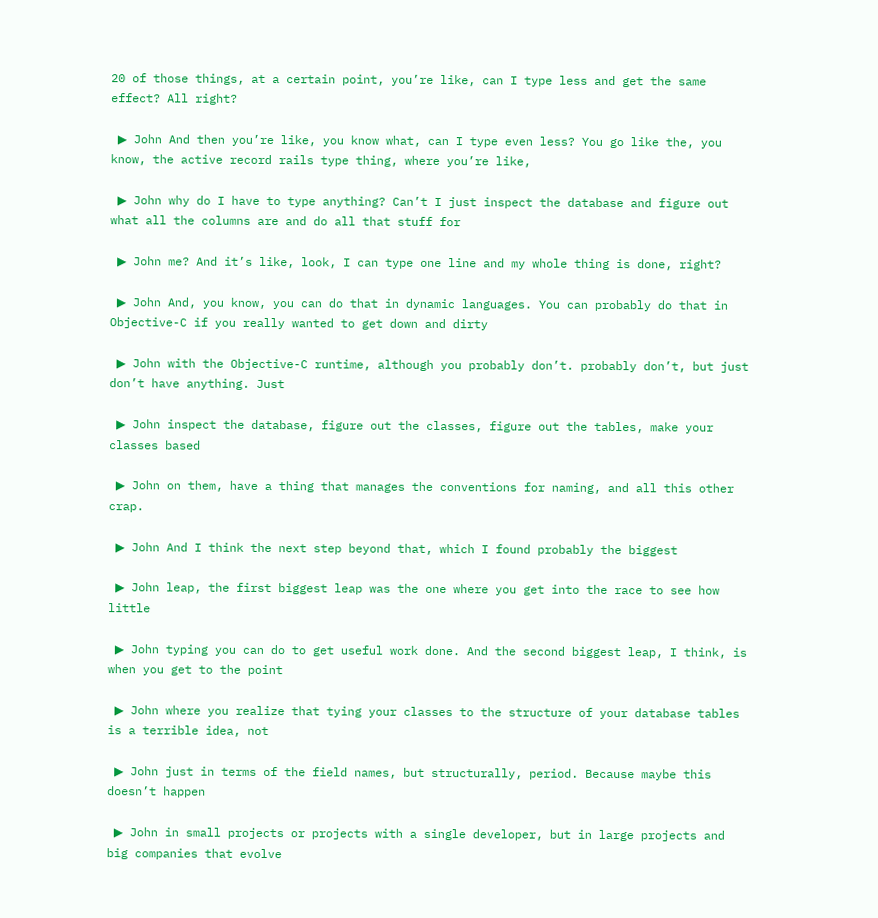20 of those things, at a certain point, you’re like, can I type less and get the same effect? All right?

 ▶ John And then you’re like, you know what, can I type even less? You go like the, you know, the active record rails type thing, where you’re like,

 ▶ John why do I have to type anything? Can’t I just inspect the database and figure out what all the columns are and do all that stuff for

 ▶ John me? And it’s like, look, I can type one line and my whole thing is done, right?

 ▶ John And, you know, you can do that in dynamic languages. You can probably do that in Objective-C if you really wanted to get down and dirty

 ▶ John with the Objective-C runtime, although you probably don’t. probably don’t, but just don’t have anything. Just

 ▶ John inspect the database, figure out the classes, figure out the tables, make your classes based

 ▶ John on them, have a thing that manages the conventions for naming, and all this other crap.

 ▶ John And I think the next step beyond that, which I found probably the biggest

 ▶ John leap, the first biggest leap was the one where you get into the race to see how little

 ▶ John typing you can do to get useful work done. And the second biggest leap, I think, is when you get to the point

 ▶ John where you realize that tying your classes to the structure of your database tables is a terrible idea, not

 ▶ John just in terms of the field names, but structurally, period. Because maybe this doesn’t happen

 ▶ John in small projects or projects with a single developer, but in large projects and big companies that evolve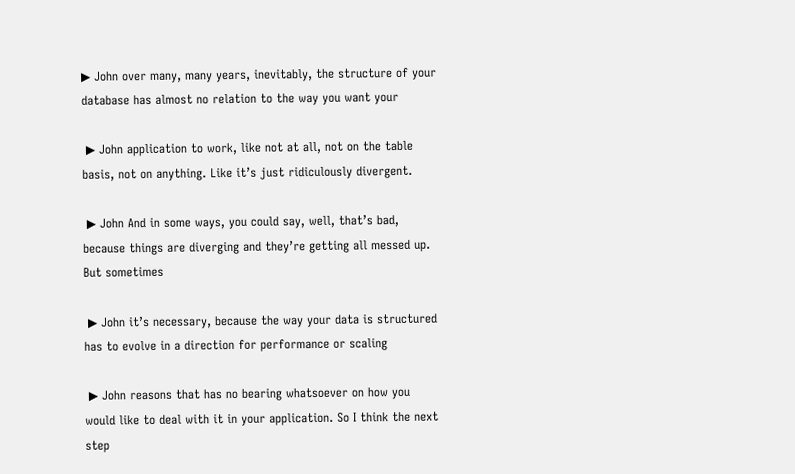▶ John over many, many years, inevitably, the structure of your database has almost no relation to the way you want your

 ▶ John application to work, like not at all, not on the table basis, not on anything. Like it’s just ridiculously divergent.

 ▶ John And in some ways, you could say, well, that’s bad, because things are diverging and they’re getting all messed up. But sometimes

 ▶ John it’s necessary, because the way your data is structured has to evolve in a direction for performance or scaling

 ▶ John reasons that has no bearing whatsoever on how you would like to deal with it in your application. So I think the next step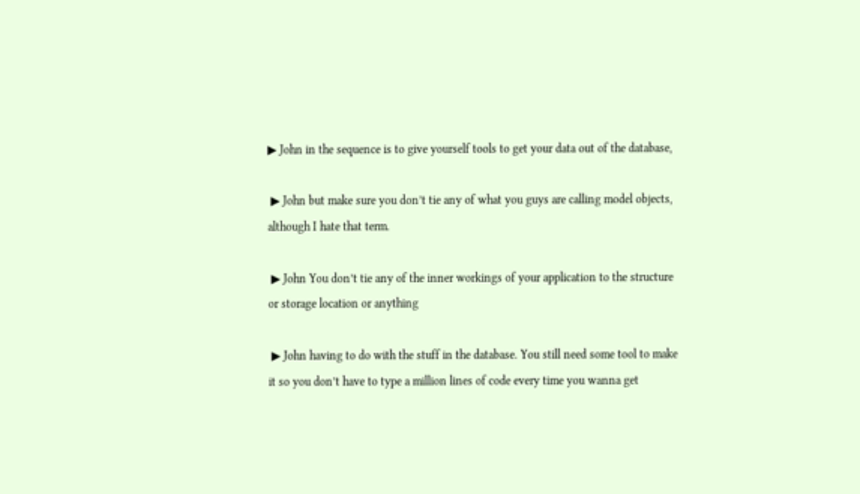▶ John in the sequence is to give yourself tools to get your data out of the database,

 ▶ John but make sure you don’t tie any of what you guys are calling model objects, although I hate that term.

 ▶ John You don’t tie any of the inner workings of your application to the structure or storage location or anything

 ▶ John having to do with the stuff in the database. You still need some tool to make it so you don’t have to type a million lines of code every time you wanna get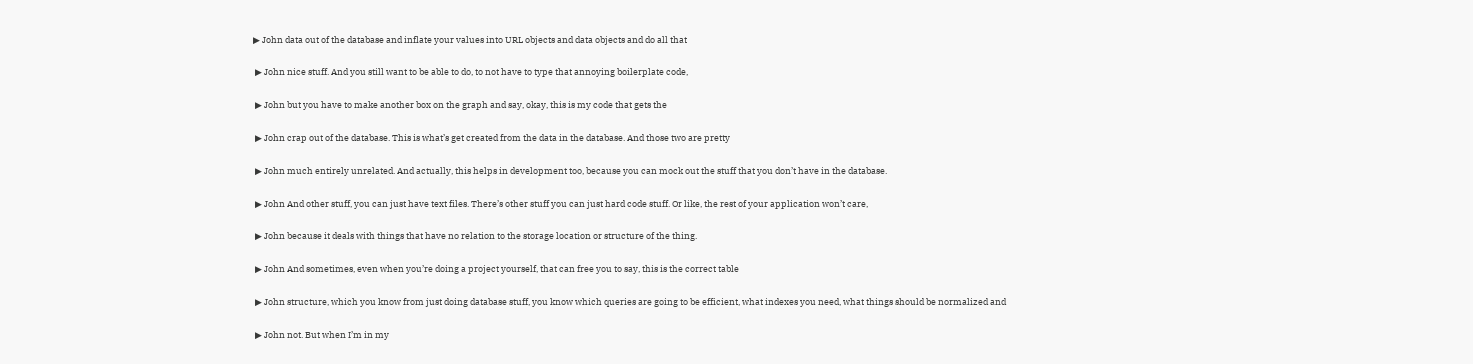▶ John data out of the database and inflate your values into URL objects and data objects and do all that

 ▶ John nice stuff. And you still want to be able to do, to not have to type that annoying boilerplate code,

 ▶ John but you have to make another box on the graph and say, okay, this is my code that gets the

 ▶ John crap out of the database. This is what’s get created from the data in the database. And those two are pretty

 ▶ John much entirely unrelated. And actually, this helps in development too, because you can mock out the stuff that you don’t have in the database.

 ▶ John And other stuff, you can just have text files. There’s other stuff you can just hard code stuff. Or like, the rest of your application won’t care,

 ▶ John because it deals with things that have no relation to the storage location or structure of the thing.

 ▶ John And sometimes, even when you’re doing a project yourself, that can free you to say, this is the correct table

 ▶ John structure, which you know from just doing database stuff, you know which queries are going to be efficient, what indexes you need, what things should be normalized and

 ▶ John not. But when I’m in my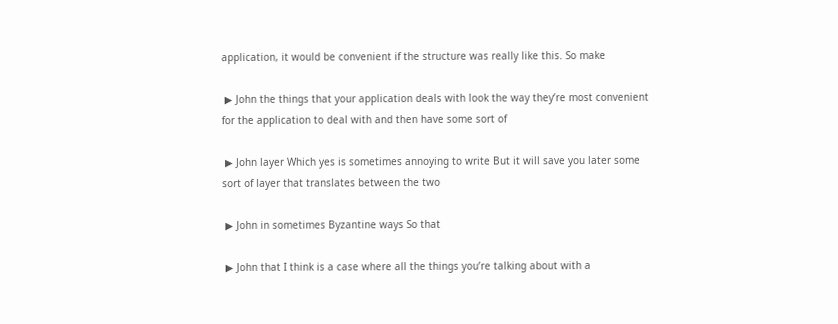application, it would be convenient if the structure was really like this. So make

 ▶ John the things that your application deals with look the way they’re most convenient for the application to deal with and then have some sort of

 ▶ John layer Which yes is sometimes annoying to write But it will save you later some sort of layer that translates between the two

 ▶ John in sometimes Byzantine ways So that

 ▶ John that I think is a case where all the things you’re talking about with a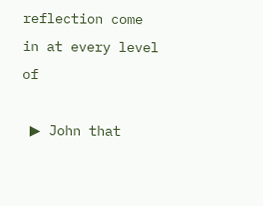reflection come in at every level of

 ▶ John that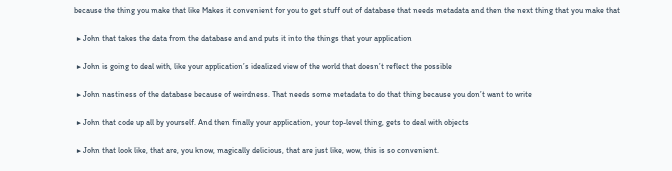because the thing you make that like Makes it convenient for you to get stuff out of database that needs metadata and then the next thing that you make that

 ▶ John that takes the data from the database and and puts it into the things that your application

 ▶ John is going to deal with, like your application’s idealized view of the world that doesn’t reflect the possible

 ▶ John nastiness of the database because of weirdness. That needs some metadata to do that thing because you don’t want to write

 ▶ John that code up all by yourself. And then finally your application, your top-level thing, gets to deal with objects

 ▶ John that look like, that are, you know, magically delicious, that are just like, wow, this is so convenient.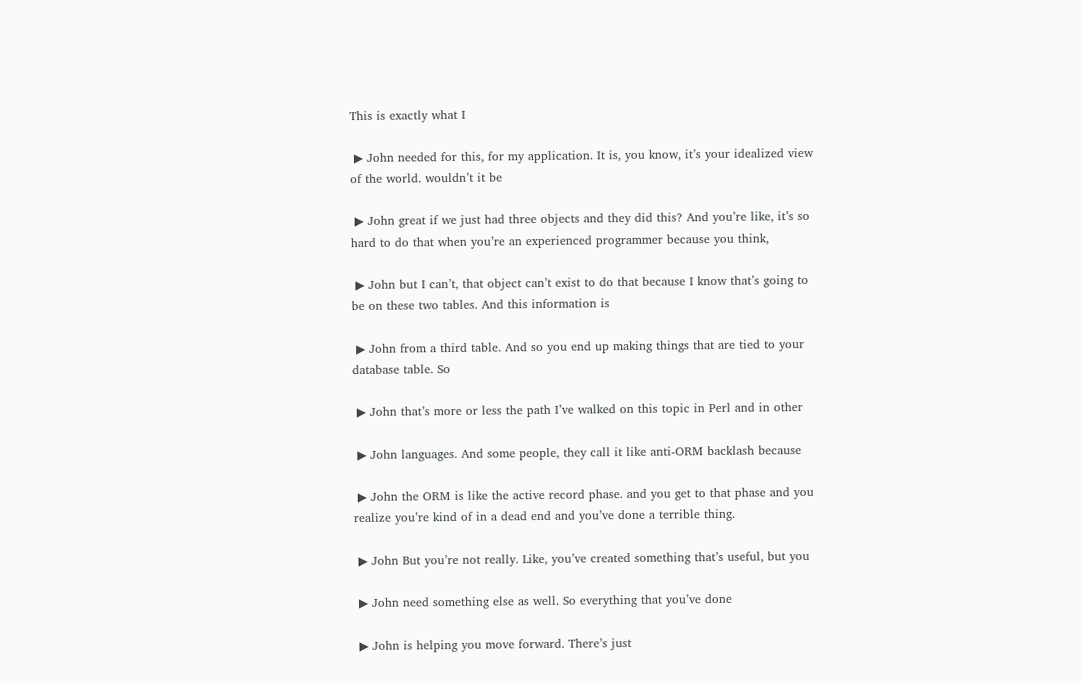This is exactly what I

 ▶ John needed for this, for my application. It is, you know, it’s your idealized view of the world. wouldn’t it be

 ▶ John great if we just had three objects and they did this? And you’re like, it’s so hard to do that when you’re an experienced programmer because you think,

 ▶ John but I can’t, that object can’t exist to do that because I know that’s going to be on these two tables. And this information is

 ▶ John from a third table. And so you end up making things that are tied to your database table. So

 ▶ John that’s more or less the path I’ve walked on this topic in Perl and in other

 ▶ John languages. And some people, they call it like anti-ORM backlash because

 ▶ John the ORM is like the active record phase. and you get to that phase and you realize you’re kind of in a dead end and you’ve done a terrible thing.

 ▶ John But you’re not really. Like, you’ve created something that’s useful, but you

 ▶ John need something else as well. So everything that you’ve done

 ▶ John is helping you move forward. There’s just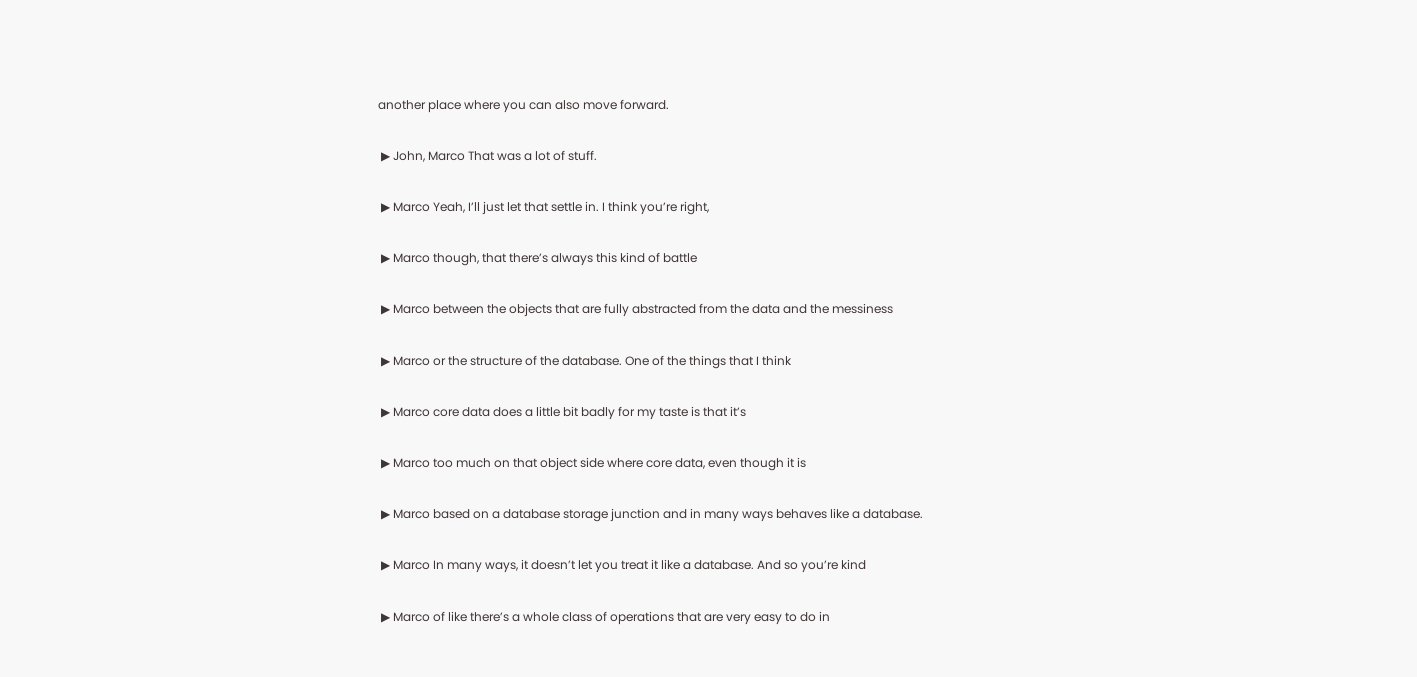another place where you can also move forward.

 ▶ John, Marco That was a lot of stuff.

 ▶ Marco Yeah, I’ll just let that settle in. I think you’re right,

 ▶ Marco though, that there’s always this kind of battle

 ▶ Marco between the objects that are fully abstracted from the data and the messiness

 ▶ Marco or the structure of the database. One of the things that I think

 ▶ Marco core data does a little bit badly for my taste is that it’s

 ▶ Marco too much on that object side where core data, even though it is

 ▶ Marco based on a database storage junction and in many ways behaves like a database.

 ▶ Marco In many ways, it doesn’t let you treat it like a database. And so you’re kind

 ▶ Marco of like there’s a whole class of operations that are very easy to do in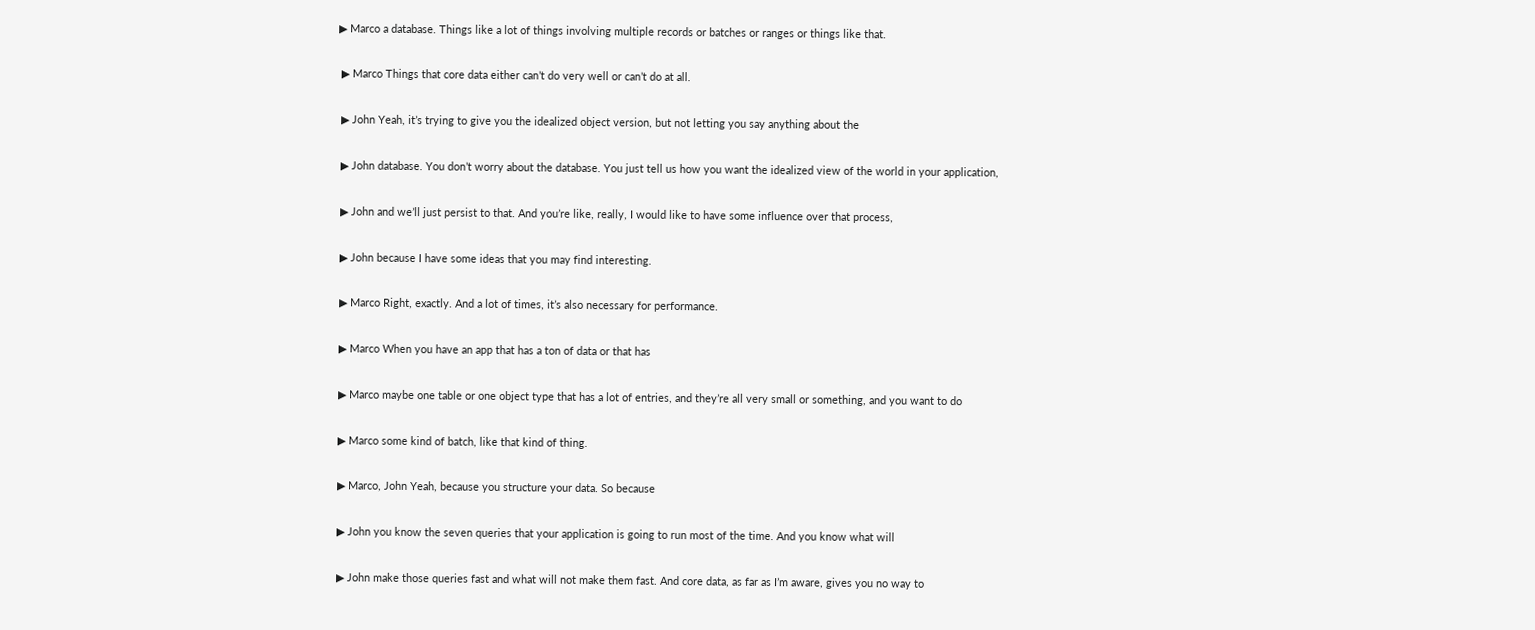▶ Marco a database. Things like a lot of things involving multiple records or batches or ranges or things like that.

 ▶ Marco Things that core data either can’t do very well or can’t do at all.

 ▶ John Yeah, it’s trying to give you the idealized object version, but not letting you say anything about the

 ▶ John database. You don’t worry about the database. You just tell us how you want the idealized view of the world in your application,

 ▶ John and we’ll just persist to that. And you’re like, really, I would like to have some influence over that process,

 ▶ John because I have some ideas that you may find interesting.

 ▶ Marco Right, exactly. And a lot of times, it’s also necessary for performance.

 ▶ Marco When you have an app that has a ton of data or that has

 ▶ Marco maybe one table or one object type that has a lot of entries, and they’re all very small or something, and you want to do

 ▶ Marco some kind of batch, like that kind of thing.

 ▶ Marco, John Yeah, because you structure your data. So because

 ▶ John you know the seven queries that your application is going to run most of the time. And you know what will

 ▶ John make those queries fast and what will not make them fast. And core data, as far as I’m aware, gives you no way to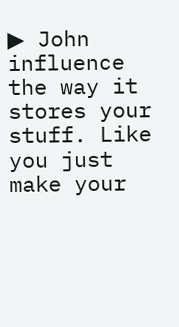▶ John influence the way it stores your stuff. Like you just make your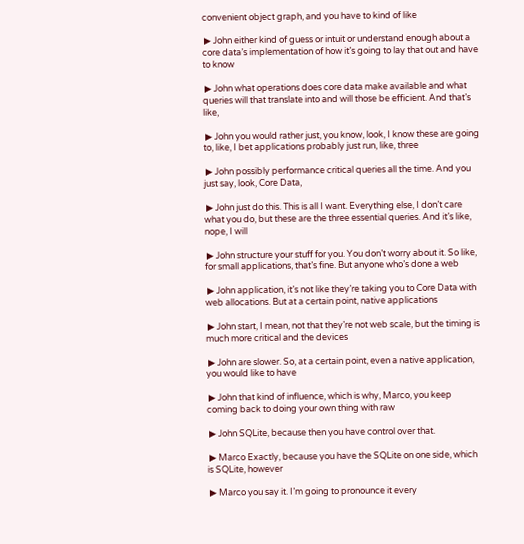convenient object graph, and you have to kind of like

 ▶ John either kind of guess or intuit or understand enough about a core data’s implementation of how it’s going to lay that out and have to know

 ▶ John what operations does core data make available and what queries will that translate into and will those be efficient. And that’s like,

 ▶ John you would rather just, you know, look, I know these are going to, like, I bet applications probably just run, like, three

 ▶ John possibly performance critical queries all the time. And you just say, look, Core Data,

 ▶ John just do this. This is all I want. Everything else, I don’t care what you do, but these are the three essential queries. And it’s like, nope, I will

 ▶ John structure your stuff for you. You don’t worry about it. So like, for small applications, that’s fine. But anyone who’s done a web

 ▶ John application, it’s not like they’re taking you to Core Data with web allocations. But at a certain point, native applications

 ▶ John start, I mean, not that they’re not web scale, but the timing is much more critical and the devices

 ▶ John are slower. So, at a certain point, even a native application, you would like to have

 ▶ John that kind of influence, which is why, Marco, you keep coming back to doing your own thing with raw

 ▶ John SQLite, because then you have control over that.

 ▶ Marco Exactly, because you have the SQLite on one side, which is SQLite, however

 ▶ Marco you say it. I’m going to pronounce it every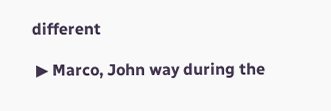different

 ▶ Marco, John way during the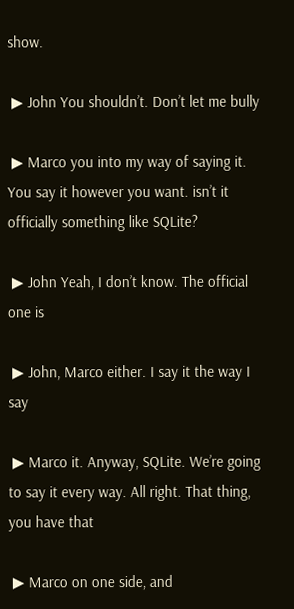show.

 ▶ John You shouldn’t. Don’t let me bully

 ▶ Marco you into my way of saying it. You say it however you want. isn’t it officially something like SQLite?

 ▶ John Yeah, I don’t know. The official one is

 ▶ John, Marco either. I say it the way I say

 ▶ Marco it. Anyway, SQLite. We’re going to say it every way. All right. That thing, you have that

 ▶ Marco on one side, and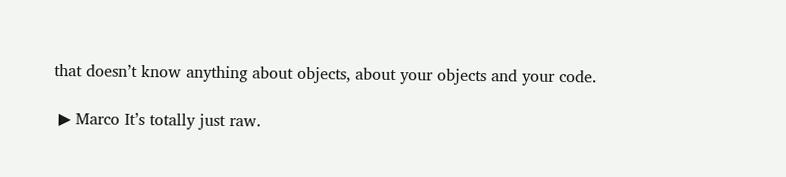that doesn’t know anything about objects, about your objects and your code.

 ▶ Marco It’s totally just raw.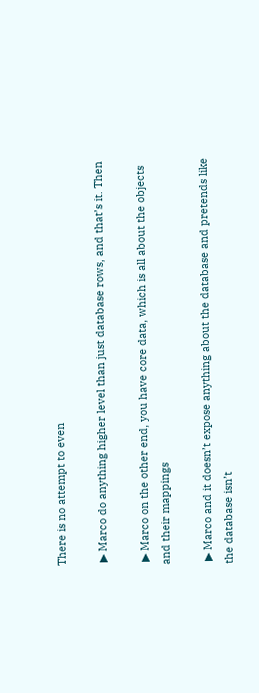There is no attempt to even

 ▶ Marco do anything higher level than just database rows, and that’s it. Then

 ▶ Marco on the other end, you have core data, which is all about the objects and their mappings

 ▶ Marco and it doesn’t expose anything about the database and pretends like the database isn’t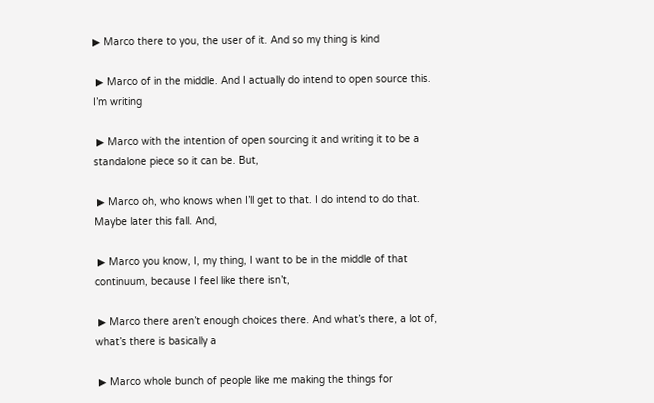▶ Marco there to you, the user of it. And so my thing is kind

 ▶ Marco of in the middle. And I actually do intend to open source this. I’m writing

 ▶ Marco with the intention of open sourcing it and writing it to be a standalone piece so it can be. But,

 ▶ Marco oh, who knows when I’ll get to that. I do intend to do that. Maybe later this fall. And,

 ▶ Marco you know, I, my thing, I want to be in the middle of that continuum, because I feel like there isn’t,

 ▶ Marco there aren’t enough choices there. And what’s there, a lot of, what’s there is basically a

 ▶ Marco whole bunch of people like me making the things for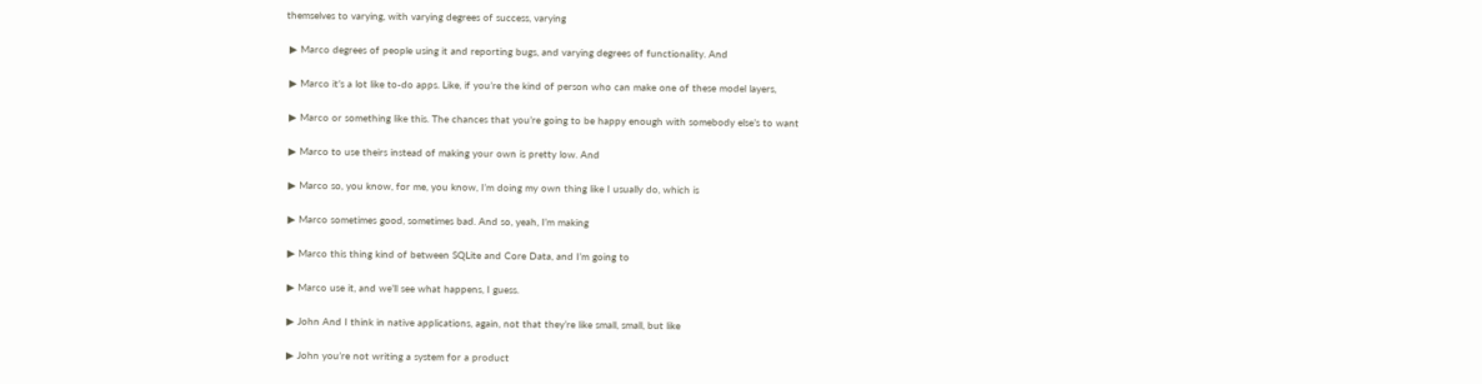themselves to varying, with varying degrees of success, varying

 ▶ Marco degrees of people using it and reporting bugs, and varying degrees of functionality. And

 ▶ Marco it’s a lot like to-do apps. Like, if you’re the kind of person who can make one of these model layers,

 ▶ Marco or something like this. The chances that you’re going to be happy enough with somebody else’s to want

 ▶ Marco to use theirs instead of making your own is pretty low. And

 ▶ Marco so, you know, for me, you know, I’m doing my own thing like I usually do, which is

 ▶ Marco sometimes good, sometimes bad. And so, yeah, I’m making

 ▶ Marco this thing kind of between SQLite and Core Data, and I’m going to

 ▶ Marco use it, and we’ll see what happens, I guess.

 ▶ John And I think in native applications, again, not that they’re like small, small, but like

 ▶ John you’re not writing a system for a product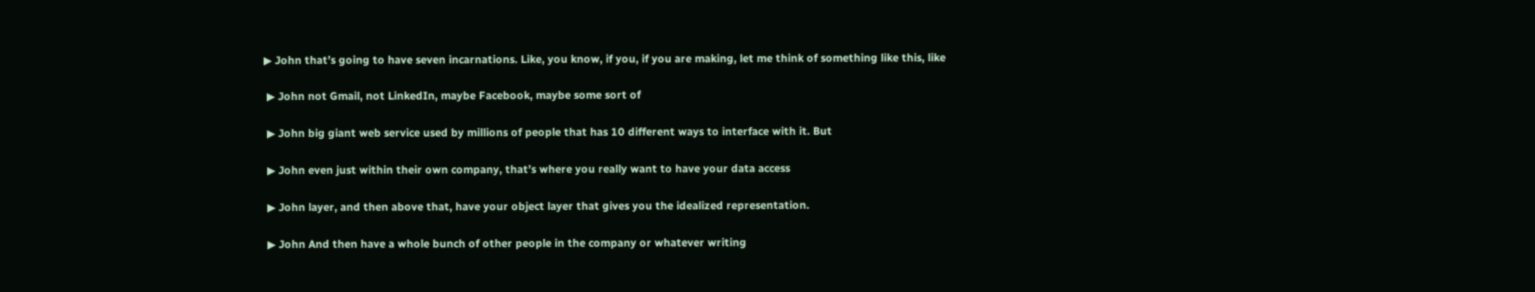▶ John that’s going to have seven incarnations. Like, you know, if you, if you are making, let me think of something like this, like

 ▶ John not Gmail, not LinkedIn, maybe Facebook, maybe some sort of

 ▶ John big giant web service used by millions of people that has 10 different ways to interface with it. But

 ▶ John even just within their own company, that’s where you really want to have your data access

 ▶ John layer, and then above that, have your object layer that gives you the idealized representation.

 ▶ John And then have a whole bunch of other people in the company or whatever writing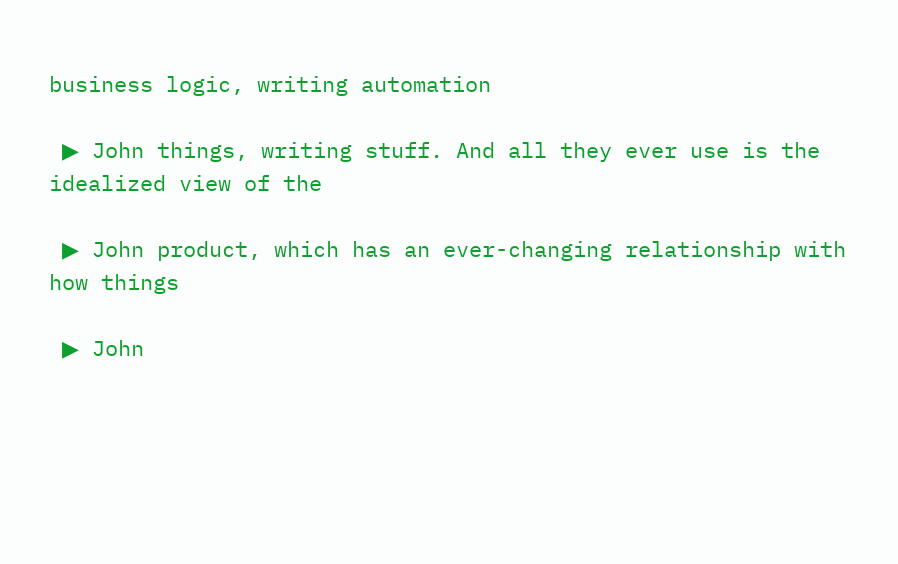business logic, writing automation

 ▶ John things, writing stuff. And all they ever use is the idealized view of the

 ▶ John product, which has an ever-changing relationship with how things

 ▶ John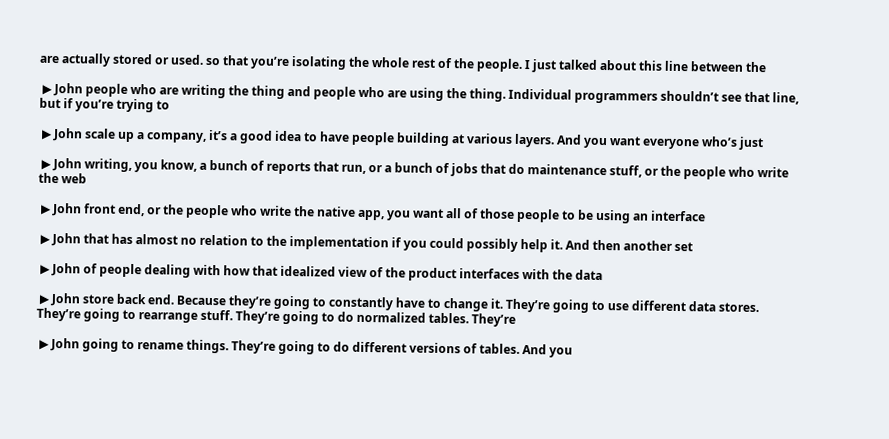are actually stored or used. so that you’re isolating the whole rest of the people. I just talked about this line between the

 ▶ John people who are writing the thing and people who are using the thing. Individual programmers shouldn’t see that line, but if you’re trying to

 ▶ John scale up a company, it’s a good idea to have people building at various layers. And you want everyone who’s just

 ▶ John writing, you know, a bunch of reports that run, or a bunch of jobs that do maintenance stuff, or the people who write the web

 ▶ John front end, or the people who write the native app, you want all of those people to be using an interface

 ▶ John that has almost no relation to the implementation if you could possibly help it. And then another set

 ▶ John of people dealing with how that idealized view of the product interfaces with the data

 ▶ John store back end. Because they’re going to constantly have to change it. They’re going to use different data stores. They’re going to rearrange stuff. They’re going to do normalized tables. They’re

 ▶ John going to rename things. They’re going to do different versions of tables. And you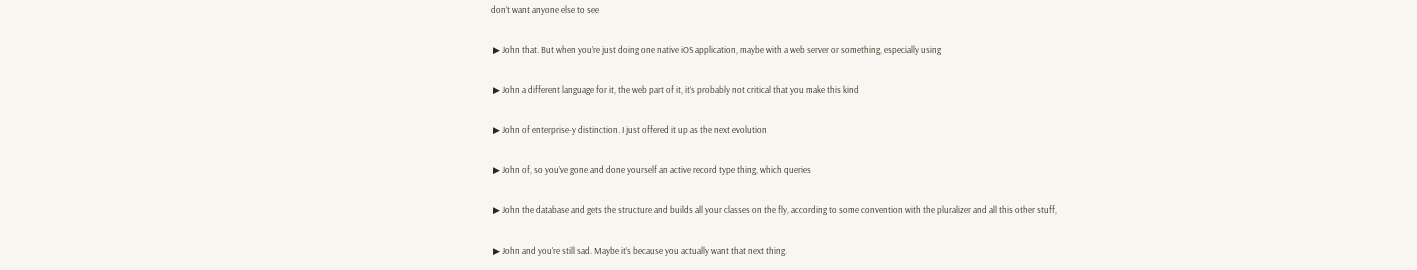don’t want anyone else to see

 ▶ John that. But when you’re just doing one native iOS application, maybe with a web server or something, especially using

 ▶ John a different language for it, the web part of it, it’s probably not critical that you make this kind

 ▶ John of enterprise-y distinction. I just offered it up as the next evolution

 ▶ John of, so you’ve gone and done yourself an active record type thing, which queries

 ▶ John the database and gets the structure and builds all your classes on the fly, according to some convention with the pluralizer and all this other stuff,

 ▶ John and you’re still sad. Maybe it’s because you actually want that next thing.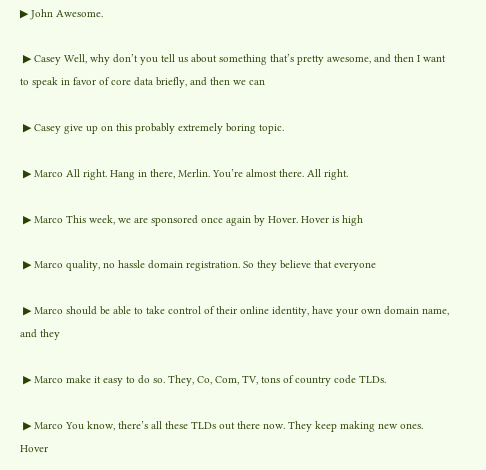▶ John Awesome.

 ▶ Casey Well, why don’t you tell us about something that’s pretty awesome, and then I want to speak in favor of core data briefly, and then we can

 ▶ Casey give up on this probably extremely boring topic.

 ▶ Marco All right. Hang in there, Merlin. You’re almost there. All right.

 ▶ Marco This week, we are sponsored once again by Hover. Hover is high

 ▶ Marco quality, no hassle domain registration. So they believe that everyone

 ▶ Marco should be able to take control of their online identity, have your own domain name, and they

 ▶ Marco make it easy to do so. They, Co, Com, TV, tons of country code TLDs.

 ▶ Marco You know, there’s all these TLDs out there now. They keep making new ones. Hover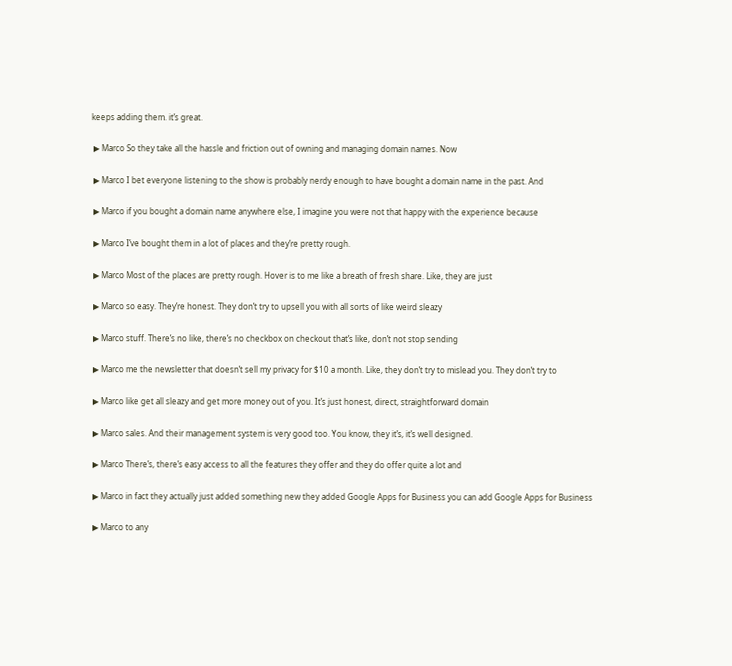keeps adding them. it’s great.

 ▶ Marco So they take all the hassle and friction out of owning and managing domain names. Now

 ▶ Marco I bet everyone listening to the show is probably nerdy enough to have bought a domain name in the past. And

 ▶ Marco if you bought a domain name anywhere else, I imagine you were not that happy with the experience because

 ▶ Marco I’ve bought them in a lot of places and they’re pretty rough.

 ▶ Marco Most of the places are pretty rough. Hover is to me like a breath of fresh share. Like, they are just

 ▶ Marco so easy. They’re honest. They don’t try to upsell you with all sorts of like weird sleazy

 ▶ Marco stuff. There’s no like, there’s no checkbox on checkout that’s like, don’t not stop sending

 ▶ Marco me the newsletter that doesn’t sell my privacy for $10 a month. Like, they don’t try to mislead you. They don’t try to

 ▶ Marco like get all sleazy and get more money out of you. It’s just honest, direct, straightforward domain

 ▶ Marco sales. And their management system is very good too. You know, they it’s, it’s well designed.

 ▶ Marco There’s, there’s easy access to all the features they offer and they do offer quite a lot and

 ▶ Marco in fact they actually just added something new they added Google Apps for Business you can add Google Apps for Business

 ▶ Marco to any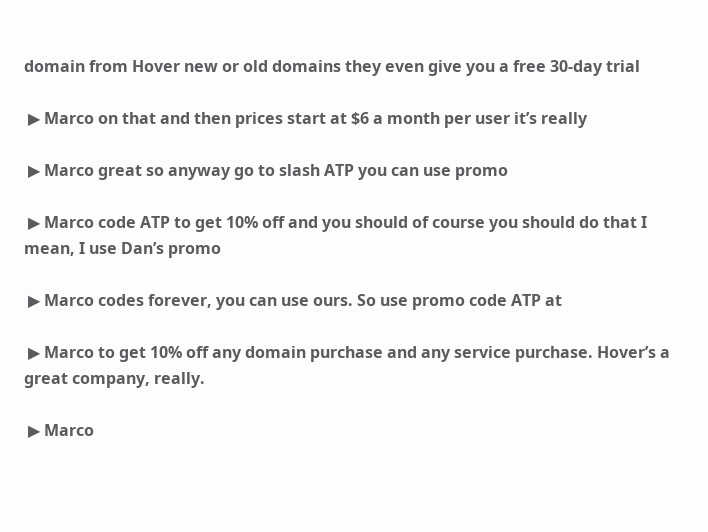domain from Hover new or old domains they even give you a free 30-day trial

 ▶ Marco on that and then prices start at $6 a month per user it’s really

 ▶ Marco great so anyway go to slash ATP you can use promo

 ▶ Marco code ATP to get 10% off and you should of course you should do that I mean, I use Dan’s promo

 ▶ Marco codes forever, you can use ours. So use promo code ATP at

 ▶ Marco to get 10% off any domain purchase and any service purchase. Hover’s a great company, really.

 ▶ Marco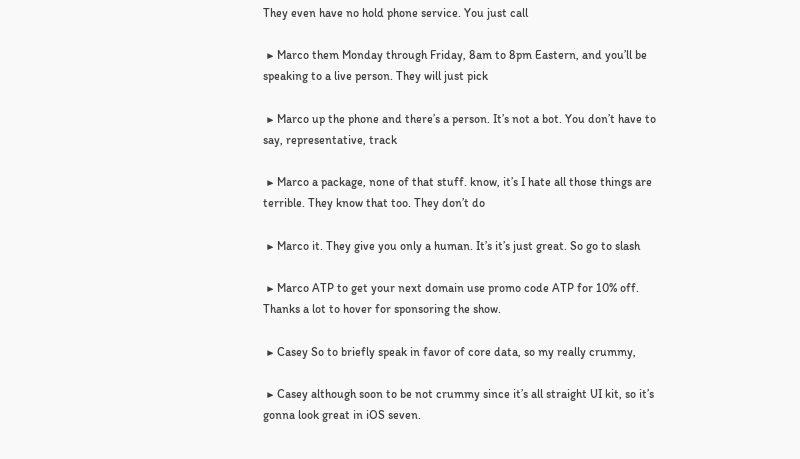They even have no hold phone service. You just call

 ▶ Marco them Monday through Friday, 8am to 8pm Eastern, and you’ll be speaking to a live person. They will just pick

 ▶ Marco up the phone and there’s a person. It’s not a bot. You don’t have to say, representative, track

 ▶ Marco a package, none of that stuff. know, it’s I hate all those things are terrible. They know that too. They don’t do

 ▶ Marco it. They give you only a human. It’s it’s just great. So go to slash

 ▶ Marco ATP to get your next domain use promo code ATP for 10% off. Thanks a lot to hover for sponsoring the show.

 ▶ Casey So to briefly speak in favor of core data, so my really crummy,

 ▶ Casey although soon to be not crummy since it’s all straight UI kit, so it’s gonna look great in iOS seven.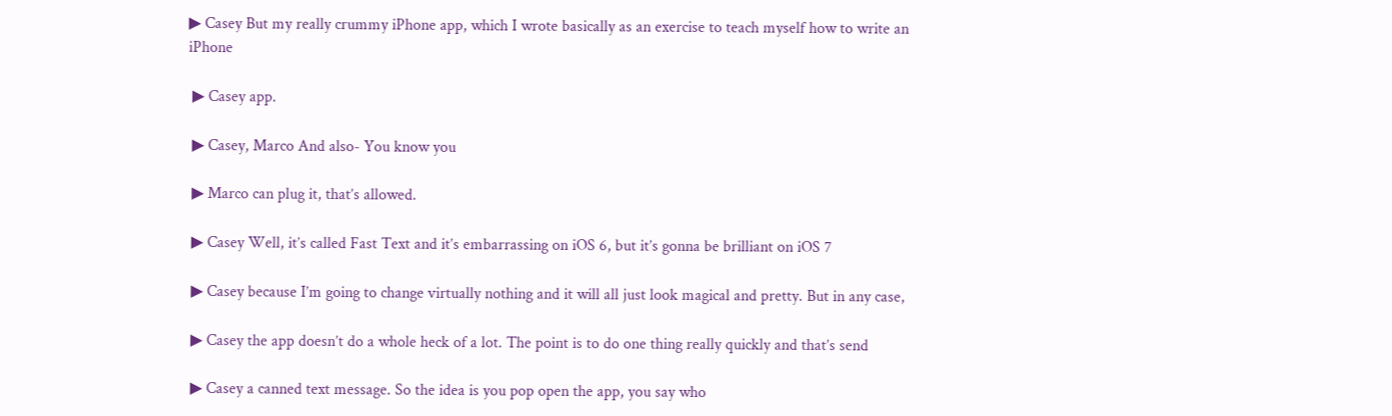▶ Casey But my really crummy iPhone app, which I wrote basically as an exercise to teach myself how to write an iPhone

 ▶ Casey app.

 ▶ Casey, Marco And also- You know you

 ▶ Marco can plug it, that’s allowed.

 ▶ Casey Well, it’s called Fast Text and it’s embarrassing on iOS 6, but it’s gonna be brilliant on iOS 7

 ▶ Casey because I’m going to change virtually nothing and it will all just look magical and pretty. But in any case,

 ▶ Casey the app doesn’t do a whole heck of a lot. The point is to do one thing really quickly and that’s send

 ▶ Casey a canned text message. So the idea is you pop open the app, you say who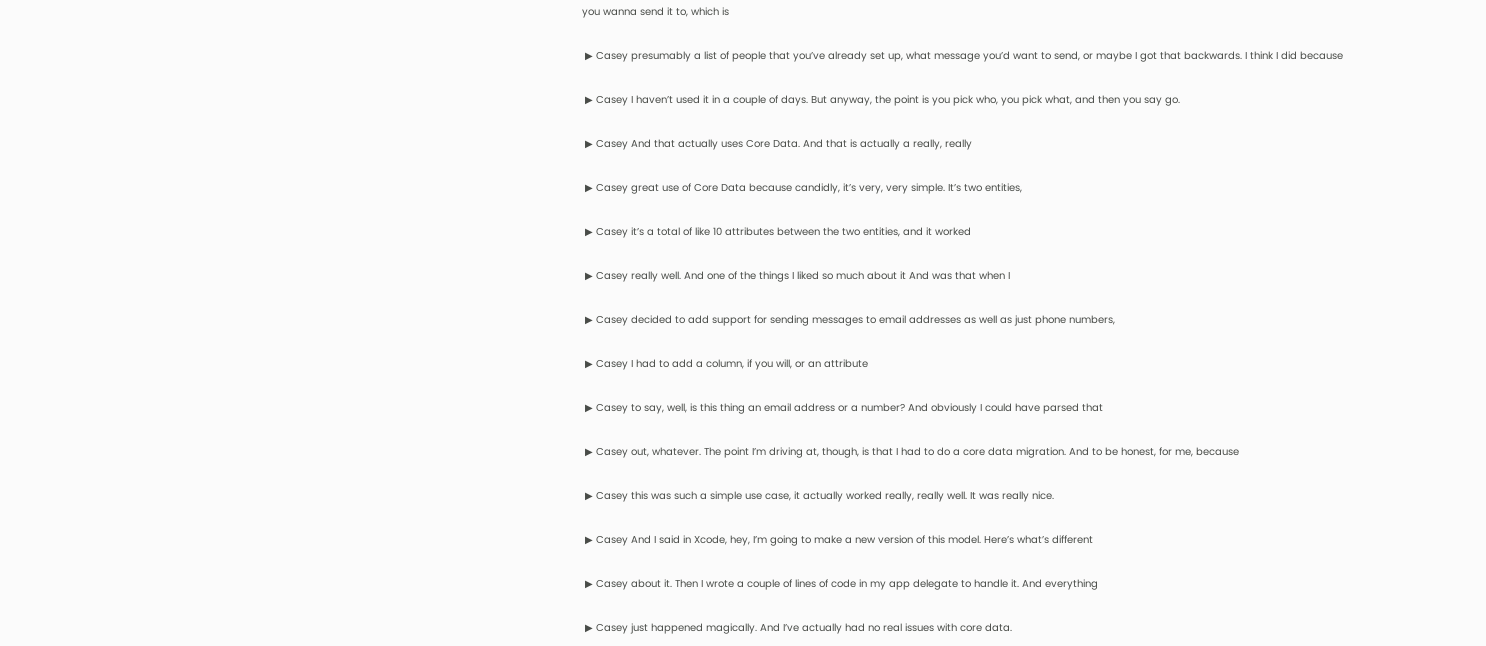you wanna send it to, which is

 ▶ Casey presumably a list of people that you’ve already set up, what message you’d want to send, or maybe I got that backwards. I think I did because

 ▶ Casey I haven’t used it in a couple of days. But anyway, the point is you pick who, you pick what, and then you say go.

 ▶ Casey And that actually uses Core Data. And that is actually a really, really

 ▶ Casey great use of Core Data because candidly, it’s very, very simple. It’s two entities,

 ▶ Casey it’s a total of like 10 attributes between the two entities, and it worked

 ▶ Casey really well. And one of the things I liked so much about it And was that when I

 ▶ Casey decided to add support for sending messages to email addresses as well as just phone numbers,

 ▶ Casey I had to add a column, if you will, or an attribute

 ▶ Casey to say, well, is this thing an email address or a number? And obviously I could have parsed that

 ▶ Casey out, whatever. The point I’m driving at, though, is that I had to do a core data migration. And to be honest, for me, because

 ▶ Casey this was such a simple use case, it actually worked really, really well. It was really nice.

 ▶ Casey And I said in Xcode, hey, I’m going to make a new version of this model. Here’s what’s different

 ▶ Casey about it. Then I wrote a couple of lines of code in my app delegate to handle it. And everything

 ▶ Casey just happened magically. And I’ve actually had no real issues with core data.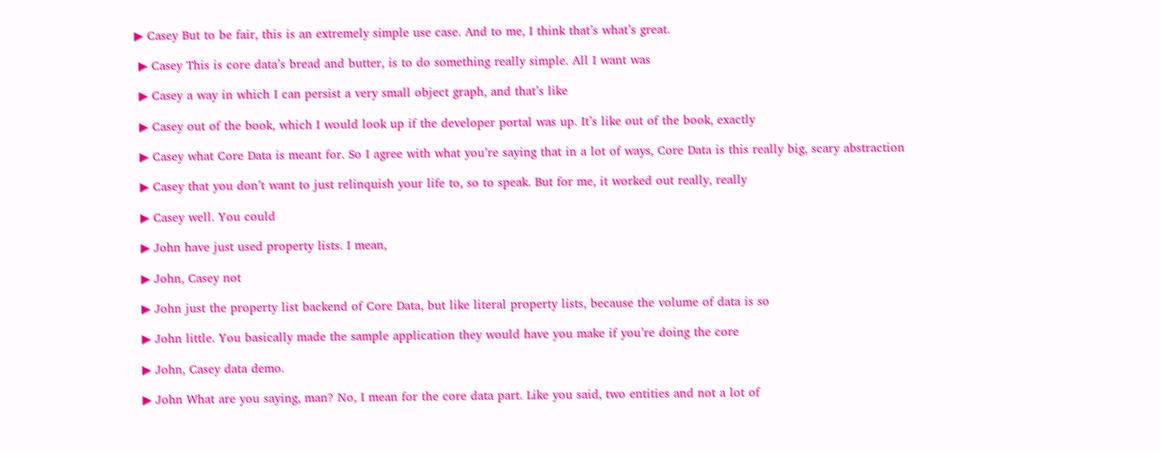▶ Casey But to be fair, this is an extremely simple use case. And to me, I think that’s what’s great.

 ▶ Casey This is core data’s bread and butter, is to do something really simple. All I want was

 ▶ Casey a way in which I can persist a very small object graph, and that’s like

 ▶ Casey out of the book, which I would look up if the developer portal was up. It’s like out of the book, exactly

 ▶ Casey what Core Data is meant for. So I agree with what you’re saying that in a lot of ways, Core Data is this really big, scary abstraction

 ▶ Casey that you don’t want to just relinquish your life to, so to speak. But for me, it worked out really, really

 ▶ Casey well. You could

 ▶ John have just used property lists. I mean,

 ▶ John, Casey not

 ▶ John just the property list backend of Core Data, but like literal property lists, because the volume of data is so

 ▶ John little. You basically made the sample application they would have you make if you’re doing the core

 ▶ John, Casey data demo.

 ▶ John What are you saying, man? No, I mean for the core data part. Like you said, two entities and not a lot of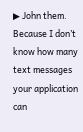▶ John them. Because I don’t know how many text messages your application can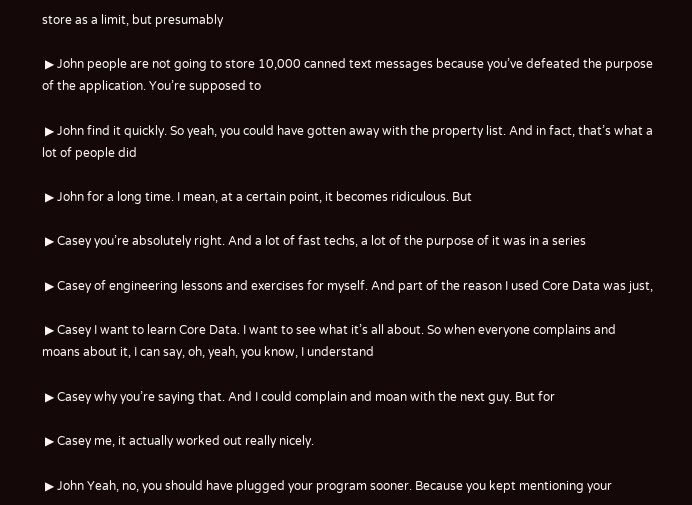store as a limit, but presumably

 ▶ John people are not going to store 10,000 canned text messages because you’ve defeated the purpose of the application. You’re supposed to

 ▶ John find it quickly. So yeah, you could have gotten away with the property list. And in fact, that’s what a lot of people did

 ▶ John for a long time. I mean, at a certain point, it becomes ridiculous. But

 ▶ Casey you’re absolutely right. And a lot of fast techs, a lot of the purpose of it was in a series

 ▶ Casey of engineering lessons and exercises for myself. And part of the reason I used Core Data was just,

 ▶ Casey I want to learn Core Data. I want to see what it’s all about. So when everyone complains and moans about it, I can say, oh, yeah, you know, I understand

 ▶ Casey why you’re saying that. And I could complain and moan with the next guy. But for

 ▶ Casey me, it actually worked out really nicely.

 ▶ John Yeah, no, you should have plugged your program sooner. Because you kept mentioning your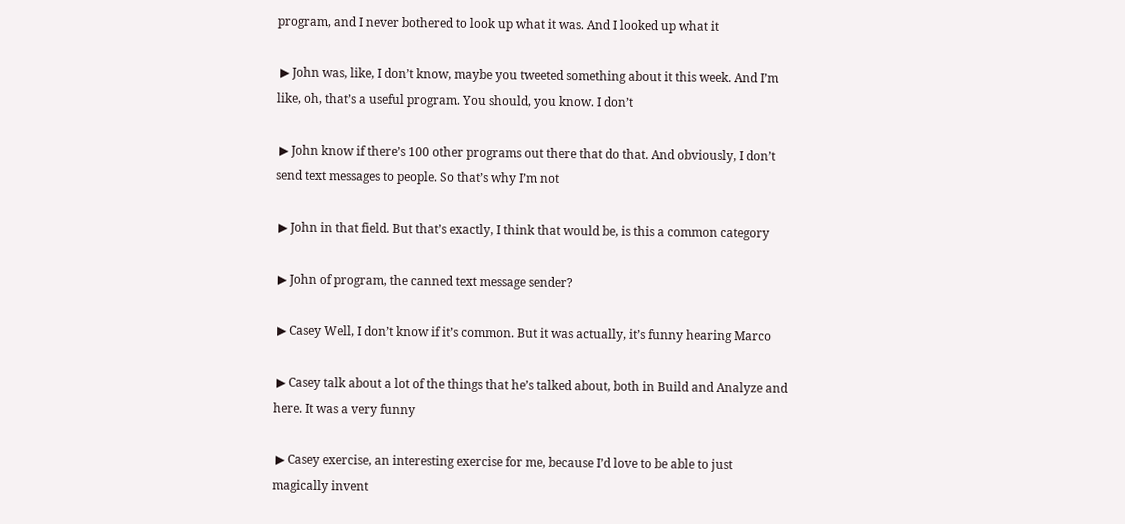program, and I never bothered to look up what it was. And I looked up what it

 ▶ John was, like, I don’t know, maybe you tweeted something about it this week. And I’m like, oh, that’s a useful program. You should, you know. I don’t

 ▶ John know if there’s 100 other programs out there that do that. And obviously, I don’t send text messages to people. So that’s why I’m not

 ▶ John in that field. But that’s exactly, I think that would be, is this a common category

 ▶ John of program, the canned text message sender?

 ▶ Casey Well, I don’t know if it’s common. But it was actually, it’s funny hearing Marco

 ▶ Casey talk about a lot of the things that he’s talked about, both in Build and Analyze and here. It was a very funny

 ▶ Casey exercise, an interesting exercise for me, because I’d love to be able to just magically invent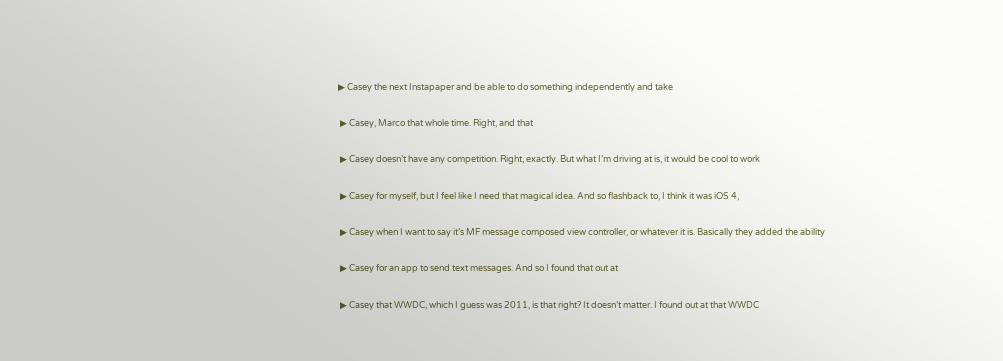▶ Casey the next Instapaper and be able to do something independently and take

 ▶ Casey, Marco that whole time. Right, and that

 ▶ Casey doesn’t have any competition. Right, exactly. But what I’m driving at is, it would be cool to work

 ▶ Casey for myself, but I feel like I need that magical idea. And so flashback to, I think it was iOS 4,

 ▶ Casey when I want to say it’s MF message composed view controller, or whatever it is. Basically they added the ability

 ▶ Casey for an app to send text messages. And so I found that out at

 ▶ Casey that WWDC, which I guess was 2011, is that right? It doesn’t matter. I found out at that WWDC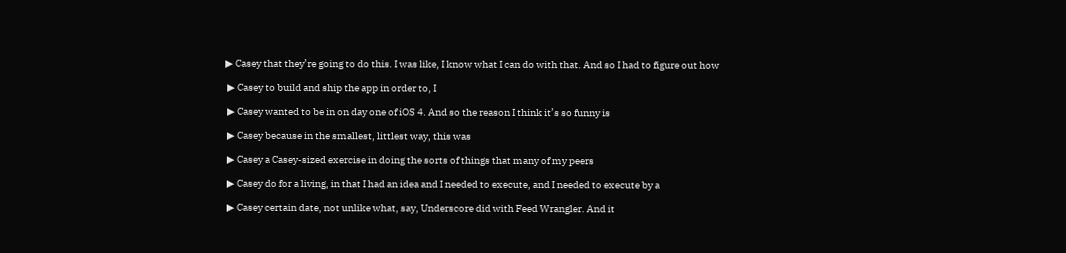▶ Casey that they’re going to do this. I was like, I know what I can do with that. And so I had to figure out how

 ▶ Casey to build and ship the app in order to, I

 ▶ Casey wanted to be in on day one of iOS 4. And so the reason I think it’s so funny is

 ▶ Casey because in the smallest, littlest way, this was

 ▶ Casey a Casey-sized exercise in doing the sorts of things that many of my peers

 ▶ Casey do for a living, in that I had an idea and I needed to execute, and I needed to execute by a

 ▶ Casey certain date, not unlike what, say, Underscore did with Feed Wrangler. And it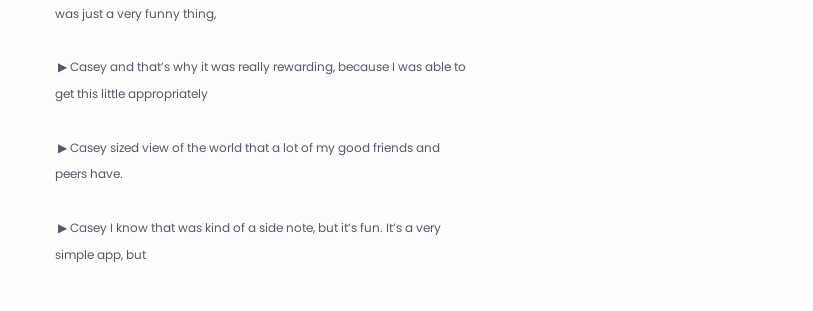was just a very funny thing,

 ▶ Casey and that’s why it was really rewarding, because I was able to get this little appropriately

 ▶ Casey sized view of the world that a lot of my good friends and peers have.

 ▶ Casey I know that was kind of a side note, but it’s fun. It’s a very simple app, but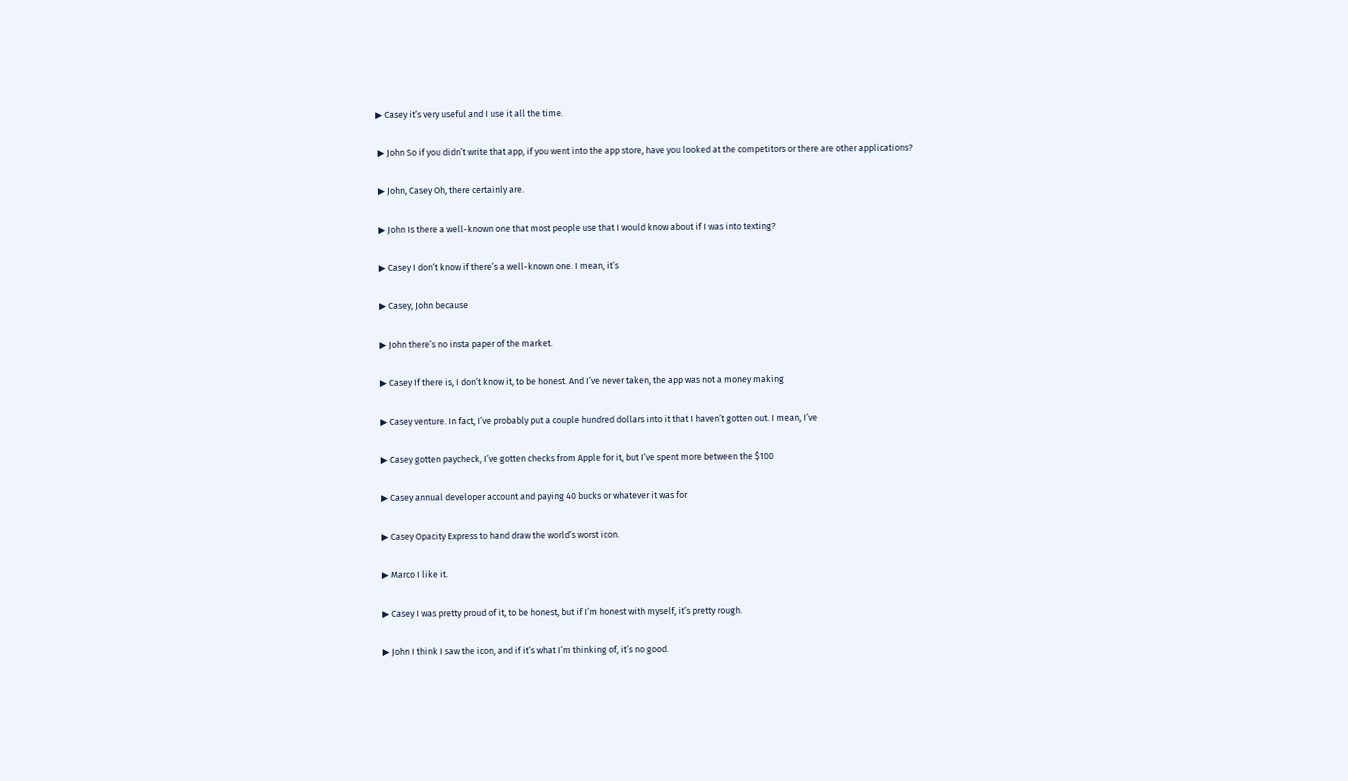▶ Casey it’s very useful and I use it all the time.

 ▶ John So if you didn’t write that app, if you went into the app store, have you looked at the competitors or there are other applications?

 ▶ John, Casey Oh, there certainly are.

 ▶ John Is there a well-known one that most people use that I would know about if I was into texting?

 ▶ Casey I don’t know if there’s a well-known one. I mean, it’s

 ▶ Casey, John because

 ▶ John there’s no insta paper of the market.

 ▶ Casey If there is, I don’t know it, to be honest. And I’ve never taken, the app was not a money making

 ▶ Casey venture. In fact, I’ve probably put a couple hundred dollars into it that I haven’t gotten out. I mean, I’ve

 ▶ Casey gotten paycheck, I’ve gotten checks from Apple for it, but I’ve spent more between the $100

 ▶ Casey annual developer account and paying 40 bucks or whatever it was for

 ▶ Casey Opacity Express to hand draw the world’s worst icon.

 ▶ Marco I like it.

 ▶ Casey I was pretty proud of it, to be honest, but if I’m honest with myself, it’s pretty rough.

 ▶ John I think I saw the icon, and if it’s what I’m thinking of, it’s no good.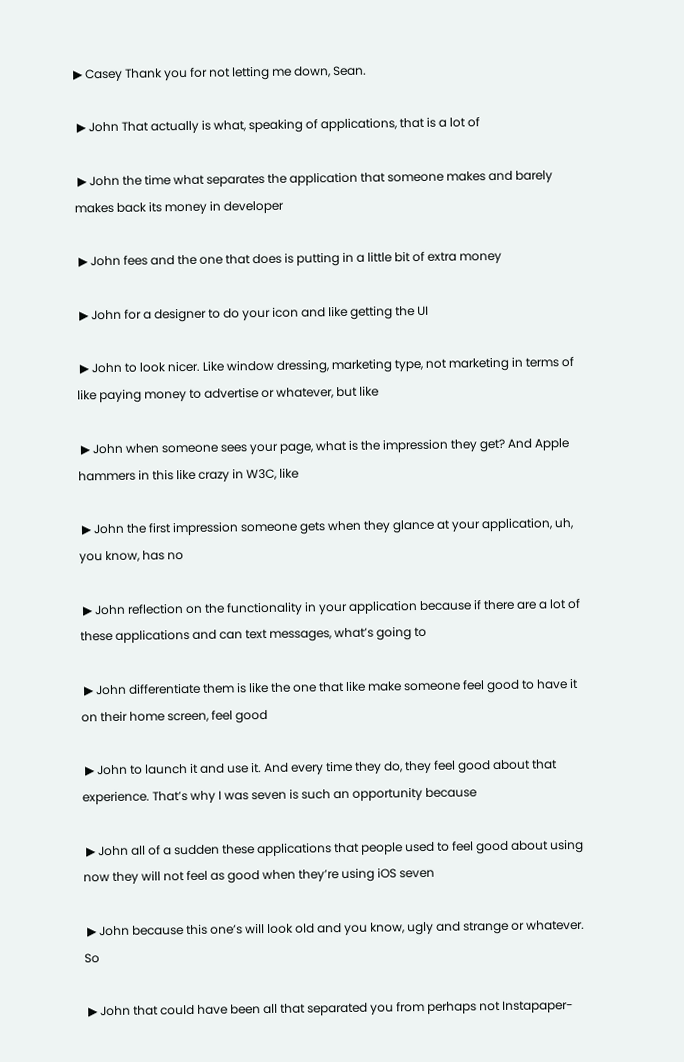▶ Casey Thank you for not letting me down, Sean.

 ▶ John That actually is what, speaking of applications, that is a lot of

 ▶ John the time what separates the application that someone makes and barely makes back its money in developer

 ▶ John fees and the one that does is putting in a little bit of extra money

 ▶ John for a designer to do your icon and like getting the UI

 ▶ John to look nicer. Like window dressing, marketing type, not marketing in terms of like paying money to advertise or whatever, but like

 ▶ John when someone sees your page, what is the impression they get? And Apple hammers in this like crazy in W3C, like

 ▶ John the first impression someone gets when they glance at your application, uh, you know, has no

 ▶ John reflection on the functionality in your application because if there are a lot of these applications and can text messages, what’s going to

 ▶ John differentiate them is like the one that like make someone feel good to have it on their home screen, feel good

 ▶ John to launch it and use it. And every time they do, they feel good about that experience. That’s why I was seven is such an opportunity because

 ▶ John all of a sudden these applications that people used to feel good about using now they will not feel as good when they’re using iOS seven

 ▶ John because this one’s will look old and you know, ugly and strange or whatever. So

 ▶ John that could have been all that separated you from perhaps not Instapaper-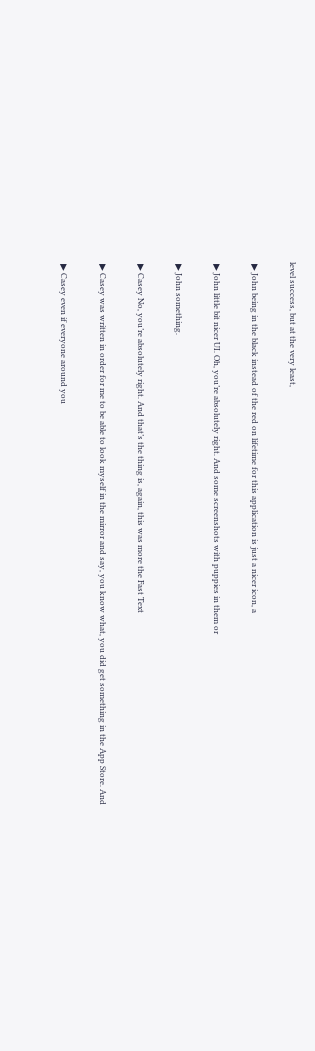level success, but at the very least,

 ▶ John being in the black instead of the red on lifetime for this application is just a nicer icon, a

 ▶ John little bit nicer UI. Oh, you’re absolutely right. And some screenshots with puppies in them or

 ▶ John something.

 ▶ Casey No, you’re absolutely right. And that’s the thing is, again, this was more the Fast Text

 ▶ Casey was written in order for me to be able to look myself in the mirror and say, you know what, you did get something in the App Store. And

 ▶ Casey even if everyone around you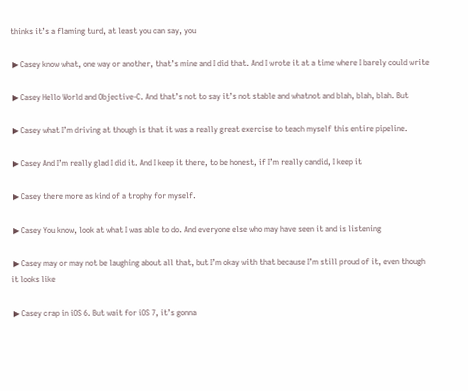thinks it’s a flaming turd, at least you can say, you

 ▶ Casey know what, one way or another, that’s mine and I did that. And I wrote it at a time where I barely could write

 ▶ Casey Hello World and Objective-C. And that’s not to say it’s not stable and whatnot and blah, blah, blah. But

 ▶ Casey what I’m driving at though is that it was a really great exercise to teach myself this entire pipeline.

 ▶ Casey And I’m really glad I did it. And I keep it there, to be honest, if I’m really candid, I keep it

 ▶ Casey there more as kind of a trophy for myself.

 ▶ Casey You know, look at what I was able to do. And everyone else who may have seen it and is listening

 ▶ Casey may or may not be laughing about all that, but I’m okay with that because I’m still proud of it, even though it looks like

 ▶ Casey crap in iOS 6. But wait for iOS 7, it’s gonna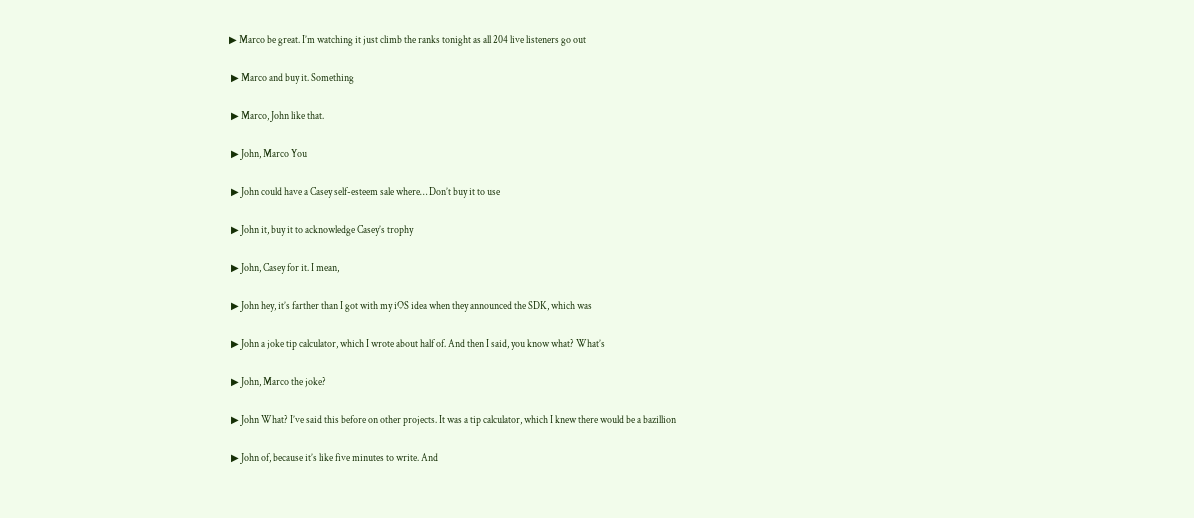▶ Marco be great. I’m watching it just climb the ranks tonight as all 204 live listeners go out

 ▶ Marco and buy it. Something

 ▶ Marco, John like that.

 ▶ John, Marco You

 ▶ John could have a Casey self-esteem sale where… Don’t buy it to use

 ▶ John it, buy it to acknowledge Casey’s trophy

 ▶ John, Casey for it. I mean,

 ▶ John hey, it’s farther than I got with my iOS idea when they announced the SDK, which was

 ▶ John a joke tip calculator, which I wrote about half of. And then I said, you know what? What’s

 ▶ John, Marco the joke?

 ▶ John What? I’ve said this before on other projects. It was a tip calculator, which I knew there would be a bazillion

 ▶ John of, because it’s like five minutes to write. And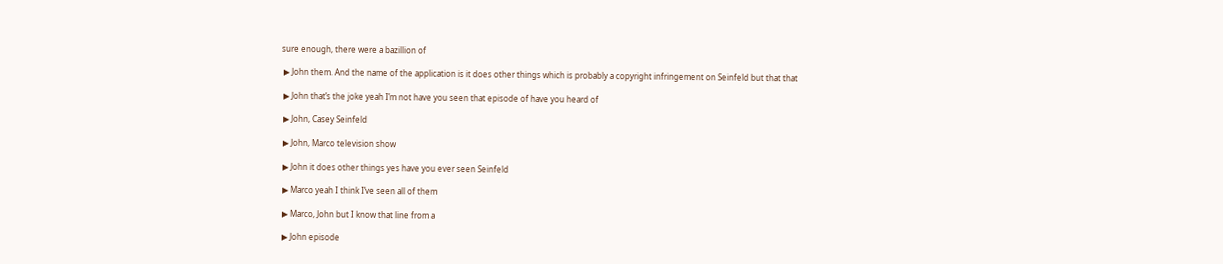sure enough, there were a bazillion of

 ▶ John them. And the name of the application is it does other things which is probably a copyright infringement on Seinfeld but that that

 ▶ John that’s the joke yeah I’m not have you seen that episode of have you heard of

 ▶ John, Casey Seinfeld

 ▶ John, Marco television show

 ▶ John it does other things yes have you ever seen Seinfeld

 ▶ Marco yeah I think I’ve seen all of them

 ▶ Marco, John but I know that line from a

 ▶ John episode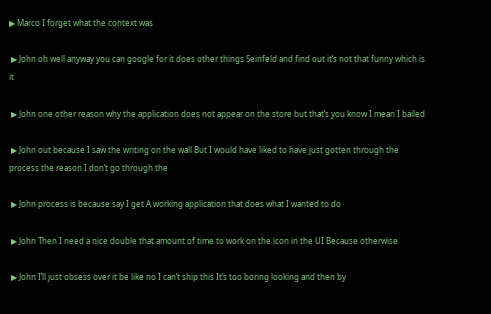▶ Marco I forget what the context was

 ▶ John oh well anyway you can google for it does other things Seinfeld and find out it’s not that funny which is it

 ▶ John one other reason why the application does not appear on the store but that’s you know I mean I bailed

 ▶ John out because I saw the writing on the wall But I would have liked to have just gotten through the process the reason I don’t go through the

 ▶ John process is because say I get A working application that does what I wanted to do

 ▶ John Then I need a nice double that amount of time to work on the icon in the UI Because otherwise

 ▶ John I’ll just obsess over it be like no I can’t ship this It’s too boring looking and then by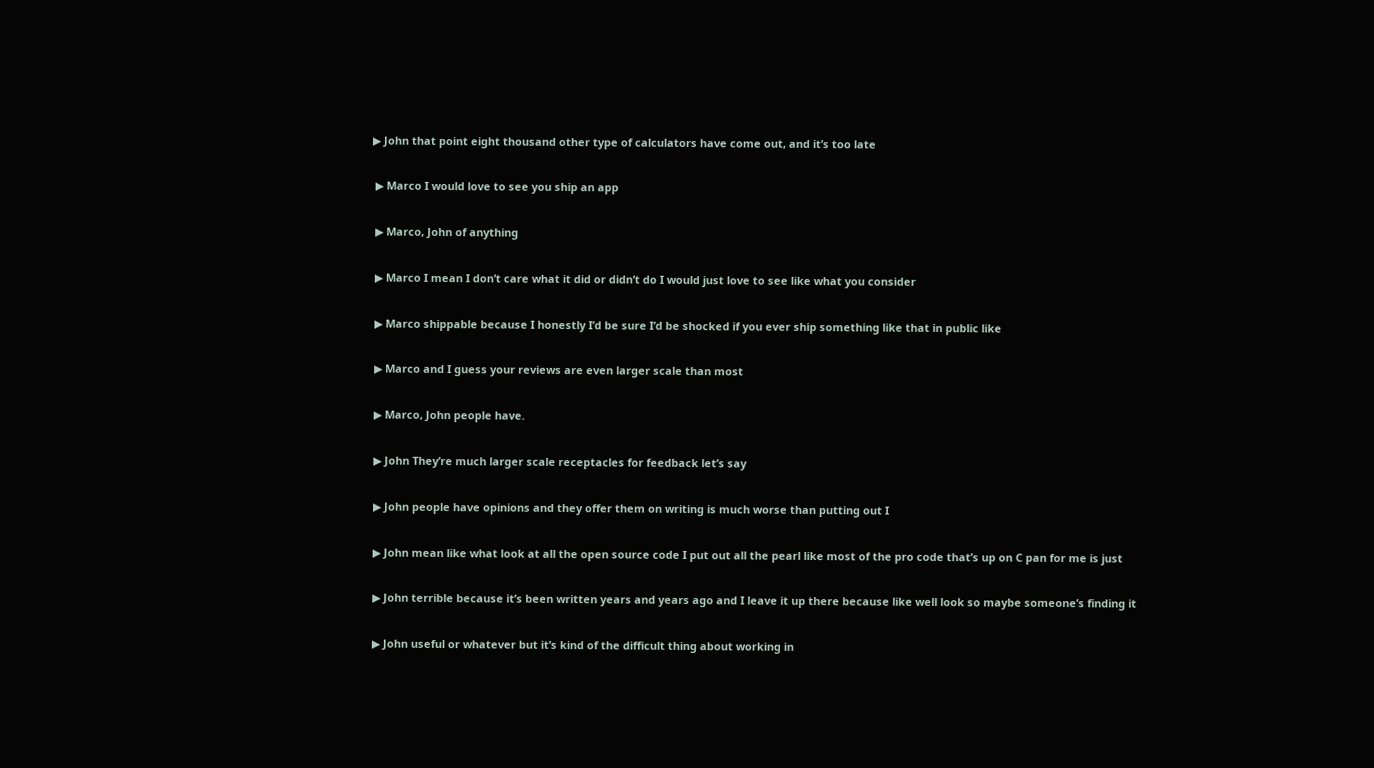▶ John that point eight thousand other type of calculators have come out, and it’s too late

 ▶ Marco I would love to see you ship an app

 ▶ Marco, John of anything

 ▶ Marco I mean I don’t care what it did or didn’t do I would just love to see like what you consider

 ▶ Marco shippable because I honestly I’d be sure I’d be shocked if you ever ship something like that in public like

 ▶ Marco and I guess your reviews are even larger scale than most

 ▶ Marco, John people have.

 ▶ John They’re much larger scale receptacles for feedback let’s say

 ▶ John people have opinions and they offer them on writing is much worse than putting out I

 ▶ John mean like what look at all the open source code I put out all the pearl like most of the pro code that’s up on C pan for me is just

 ▶ John terrible because it’s been written years and years ago and I leave it up there because like well look so maybe someone’s finding it

 ▶ John useful or whatever but it’s kind of the difficult thing about working in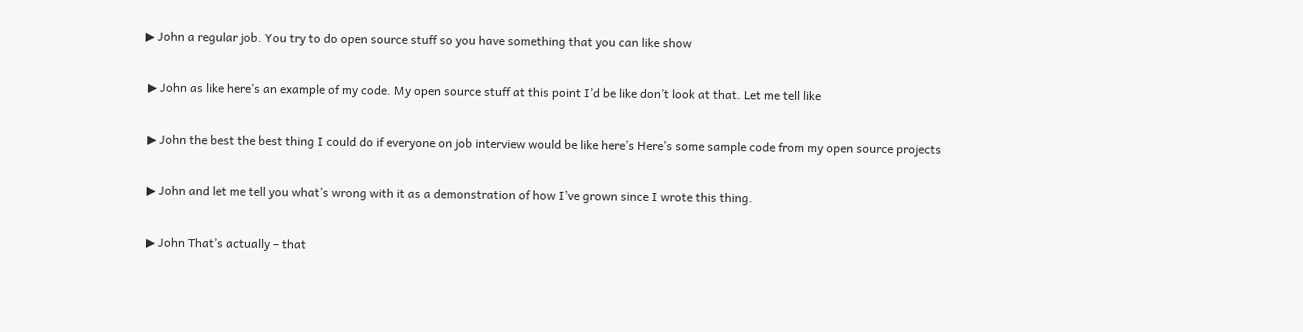▶ John a regular job. You try to do open source stuff so you have something that you can like show

 ▶ John as like here’s an example of my code. My open source stuff at this point I’d be like don’t look at that. Let me tell like

 ▶ John the best the best thing I could do if everyone on job interview would be like here’s Here’s some sample code from my open source projects

 ▶ John and let me tell you what’s wrong with it as a demonstration of how I’ve grown since I wrote this thing.

 ▶ John That’s actually – that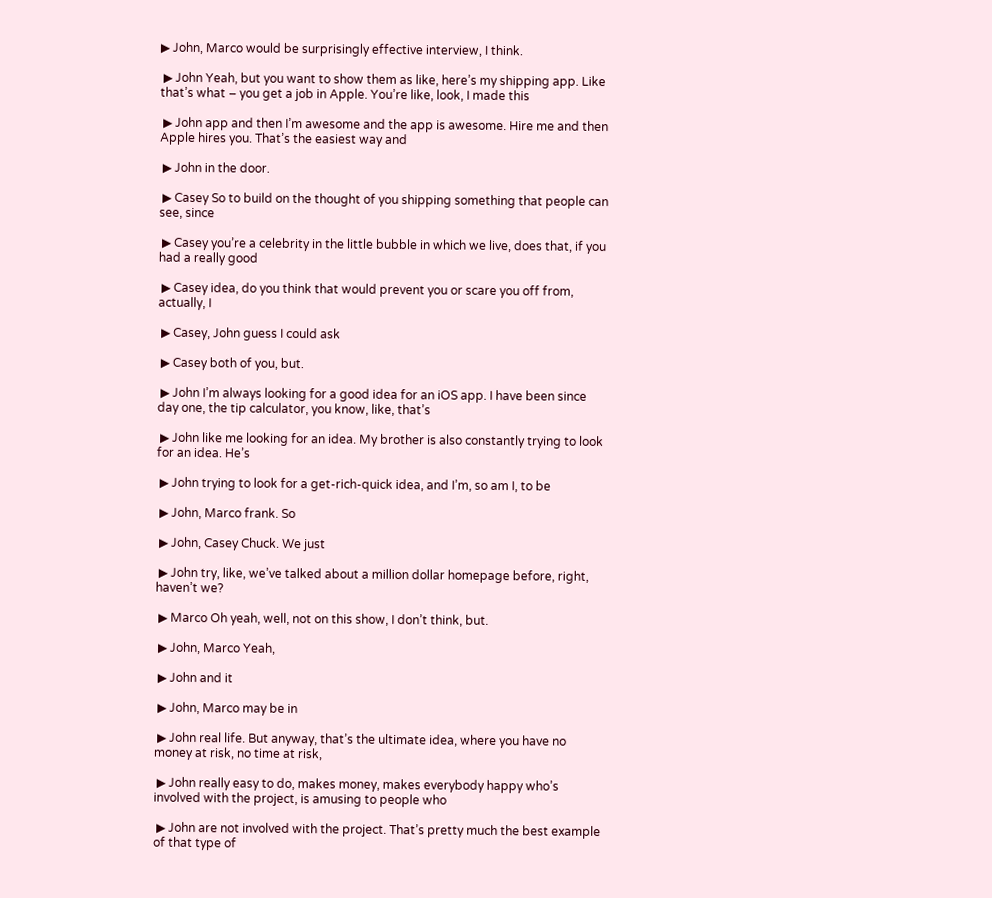▶ John, Marco would be surprisingly effective interview, I think.

 ▶ John Yeah, but you want to show them as like, here’s my shipping app. Like that’s what – you get a job in Apple. You’re like, look, I made this

 ▶ John app and then I’m awesome and the app is awesome. Hire me and then Apple hires you. That’s the easiest way and

 ▶ John in the door.

 ▶ Casey So to build on the thought of you shipping something that people can see, since

 ▶ Casey you’re a celebrity in the little bubble in which we live, does that, if you had a really good

 ▶ Casey idea, do you think that would prevent you or scare you off from, actually, I

 ▶ Casey, John guess I could ask

 ▶ Casey both of you, but.

 ▶ John I’m always looking for a good idea for an iOS app. I have been since day one, the tip calculator, you know, like, that’s

 ▶ John like me looking for an idea. My brother is also constantly trying to look for an idea. He’s

 ▶ John trying to look for a get-rich-quick idea, and I’m, so am I, to be

 ▶ John, Marco frank. So

 ▶ John, Casey Chuck. We just

 ▶ John try, like, we’ve talked about a million dollar homepage before, right, haven’t we?

 ▶ Marco Oh yeah, well, not on this show, I don’t think, but.

 ▶ John, Marco Yeah,

 ▶ John and it

 ▶ John, Marco may be in

 ▶ John real life. But anyway, that’s the ultimate idea, where you have no money at risk, no time at risk,

 ▶ John really easy to do, makes money, makes everybody happy who’s involved with the project, is amusing to people who

 ▶ John are not involved with the project. That’s pretty much the best example of that type of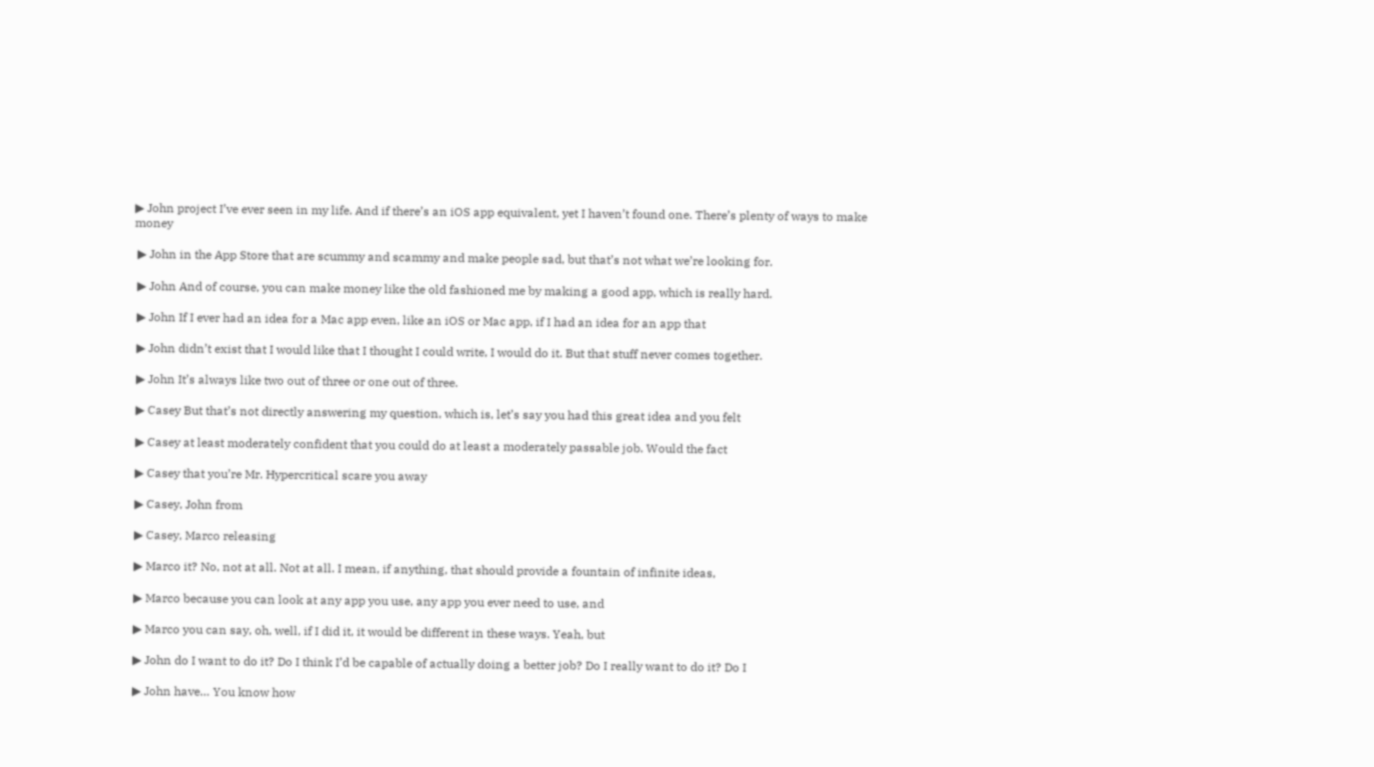▶ John project I’ve ever seen in my life. And if there’s an iOS app equivalent, yet I haven’t found one. There’s plenty of ways to make money

 ▶ John in the App Store that are scummy and scammy and make people sad, but that’s not what we’re looking for.

 ▶ John And of course, you can make money like the old fashioned me by making a good app, which is really hard.

 ▶ John If I ever had an idea for a Mac app even, like an iOS or Mac app, if I had an idea for an app that

 ▶ John didn’t exist that I would like that I thought I could write, I would do it. But that stuff never comes together.

 ▶ John It’s always like two out of three or one out of three.

 ▶ Casey But that’s not directly answering my question, which is, let’s say you had this great idea and you felt

 ▶ Casey at least moderately confident that you could do at least a moderately passable job. Would the fact

 ▶ Casey that you’re Mr. Hypercritical scare you away

 ▶ Casey, John from

 ▶ Casey, Marco releasing

 ▶ Marco it? No, not at all. Not at all. I mean, if anything, that should provide a fountain of infinite ideas,

 ▶ Marco because you can look at any app you use, any app you ever need to use, and

 ▶ Marco you can say, oh, well, if I did it, it would be different in these ways. Yeah, but

 ▶ John do I want to do it? Do I think I’d be capable of actually doing a better job? Do I really want to do it? Do I

 ▶ John have… You know how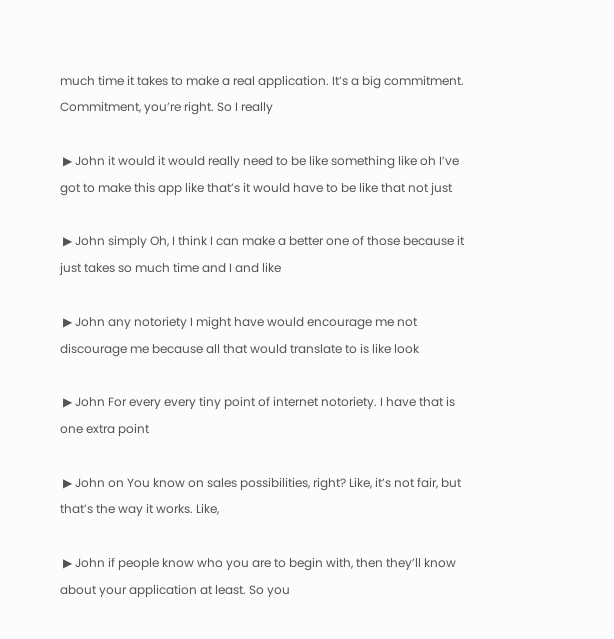much time it takes to make a real application. It’s a big commitment. Commitment, you’re right. So I really

 ▶ John it would it would really need to be like something like oh I’ve got to make this app like that’s it would have to be like that not just

 ▶ John simply Oh, I think I can make a better one of those because it just takes so much time and I and like

 ▶ John any notoriety I might have would encourage me not discourage me because all that would translate to is like look

 ▶ John For every every tiny point of internet notoriety. I have that is one extra point

 ▶ John on You know on sales possibilities, right? Like, it’s not fair, but that’s the way it works. Like,

 ▶ John if people know who you are to begin with, then they’ll know about your application at least. So you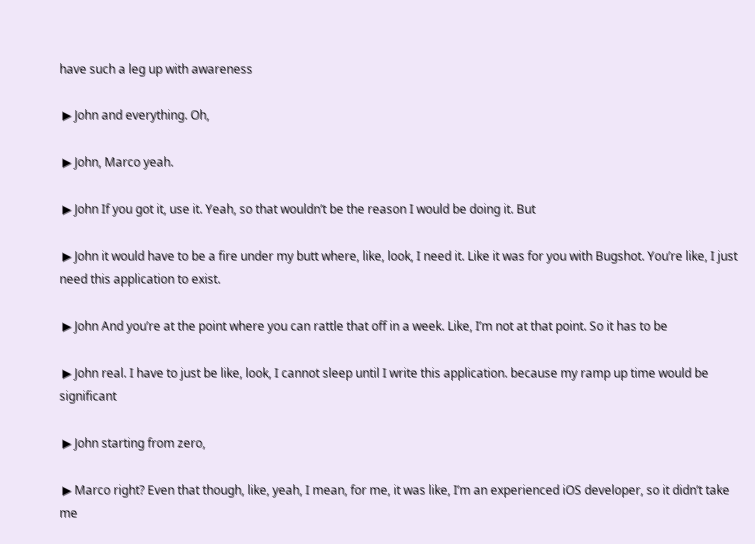have such a leg up with awareness

 ▶ John and everything. Oh,

 ▶ John, Marco yeah.

 ▶ John If you got it, use it. Yeah, so that wouldn’t be the reason I would be doing it. But

 ▶ John it would have to be a fire under my butt where, like, look, I need it. Like it was for you with Bugshot. You’re like, I just need this application to exist.

 ▶ John And you’re at the point where you can rattle that off in a week. Like, I’m not at that point. So it has to be

 ▶ John real. I have to just be like, look, I cannot sleep until I write this application. because my ramp up time would be significant

 ▶ John starting from zero,

 ▶ Marco right? Even that though, like, yeah, I mean, for me, it was like, I’m an experienced iOS developer, so it didn’t take me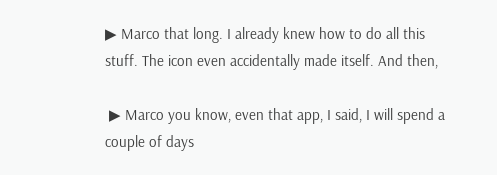▶ Marco that long. I already knew how to do all this stuff. The icon even accidentally made itself. And then,

 ▶ Marco you know, even that app, I said, I will spend a couple of days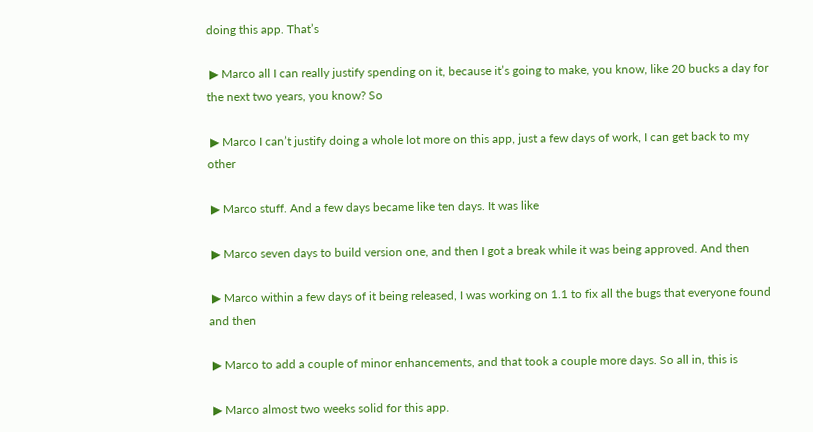doing this app. That’s

 ▶ Marco all I can really justify spending on it, because it’s going to make, you know, like 20 bucks a day for the next two years, you know? So

 ▶ Marco I can’t justify doing a whole lot more on this app, just a few days of work, I can get back to my other

 ▶ Marco stuff. And a few days became like ten days. It was like

 ▶ Marco seven days to build version one, and then I got a break while it was being approved. And then

 ▶ Marco within a few days of it being released, I was working on 1.1 to fix all the bugs that everyone found and then

 ▶ Marco to add a couple of minor enhancements, and that took a couple more days. So all in, this is

 ▶ Marco almost two weeks solid for this app.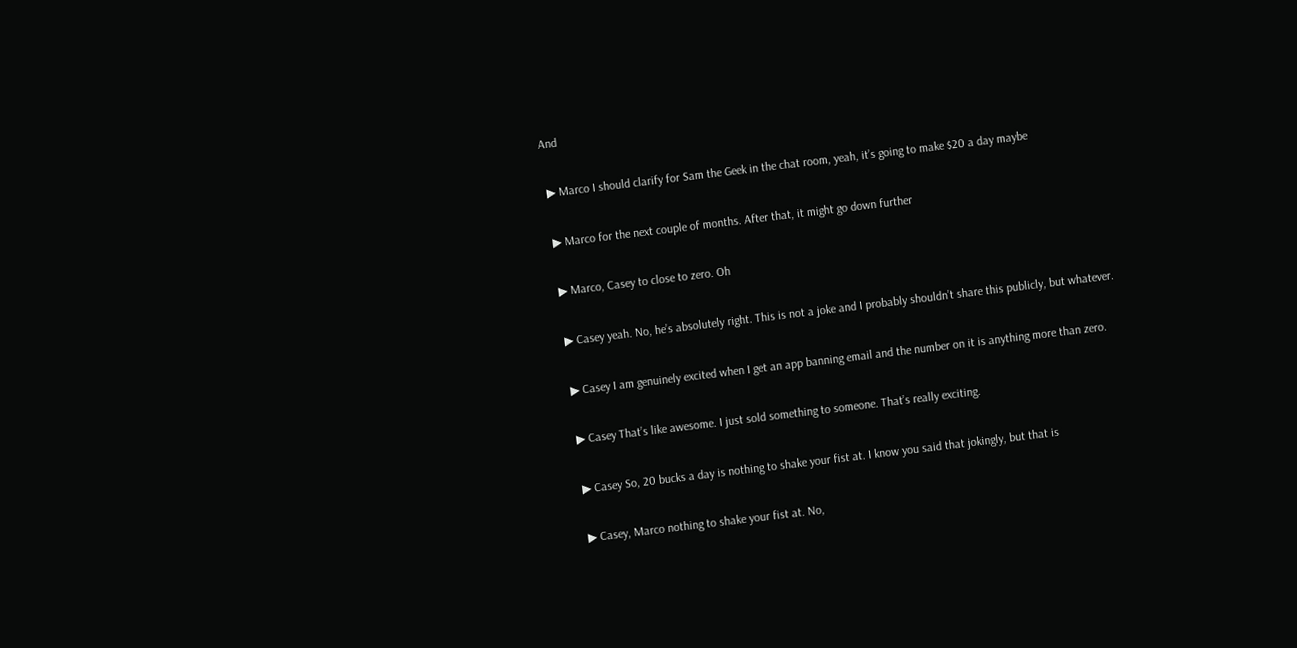And

 ▶ Marco I should clarify for Sam the Geek in the chat room, yeah, it’s going to make $20 a day maybe

 ▶ Marco for the next couple of months. After that, it might go down further

 ▶ Marco, Casey to close to zero. Oh

 ▶ Casey yeah. No, he’s absolutely right. This is not a joke and I probably shouldn’t share this publicly, but whatever.

 ▶ Casey I am genuinely excited when I get an app banning email and the number on it is anything more than zero.

 ▶ Casey That’s like awesome. I just sold something to someone. That’s really exciting.

 ▶ Casey So, 20 bucks a day is nothing to shake your fist at. I know you said that jokingly, but that is

 ▶ Casey, Marco nothing to shake your fist at. No,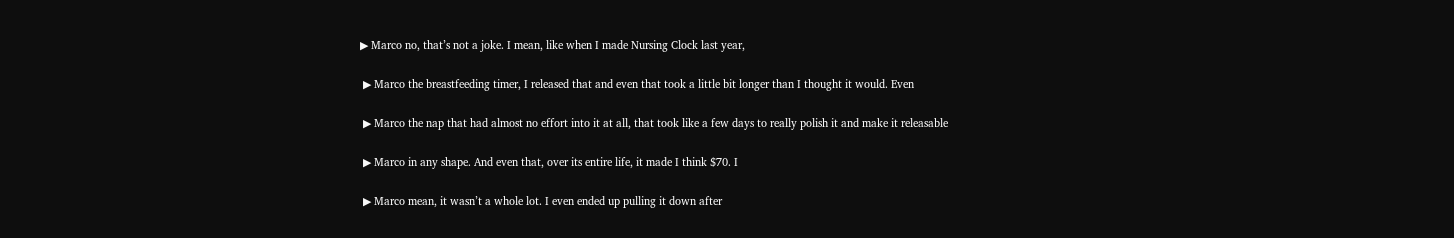▶ Marco no, that’s not a joke. I mean, like when I made Nursing Clock last year,

 ▶ Marco the breastfeeding timer, I released that and even that took a little bit longer than I thought it would. Even

 ▶ Marco the nap that had almost no effort into it at all, that took like a few days to really polish it and make it releasable

 ▶ Marco in any shape. And even that, over its entire life, it made I think $70. I

 ▶ Marco mean, it wasn’t a whole lot. I even ended up pulling it down after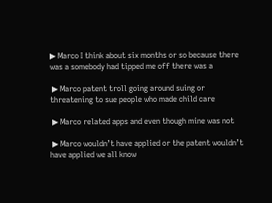▶ Marco I think about six months or so because there was a somebody had tipped me off there was a

 ▶ Marco patent troll going around suing or threatening to sue people who made child care

 ▶ Marco related apps and even though mine was not

 ▶ Marco wouldn’t have applied or the patent wouldn’t have applied we all know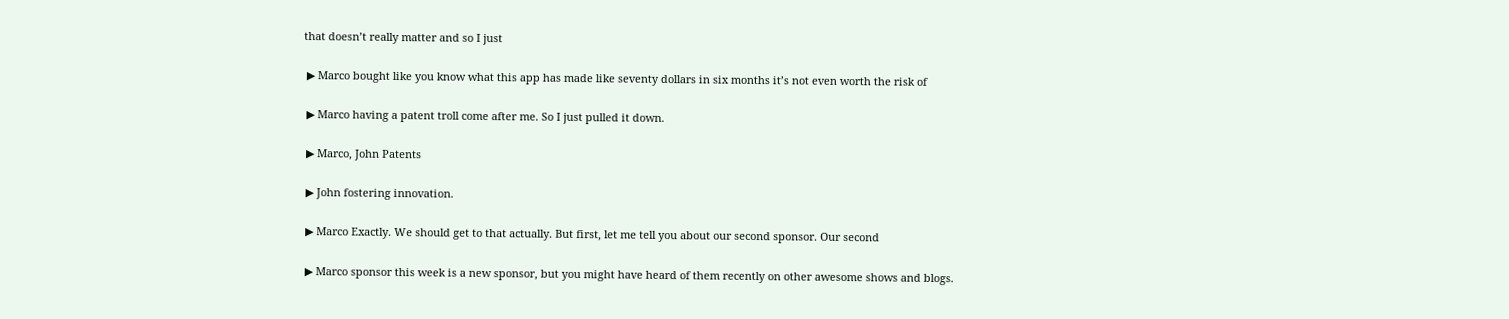that doesn’t really matter and so I just

 ▶ Marco bought like you know what this app has made like seventy dollars in six months it’s not even worth the risk of

 ▶ Marco having a patent troll come after me. So I just pulled it down.

 ▶ Marco, John Patents

 ▶ John fostering innovation.

 ▶ Marco Exactly. We should get to that actually. But first, let me tell you about our second sponsor. Our second

 ▶ Marco sponsor this week is a new sponsor, but you might have heard of them recently on other awesome shows and blogs.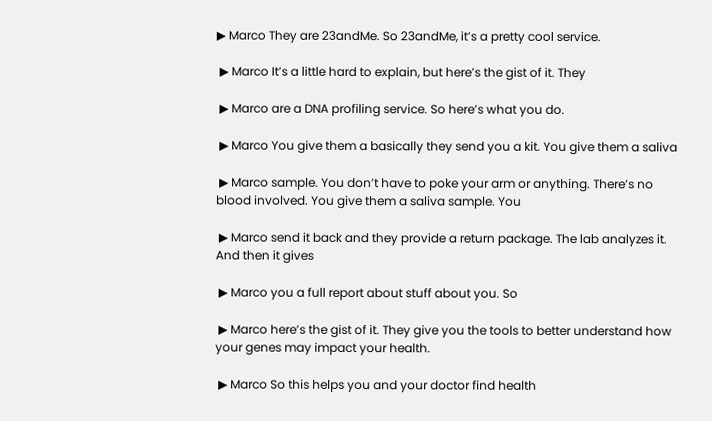▶ Marco They are 23andMe. So 23andMe, it’s a pretty cool service.

 ▶ Marco It’s a little hard to explain, but here’s the gist of it. They

 ▶ Marco are a DNA profiling service. So here’s what you do.

 ▶ Marco You give them a basically they send you a kit. You give them a saliva

 ▶ Marco sample. You don’t have to poke your arm or anything. There’s no blood involved. You give them a saliva sample. You

 ▶ Marco send it back and they provide a return package. The lab analyzes it. And then it gives

 ▶ Marco you a full report about stuff about you. So

 ▶ Marco here’s the gist of it. They give you the tools to better understand how your genes may impact your health.

 ▶ Marco So this helps you and your doctor find health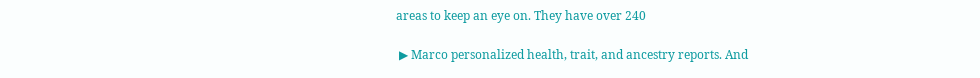areas to keep an eye on. They have over 240

 ▶ Marco personalized health, trait, and ancestry reports. And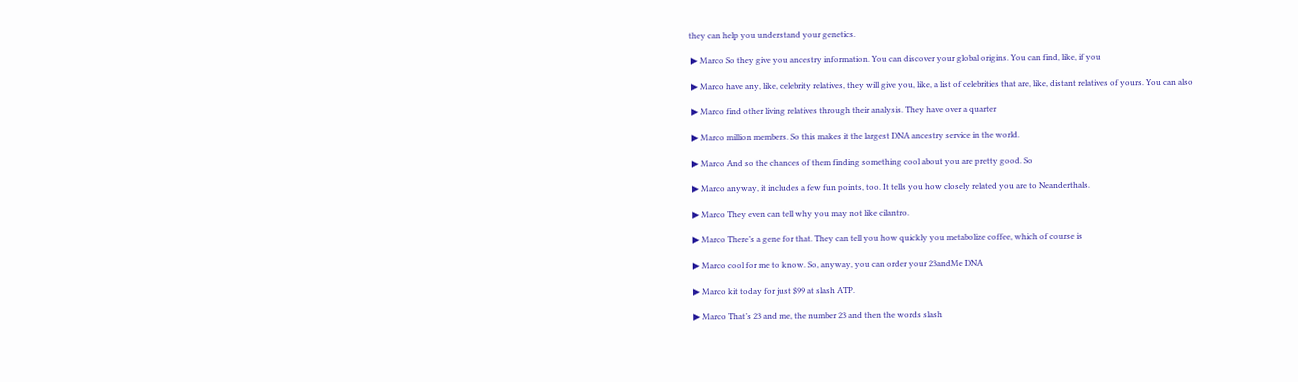they can help you understand your genetics.

 ▶ Marco So they give you ancestry information. You can discover your global origins. You can find, like, if you

 ▶ Marco have any, like, celebrity relatives, they will give you, like, a list of celebrities that are, like, distant relatives of yours. You can also

 ▶ Marco find other living relatives through their analysis. They have over a quarter

 ▶ Marco million members. So this makes it the largest DNA ancestry service in the world.

 ▶ Marco And so the chances of them finding something cool about you are pretty good. So

 ▶ Marco anyway, it includes a few fun points, too. It tells you how closely related you are to Neanderthals.

 ▶ Marco They even can tell why you may not like cilantro.

 ▶ Marco There’s a gene for that. They can tell you how quickly you metabolize coffee, which of course is

 ▶ Marco cool for me to know. So, anyway, you can order your 23andMe DNA

 ▶ Marco kit today for just $99 at slash ATP.

 ▶ Marco That’s 23 and me, the number 23 and then the words slash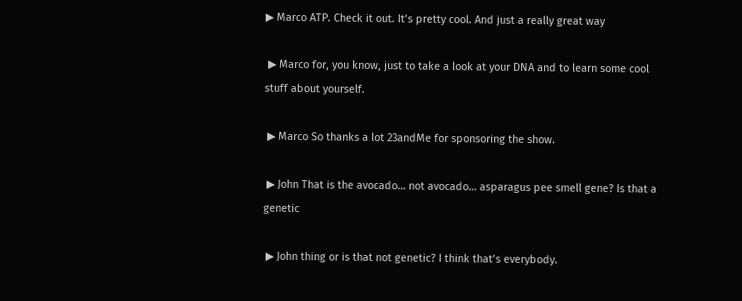▶ Marco ATP. Check it out. It’s pretty cool. And just a really great way

 ▶ Marco for, you know, just to take a look at your DNA and to learn some cool stuff about yourself.

 ▶ Marco So thanks a lot 23andMe for sponsoring the show.

 ▶ John That is the avocado… not avocado… asparagus pee smell gene? Is that a genetic

 ▶ John thing or is that not genetic? I think that’s everybody.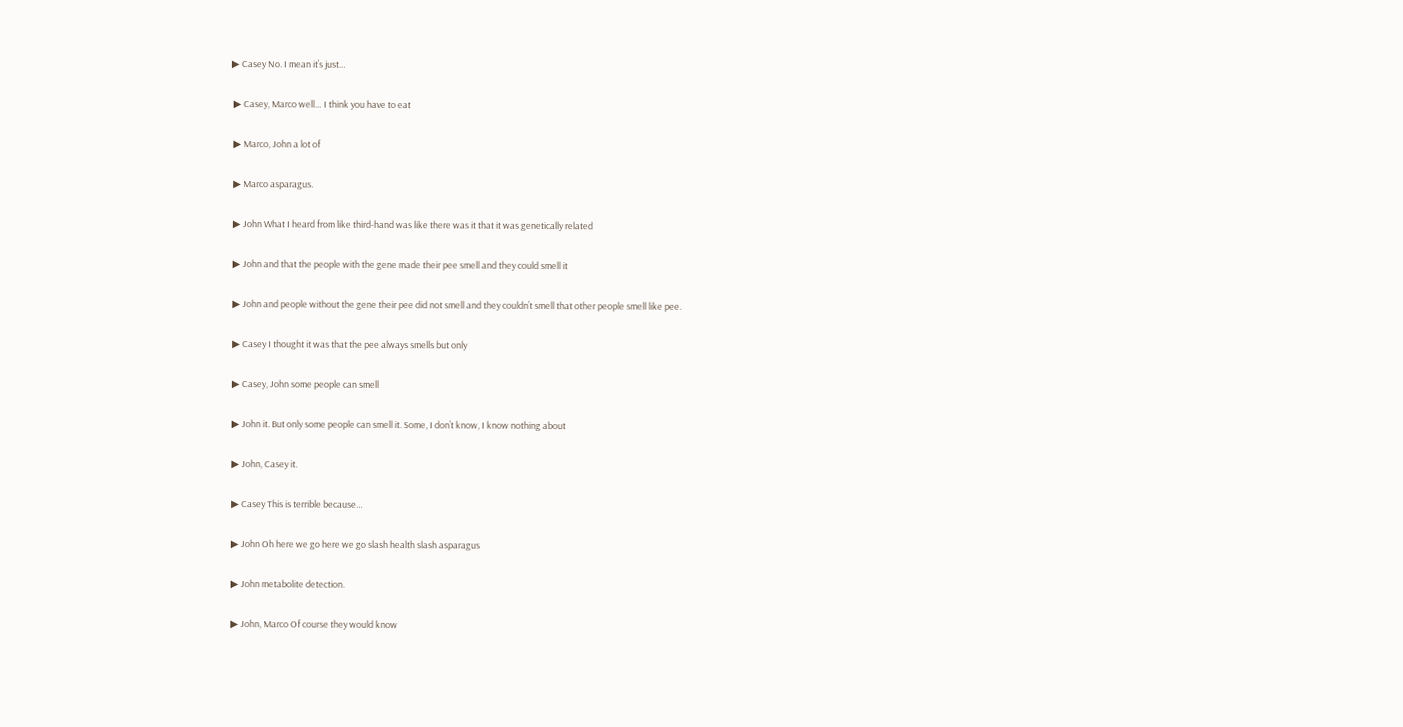▶ Casey No. I mean it’s just…

 ▶ Casey, Marco well… I think you have to eat

 ▶ Marco, John a lot of

 ▶ Marco asparagus.

 ▶ John What I heard from like third-hand was like there was it that it was genetically related

 ▶ John and that the people with the gene made their pee smell and they could smell it

 ▶ John and people without the gene their pee did not smell and they couldn’t smell that other people smell like pee.

 ▶ Casey I thought it was that the pee always smells but only

 ▶ Casey, John some people can smell

 ▶ John it. But only some people can smell it. Some, I don’t know, I know nothing about

 ▶ John, Casey it.

 ▶ Casey This is terrible because…

 ▶ John Oh here we go here we go slash health slash asparagus

 ▶ John metabolite detection.

 ▶ John, Marco Of course they would know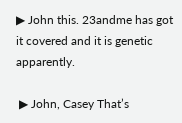▶ John this. 23andme has got it covered and it is genetic apparently.

 ▶ John, Casey That’s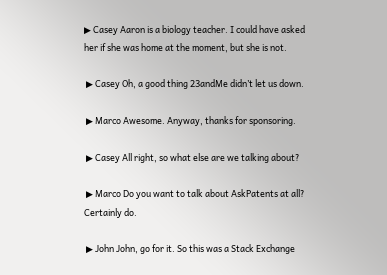▶ Casey Aaron is a biology teacher. I could have asked her if she was home at the moment, but she is not.

 ▶ Casey Oh, a good thing 23andMe didn’t let us down.

 ▶ Marco Awesome. Anyway, thanks for sponsoring.

 ▶ Casey All right, so what else are we talking about?

 ▶ Marco Do you want to talk about AskPatents at all? Certainly do.

 ▶ John John, go for it. So this was a Stack Exchange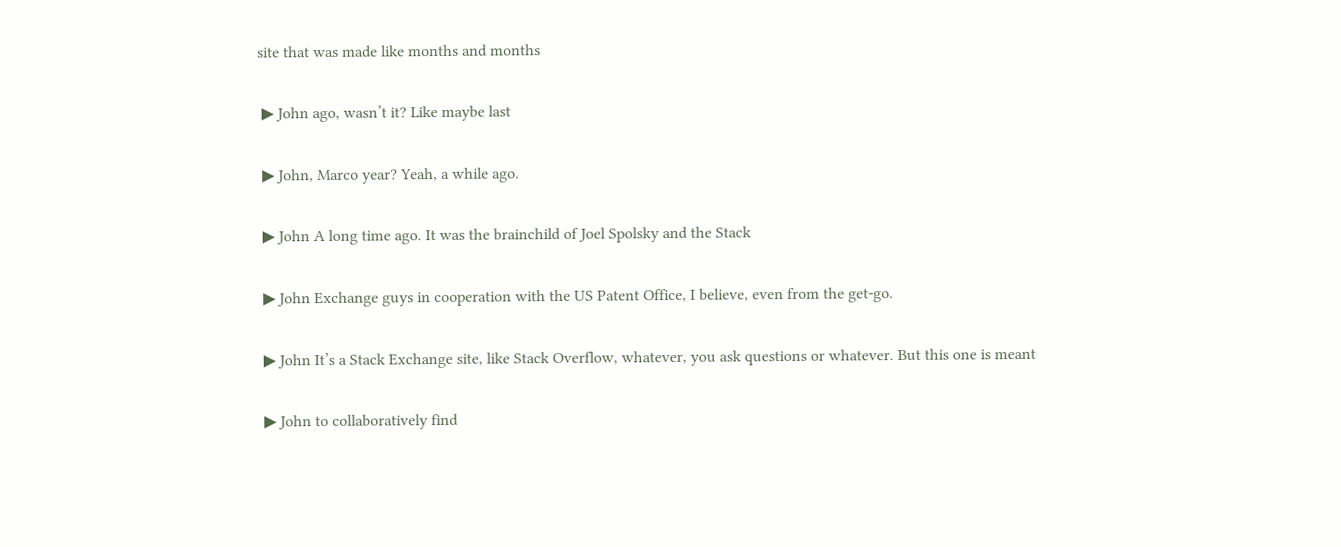site that was made like months and months

 ▶ John ago, wasn’t it? Like maybe last

 ▶ John, Marco year? Yeah, a while ago.

 ▶ John A long time ago. It was the brainchild of Joel Spolsky and the Stack

 ▶ John Exchange guys in cooperation with the US Patent Office, I believe, even from the get-go.

 ▶ John It’s a Stack Exchange site, like Stack Overflow, whatever, you ask questions or whatever. But this one is meant

 ▶ John to collaboratively find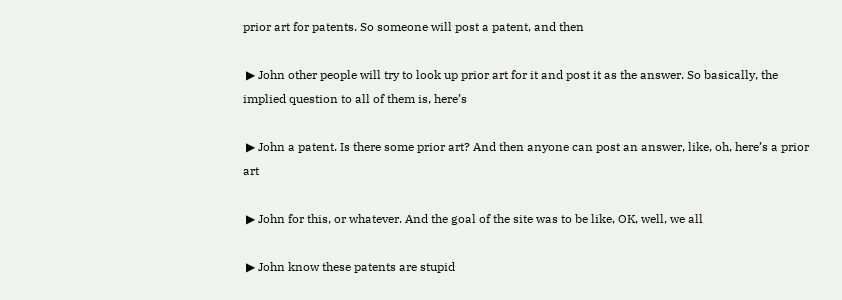prior art for patents. So someone will post a patent, and then

 ▶ John other people will try to look up prior art for it and post it as the answer. So basically, the implied question to all of them is, here’s

 ▶ John a patent. Is there some prior art? And then anyone can post an answer, like, oh, here’s a prior art

 ▶ John for this, or whatever. And the goal of the site was to be like, OK, well, we all

 ▶ John know these patents are stupid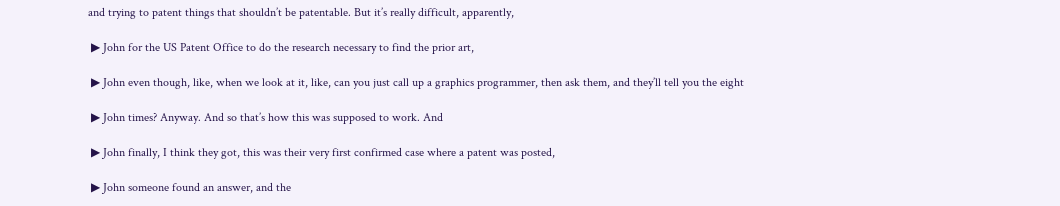and trying to patent things that shouldn’t be patentable. But it’s really difficult, apparently,

 ▶ John for the US Patent Office to do the research necessary to find the prior art,

 ▶ John even though, like, when we look at it, like, can you just call up a graphics programmer, then ask them, and they’ll tell you the eight

 ▶ John times? Anyway. And so that’s how this was supposed to work. And

 ▶ John finally, I think they got, this was their very first confirmed case where a patent was posted,

 ▶ John someone found an answer, and the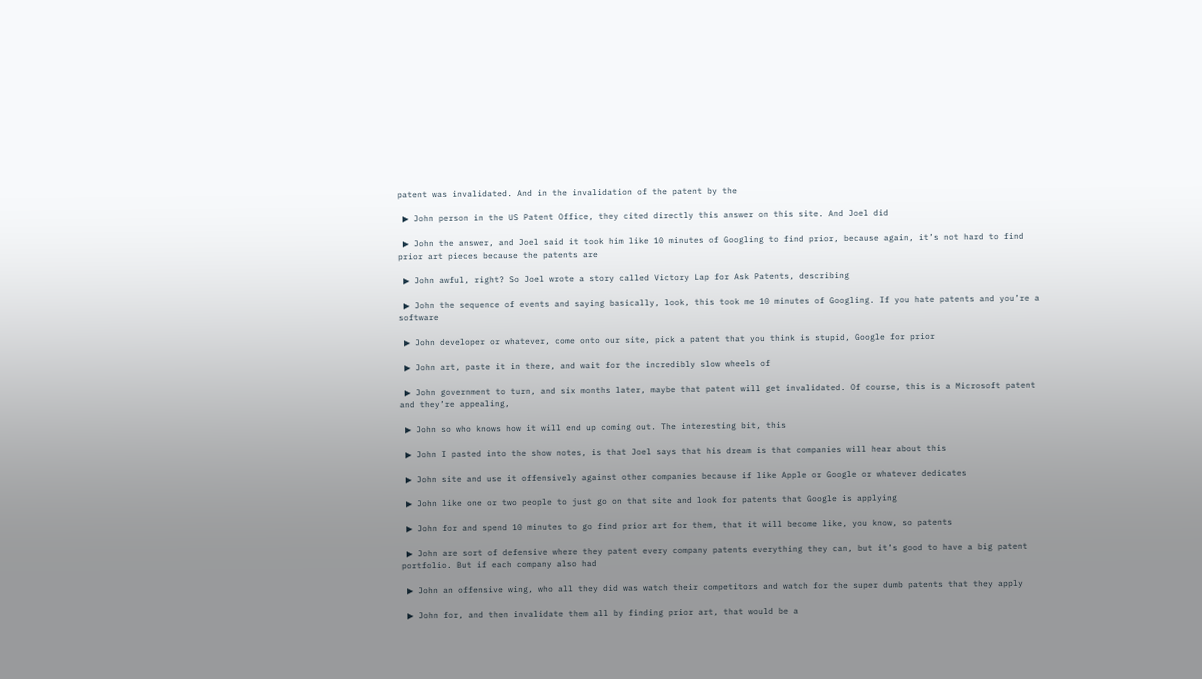patent was invalidated. And in the invalidation of the patent by the

 ▶ John person in the US Patent Office, they cited directly this answer on this site. And Joel did

 ▶ John the answer, and Joel said it took him like 10 minutes of Googling to find prior, because again, it’s not hard to find prior art pieces because the patents are

 ▶ John awful, right? So Joel wrote a story called Victory Lap for Ask Patents, describing

 ▶ John the sequence of events and saying basically, look, this took me 10 minutes of Googling. If you hate patents and you’re a software

 ▶ John developer or whatever, come onto our site, pick a patent that you think is stupid, Google for prior

 ▶ John art, paste it in there, and wait for the incredibly slow wheels of

 ▶ John government to turn, and six months later, maybe that patent will get invalidated. Of course, this is a Microsoft patent and they’re appealing,

 ▶ John so who knows how it will end up coming out. The interesting bit, this

 ▶ John I pasted into the show notes, is that Joel says that his dream is that companies will hear about this

 ▶ John site and use it offensively against other companies because if like Apple or Google or whatever dedicates

 ▶ John like one or two people to just go on that site and look for patents that Google is applying

 ▶ John for and spend 10 minutes to go find prior art for them, that it will become like, you know, so patents

 ▶ John are sort of defensive where they patent every company patents everything they can, but it’s good to have a big patent portfolio. But if each company also had

 ▶ John an offensive wing, who all they did was watch their competitors and watch for the super dumb patents that they apply

 ▶ John for, and then invalidate them all by finding prior art, that would be a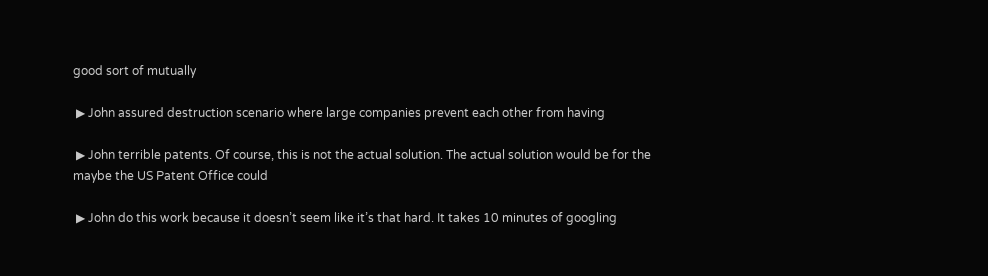good sort of mutually

 ▶ John assured destruction scenario where large companies prevent each other from having

 ▶ John terrible patents. Of course, this is not the actual solution. The actual solution would be for the maybe the US Patent Office could

 ▶ John do this work because it doesn’t seem like it’s that hard. It takes 10 minutes of googling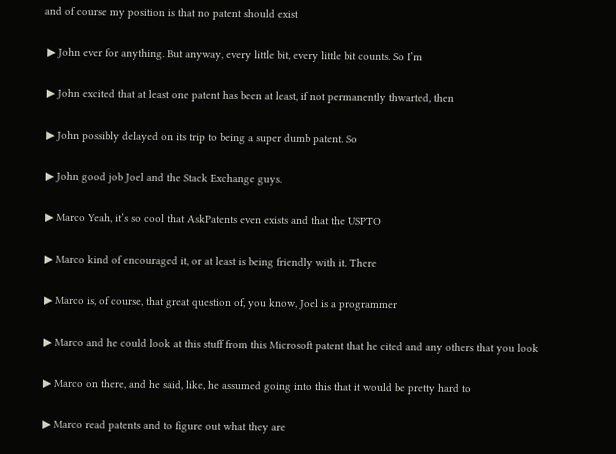and of course my position is that no patent should exist

 ▶ John ever for anything. But anyway, every little bit, every little bit counts. So I’m

 ▶ John excited that at least one patent has been at least, if not permanently thwarted, then

 ▶ John possibly delayed on its trip to being a super dumb patent. So

 ▶ John good job Joel and the Stack Exchange guys.

 ▶ Marco Yeah, it’s so cool that AskPatents even exists and that the USPTO

 ▶ Marco kind of encouraged it, or at least is being friendly with it. There

 ▶ Marco is, of course, that great question of, you know, Joel is a programmer

 ▶ Marco and he could look at this stuff from this Microsoft patent that he cited and any others that you look

 ▶ Marco on there, and he said, like, he assumed going into this that it would be pretty hard to

 ▶ Marco read patents and to figure out what they are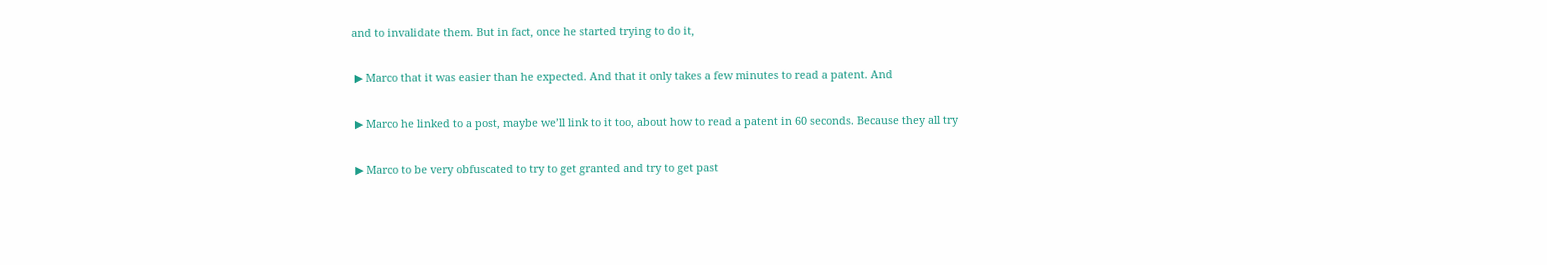and to invalidate them. But in fact, once he started trying to do it,

 ▶ Marco that it was easier than he expected. And that it only takes a few minutes to read a patent. And

 ▶ Marco he linked to a post, maybe we’ll link to it too, about how to read a patent in 60 seconds. Because they all try

 ▶ Marco to be very obfuscated to try to get granted and try to get past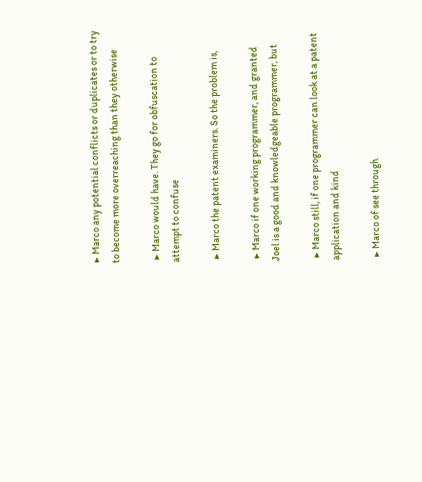▶ Marco any potential conflicts or duplicates or to try to become more overreaching than they otherwise

 ▶ Marco would have. They go for obfuscation to attempt to confuse

 ▶ Marco the patent examiners. So the problem is,

 ▶ Marco if one working programmer, and granted Joel is a good and knowledgeable programmer, but

 ▶ Marco still, if one programmer can look at a patent application and kind

 ▶ Marco of see through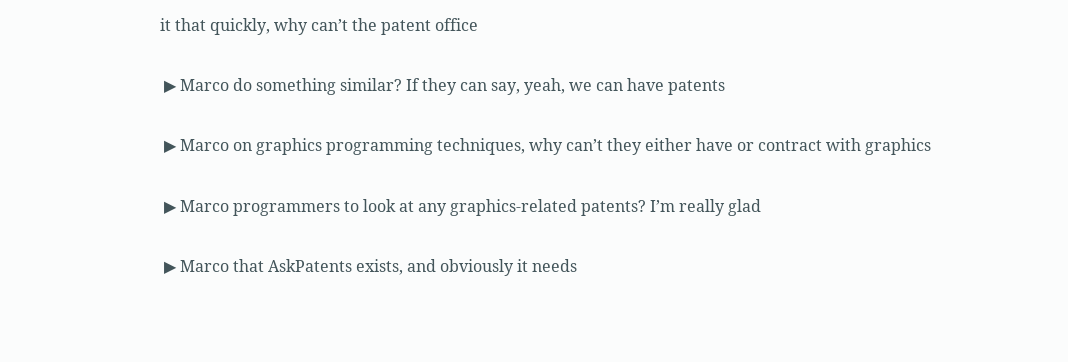it that quickly, why can’t the patent office

 ▶ Marco do something similar? If they can say, yeah, we can have patents

 ▶ Marco on graphics programming techniques, why can’t they either have or contract with graphics

 ▶ Marco programmers to look at any graphics-related patents? I’m really glad

 ▶ Marco that AskPatents exists, and obviously it needs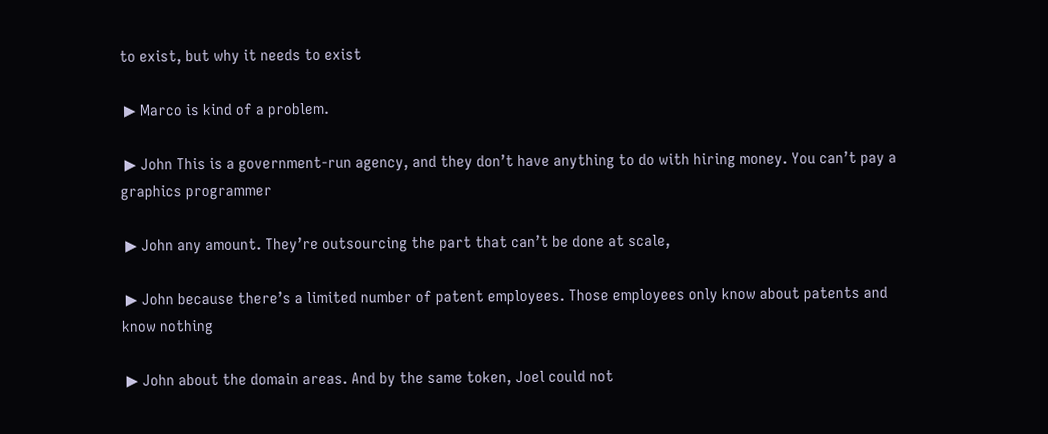to exist, but why it needs to exist

 ▶ Marco is kind of a problem.

 ▶ John This is a government-run agency, and they don’t have anything to do with hiring money. You can’t pay a graphics programmer

 ▶ John any amount. They’re outsourcing the part that can’t be done at scale,

 ▶ John because there’s a limited number of patent employees. Those employees only know about patents and know nothing

 ▶ John about the domain areas. And by the same token, Joel could not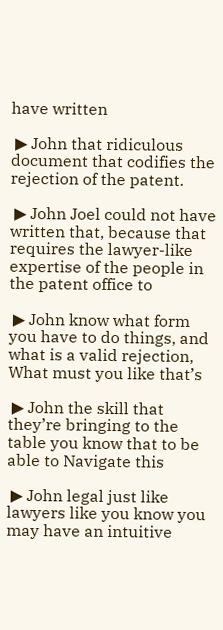have written

 ▶ John that ridiculous document that codifies the rejection of the patent.

 ▶ John Joel could not have written that, because that requires the lawyer-like expertise of the people in the patent office to

 ▶ John know what form you have to do things, and what is a valid rejection, What must you like that’s

 ▶ John the skill that they’re bringing to the table you know that to be able to Navigate this

 ▶ John legal just like lawyers like you know you may have an intuitive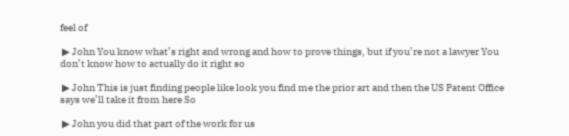feel of

 ▶ John You know what’s right and wrong and how to prove things, but if you’re not a lawyer You don’t know how to actually do it right so

 ▶ John This is just finding people like look you find me the prior art and then the US Patent Office says we’ll take it from here So

 ▶ John you did that part of the work for us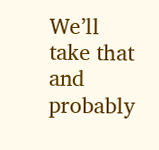We’ll take that and probably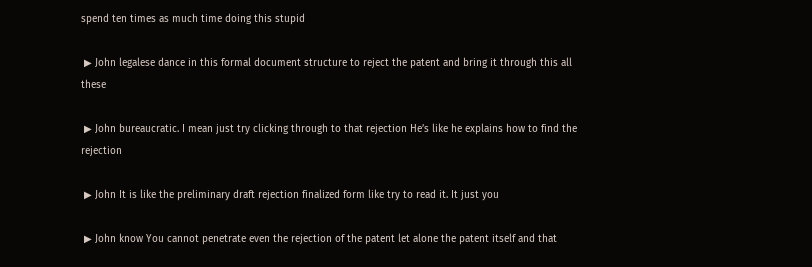spend ten times as much time doing this stupid

 ▶ John legalese dance in this formal document structure to reject the patent and bring it through this all these

 ▶ John bureaucratic. I mean just try clicking through to that rejection He’s like he explains how to find the rejection

 ▶ John It is like the preliminary draft rejection finalized form like try to read it. It just you

 ▶ John know You cannot penetrate even the rejection of the patent let alone the patent itself and that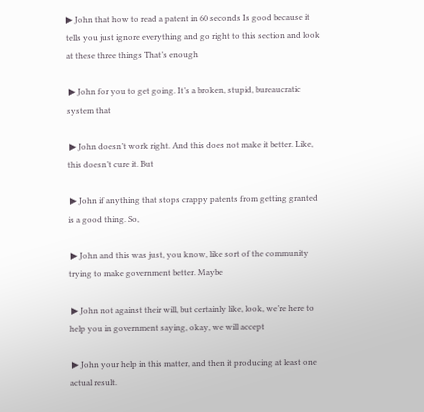▶ John that how to read a patent in 60 seconds Is good because it tells you just ignore everything and go right to this section and look at these three things That’s enough

 ▶ John for you to get going. It’s a broken, stupid, bureaucratic system that

 ▶ John doesn’t work right. And this does not make it better. Like, this doesn’t cure it. But

 ▶ John if anything that stops crappy patents from getting granted is a good thing. So,

 ▶ John and this was just, you know, like sort of the community trying to make government better. Maybe

 ▶ John not against their will, but certainly like, look, we’re here to help you in government saying, okay, we will accept

 ▶ John your help in this matter, and then it producing at least one actual result.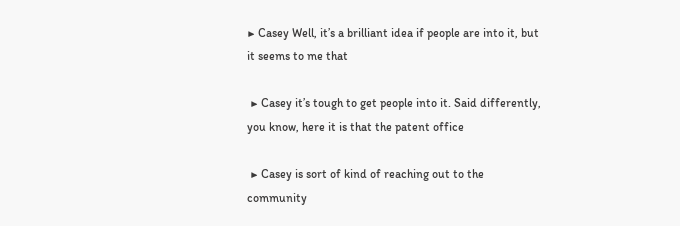▶ Casey Well, it’s a brilliant idea if people are into it, but it seems to me that

 ▶ Casey it’s tough to get people into it. Said differently, you know, here it is that the patent office

 ▶ Casey is sort of kind of reaching out to the community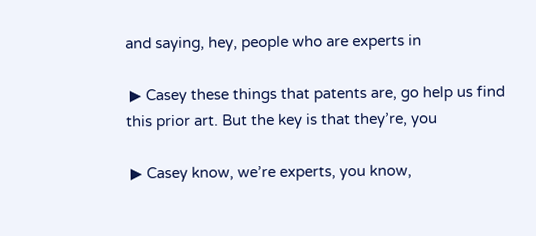and saying, hey, people who are experts in

 ▶ Casey these things that patents are, go help us find this prior art. But the key is that they’re, you

 ▶ Casey know, we’re experts, you know,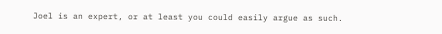Joel is an expert, or at least you could easily argue as such.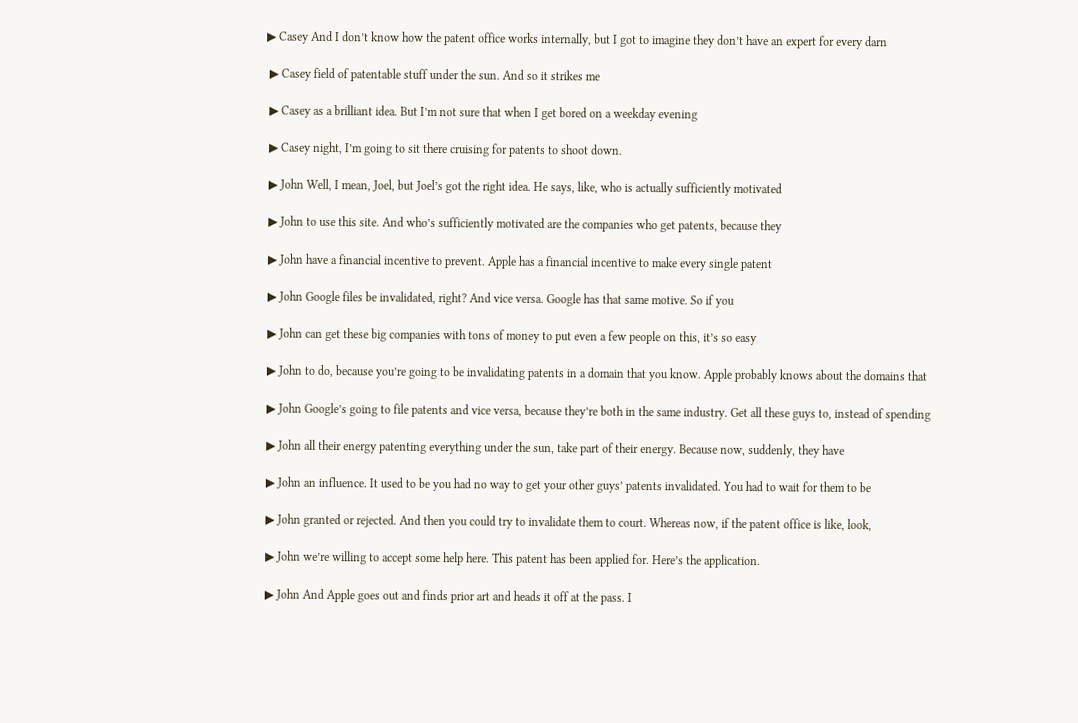▶ Casey And I don’t know how the patent office works internally, but I got to imagine they don’t have an expert for every darn

 ▶ Casey field of patentable stuff under the sun. And so it strikes me

 ▶ Casey as a brilliant idea. But I’m not sure that when I get bored on a weekday evening

 ▶ Casey night, I’m going to sit there cruising for patents to shoot down.

 ▶ John Well, I mean, Joel, but Joel’s got the right idea. He says, like, who is actually sufficiently motivated

 ▶ John to use this site. And who’s sufficiently motivated are the companies who get patents, because they

 ▶ John have a financial incentive to prevent. Apple has a financial incentive to make every single patent

 ▶ John Google files be invalidated, right? And vice versa. Google has that same motive. So if you

 ▶ John can get these big companies with tons of money to put even a few people on this, it’s so easy

 ▶ John to do, because you’re going to be invalidating patents in a domain that you know. Apple probably knows about the domains that

 ▶ John Google’s going to file patents and vice versa, because they’re both in the same industry. Get all these guys to, instead of spending

 ▶ John all their energy patenting everything under the sun, take part of their energy. Because now, suddenly, they have

 ▶ John an influence. It used to be you had no way to get your other guys’ patents invalidated. You had to wait for them to be

 ▶ John granted or rejected. And then you could try to invalidate them to court. Whereas now, if the patent office is like, look,

 ▶ John we’re willing to accept some help here. This patent has been applied for. Here’s the application.

 ▶ John And Apple goes out and finds prior art and heads it off at the pass. I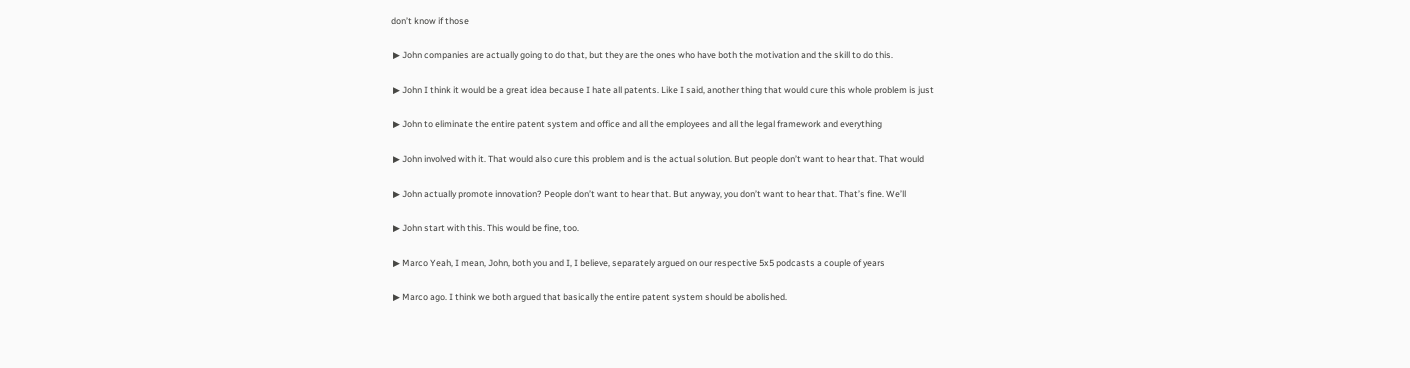don’t know if those

 ▶ John companies are actually going to do that, but they are the ones who have both the motivation and the skill to do this.

 ▶ John I think it would be a great idea because I hate all patents. Like I said, another thing that would cure this whole problem is just

 ▶ John to eliminate the entire patent system and office and all the employees and all the legal framework and everything

 ▶ John involved with it. That would also cure this problem and is the actual solution. But people don’t want to hear that. That would

 ▶ John actually promote innovation? People don’t want to hear that. But anyway, you don’t want to hear that. That’s fine. We’ll

 ▶ John start with this. This would be fine, too.

 ▶ Marco Yeah, I mean, John, both you and I, I believe, separately argued on our respective 5x5 podcasts a couple of years

 ▶ Marco ago. I think we both argued that basically the entire patent system should be abolished.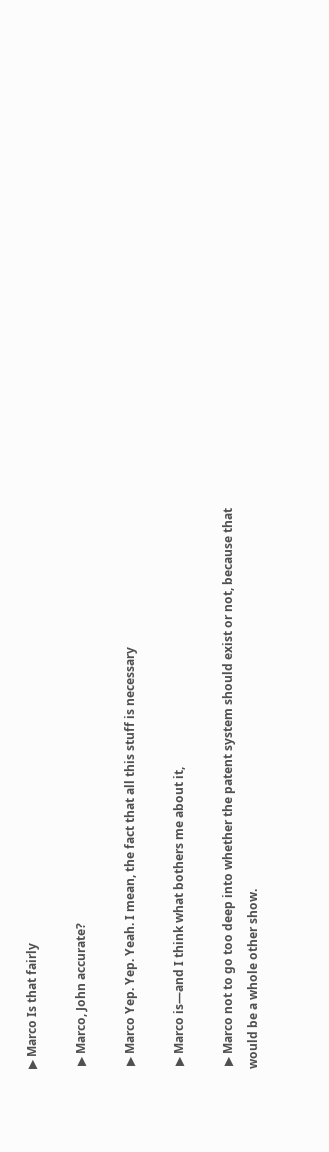▶ Marco Is that fairly

 ▶ Marco, John accurate?

 ▶ Marco Yep. Yep. Yeah. I mean, the fact that all this stuff is necessary

 ▶ Marco is—and I think what bothers me about it,

 ▶ Marco not to go too deep into whether the patent system should exist or not, because that would be a whole other show.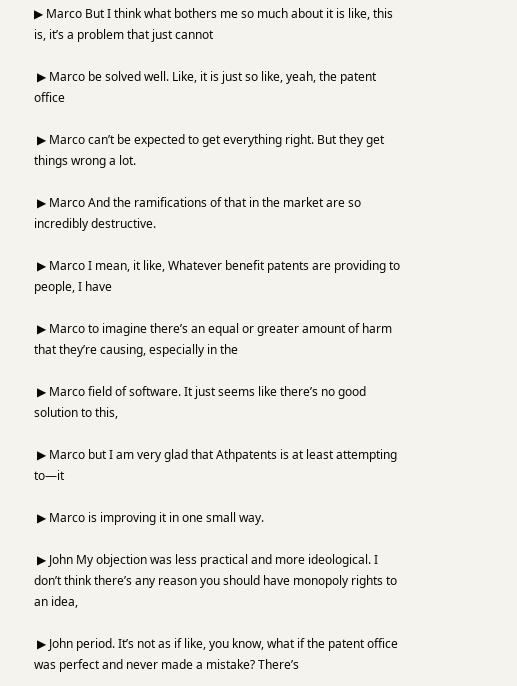▶ Marco But I think what bothers me so much about it is like, this is, it’s a problem that just cannot

 ▶ Marco be solved well. Like, it is just so like, yeah, the patent office

 ▶ Marco can’t be expected to get everything right. But they get things wrong a lot.

 ▶ Marco And the ramifications of that in the market are so incredibly destructive.

 ▶ Marco I mean, it like, Whatever benefit patents are providing to people, I have

 ▶ Marco to imagine there’s an equal or greater amount of harm that they’re causing, especially in the

 ▶ Marco field of software. It just seems like there’s no good solution to this,

 ▶ Marco but I am very glad that Athpatents is at least attempting to—it

 ▶ Marco is improving it in one small way.

 ▶ John My objection was less practical and more ideological. I don’t think there’s any reason you should have monopoly rights to an idea,

 ▶ John period. It’s not as if like, you know, what if the patent office was perfect and never made a mistake? There’s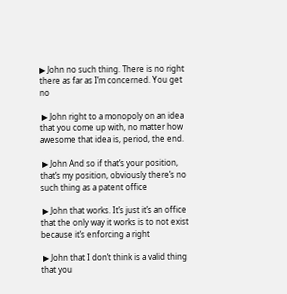▶ John no such thing. There is no right there as far as I’m concerned. You get no

 ▶ John right to a monopoly on an idea that you come up with, no matter how awesome that idea is, period, the end.

 ▶ John And so if that’s your position, that’s my position, obviously there’s no such thing as a patent office

 ▶ John that works. It’s just it’s an office that the only way it works is to not exist because it’s enforcing a right

 ▶ John that I don’t think is a valid thing that you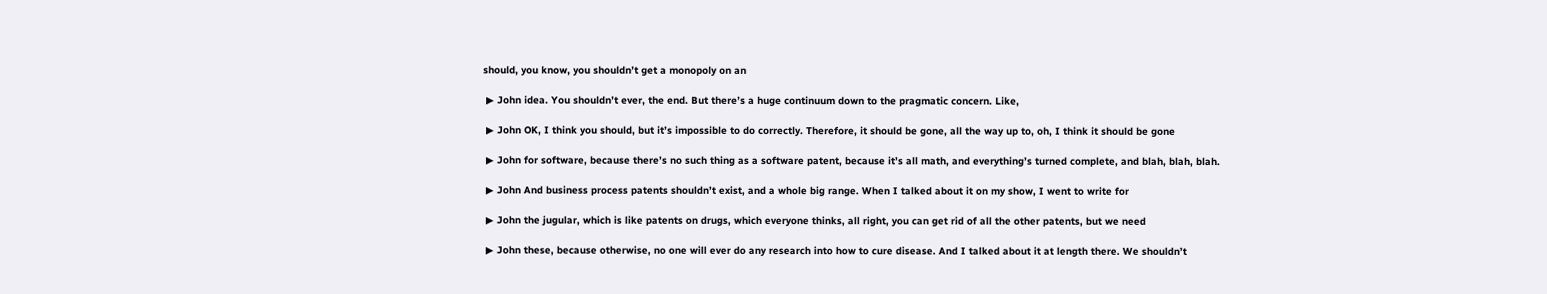should, you know, you shouldn’t get a monopoly on an

 ▶ John idea. You shouldn’t ever, the end. But there’s a huge continuum down to the pragmatic concern. Like,

 ▶ John OK, I think you should, but it’s impossible to do correctly. Therefore, it should be gone, all the way up to, oh, I think it should be gone

 ▶ John for software, because there’s no such thing as a software patent, because it’s all math, and everything’s turned complete, and blah, blah, blah.

 ▶ John And business process patents shouldn’t exist, and a whole big range. When I talked about it on my show, I went to write for

 ▶ John the jugular, which is like patents on drugs, which everyone thinks, all right, you can get rid of all the other patents, but we need

 ▶ John these, because otherwise, no one will ever do any research into how to cure disease. And I talked about it at length there. We shouldn’t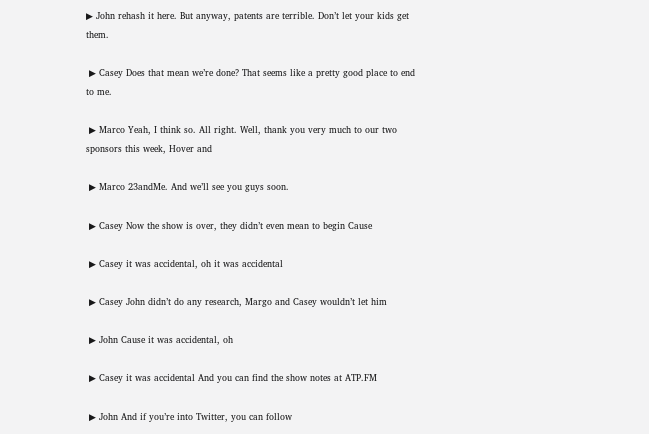▶ John rehash it here. But anyway, patents are terrible. Don’t let your kids get them.

 ▶ Casey Does that mean we’re done? That seems like a pretty good place to end to me.

 ▶ Marco Yeah, I think so. All right. Well, thank you very much to our two sponsors this week, Hover and

 ▶ Marco 23andMe. And we’ll see you guys soon.

 ▶ Casey Now the show is over, they didn’t even mean to begin Cause

 ▶ Casey it was accidental, oh it was accidental

 ▶ Casey John didn’t do any research, Margo and Casey wouldn’t let him

 ▶ John Cause it was accidental, oh

 ▶ Casey it was accidental And you can find the show notes at ATP.FM

 ▶ John And if you’re into Twitter, you can follow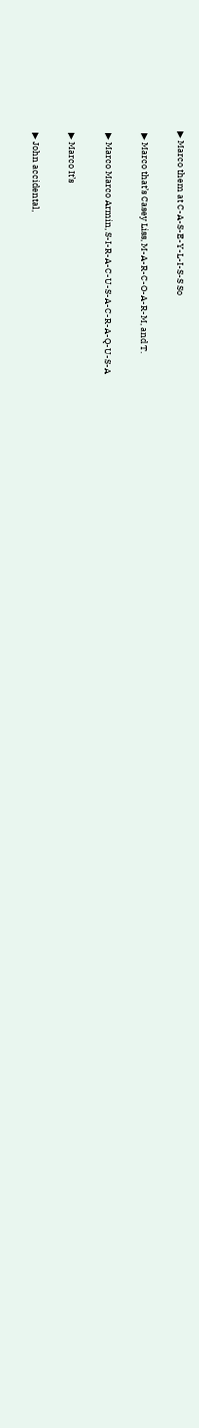▶ Marco them at C-A-S-E-Y-L-I-S-S So

 ▶ Marco that’s Casey Liss, M-A-R-C-O-A-R-M, and T.

 ▶ Marco Marco Armin, S-I-R-A-C-U-S-A-C-R-A-Q-U-S-A

 ▶ Marco It’s

 ▶ John accidental,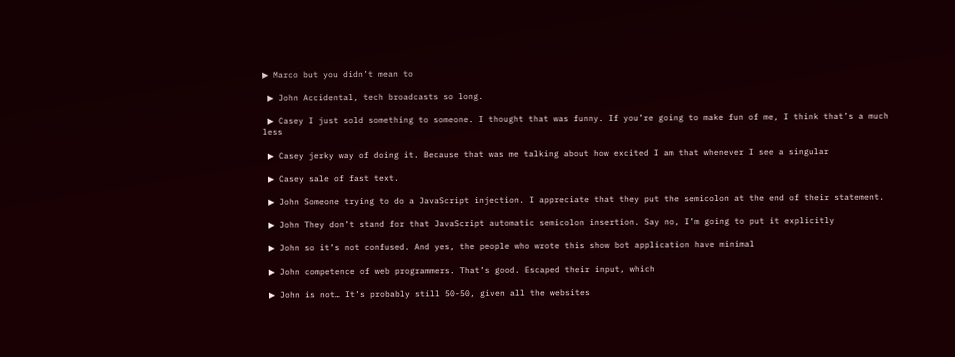▶ Marco but you didn’t mean to

 ▶ John Accidental, tech broadcasts so long.

 ▶ Casey I just sold something to someone. I thought that was funny. If you’re going to make fun of me, I think that’s a much less

 ▶ Casey jerky way of doing it. Because that was me talking about how excited I am that whenever I see a singular

 ▶ Casey sale of fast text.

 ▶ John Someone trying to do a JavaScript injection. I appreciate that they put the semicolon at the end of their statement.

 ▶ John They don’t stand for that JavaScript automatic semicolon insertion. Say no, I’m going to put it explicitly

 ▶ John so it’s not confused. And yes, the people who wrote this show bot application have minimal

 ▶ John competence of web programmers. That’s good. Escaped their input, which

 ▶ John is not… It’s probably still 50-50, given all the websites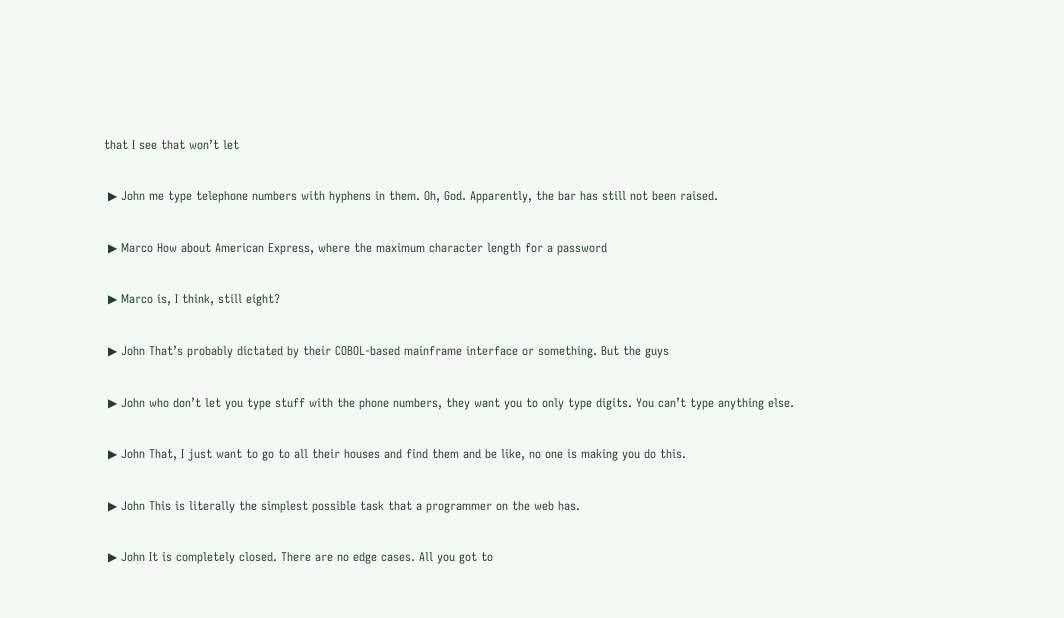that I see that won’t let

 ▶ John me type telephone numbers with hyphens in them. Oh, God. Apparently, the bar has still not been raised.

 ▶ Marco How about American Express, where the maximum character length for a password

 ▶ Marco is, I think, still eight?

 ▶ John That’s probably dictated by their COBOL-based mainframe interface or something. But the guys

 ▶ John who don’t let you type stuff with the phone numbers, they want you to only type digits. You can’t type anything else.

 ▶ John That, I just want to go to all their houses and find them and be like, no one is making you do this.

 ▶ John This is literally the simplest possible task that a programmer on the web has.

 ▶ John It is completely closed. There are no edge cases. All you got to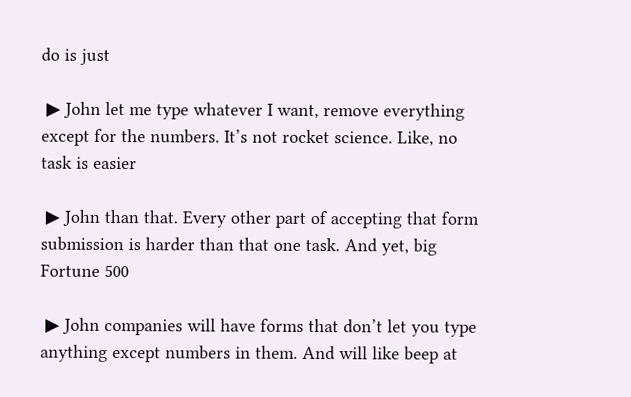do is just

 ▶ John let me type whatever I want, remove everything except for the numbers. It’s not rocket science. Like, no task is easier

 ▶ John than that. Every other part of accepting that form submission is harder than that one task. And yet, big Fortune 500

 ▶ John companies will have forms that don’t let you type anything except numbers in them. And will like beep at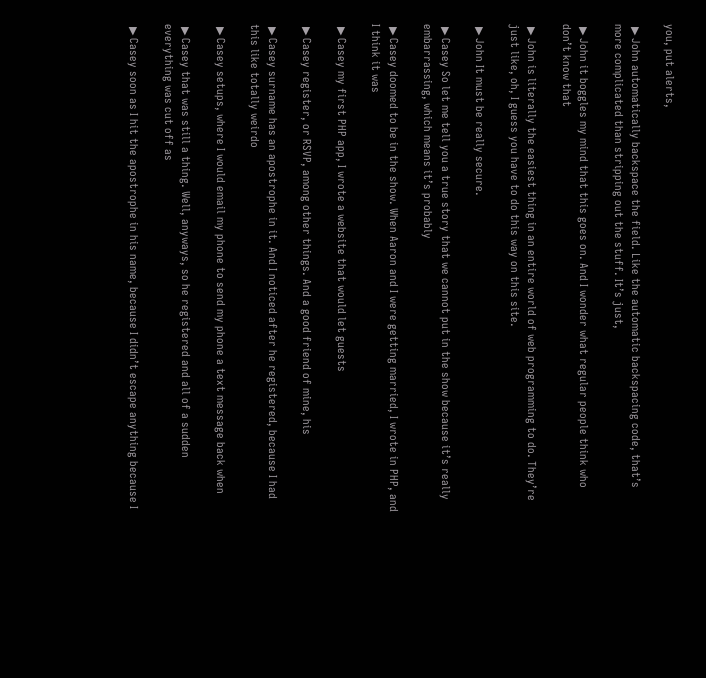you, put alerts,

 ▶ John automatically backspace the field. Like the automatic backspacing code, that’s more complicated than stripping out the stuff. It’s just,

 ▶ John it boggles my mind that this goes on. And I wonder what regular people think who don’t know that

 ▶ John is literally the easiest thing in an entire world of web programming to do. They’re just like, oh, I guess you have to do this way on this site.

 ▶ John It must be really secure.

 ▶ Casey So let me tell you a true story that we cannot put in the show because it’s really embarrassing, which means it’s probably

 ▶ Casey doomed to be in the show. When Aaron and I were getting married, I wrote in PHP, and I think it was

 ▶ Casey my first PHP app, I wrote a website that would let guests

 ▶ Casey register, or RSVP, among other things. And a good friend of mine, his

 ▶ Casey surname has an apostrophe in it. And I noticed after he registered, because I had this like totally weirdo

 ▶ Casey setups, where I would email my phone to send my phone a text message back when

 ▶ Casey that was still a thing. Well, anyways, so he registered and all of a sudden everything was cut off as

 ▶ Casey soon as I hit the apostrophe in his name, because I didn’t escape anything because I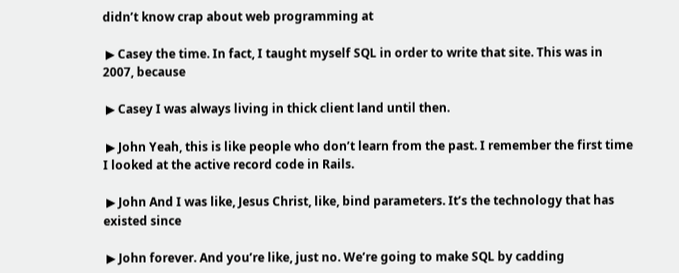didn’t know crap about web programming at

 ▶ Casey the time. In fact, I taught myself SQL in order to write that site. This was in 2007, because

 ▶ Casey I was always living in thick client land until then.

 ▶ John Yeah, this is like people who don’t learn from the past. I remember the first time I looked at the active record code in Rails.

 ▶ John And I was like, Jesus Christ, like, bind parameters. It’s the technology that has existed since

 ▶ John forever. And you’re like, just no. We’re going to make SQL by cadding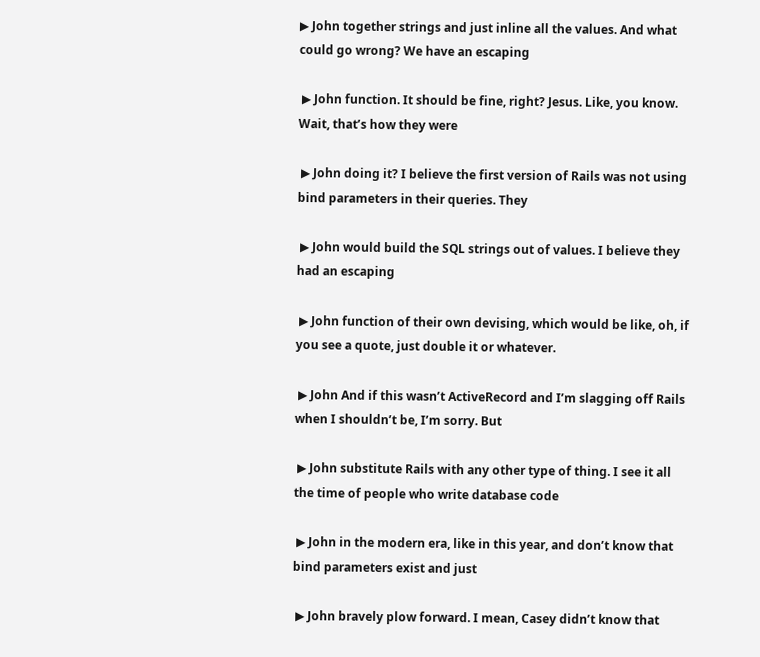▶ John together strings and just inline all the values. And what could go wrong? We have an escaping

 ▶ John function. It should be fine, right? Jesus. Like, you know. Wait, that’s how they were

 ▶ John doing it? I believe the first version of Rails was not using bind parameters in their queries. They

 ▶ John would build the SQL strings out of values. I believe they had an escaping

 ▶ John function of their own devising, which would be like, oh, if you see a quote, just double it or whatever.

 ▶ John And if this wasn’t ActiveRecord and I’m slagging off Rails when I shouldn’t be, I’m sorry. But

 ▶ John substitute Rails with any other type of thing. I see it all the time of people who write database code

 ▶ John in the modern era, like in this year, and don’t know that bind parameters exist and just

 ▶ John bravely plow forward. I mean, Casey didn’t know that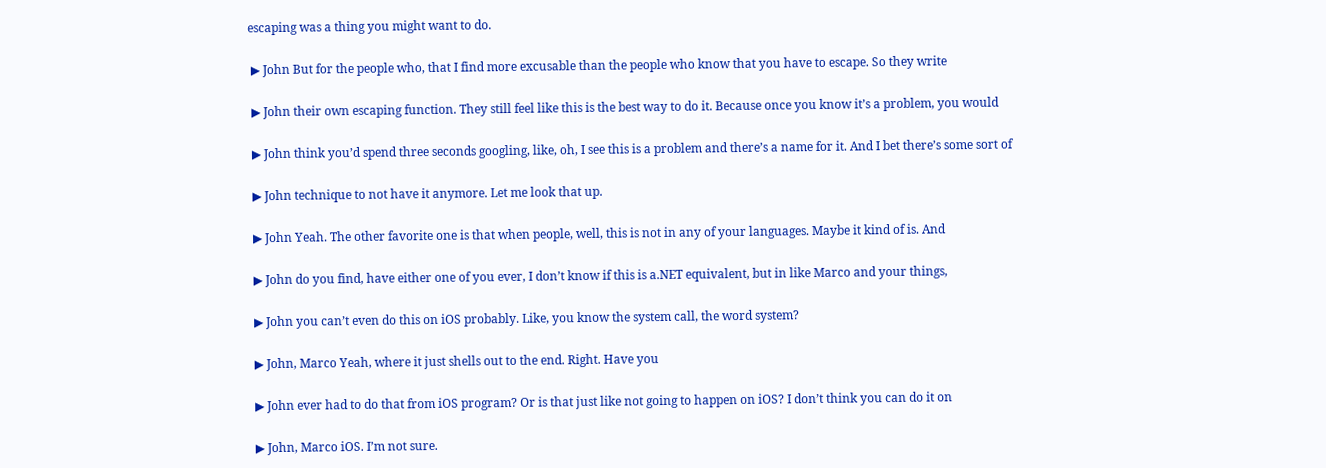escaping was a thing you might want to do.

 ▶ John But for the people who, that I find more excusable than the people who know that you have to escape. So they write

 ▶ John their own escaping function. They still feel like this is the best way to do it. Because once you know it’s a problem, you would

 ▶ John think you’d spend three seconds googling, like, oh, I see this is a problem and there’s a name for it. And I bet there’s some sort of

 ▶ John technique to not have it anymore. Let me look that up.

 ▶ John Yeah. The other favorite one is that when people, well, this is not in any of your languages. Maybe it kind of is. And

 ▶ John do you find, have either one of you ever, I don’t know if this is a.NET equivalent, but in like Marco and your things,

 ▶ John you can’t even do this on iOS probably. Like, you know the system call, the word system?

 ▶ John, Marco Yeah, where it just shells out to the end. Right. Have you

 ▶ John ever had to do that from iOS program? Or is that just like not going to happen on iOS? I don’t think you can do it on

 ▶ John, Marco iOS. I’m not sure.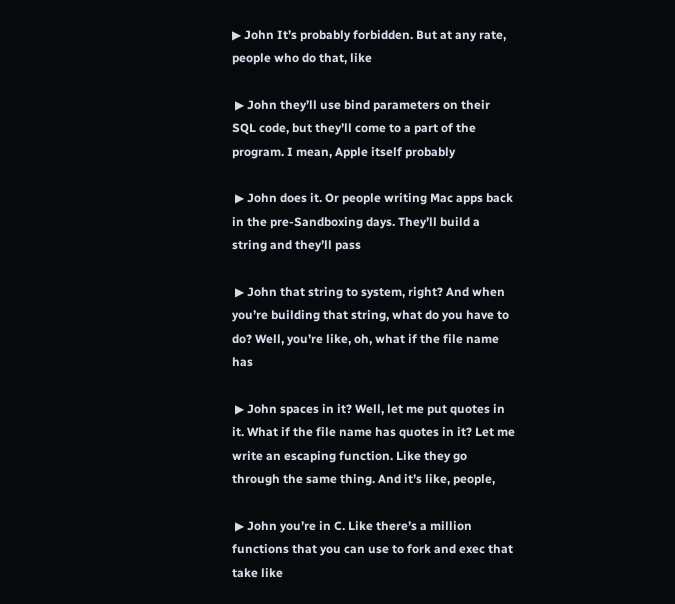▶ John It’s probably forbidden. But at any rate, people who do that, like

 ▶ John they’ll use bind parameters on their SQL code, but they’ll come to a part of the program. I mean, Apple itself probably

 ▶ John does it. Or people writing Mac apps back in the pre-Sandboxing days. They’ll build a string and they’ll pass

 ▶ John that string to system, right? And when you’re building that string, what do you have to do? Well, you’re like, oh, what if the file name has

 ▶ John spaces in it? Well, let me put quotes in it. What if the file name has quotes in it? Let me write an escaping function. Like they go through the same thing. And it’s like, people,

 ▶ John you’re in C. Like there’s a million functions that you can use to fork and exec that take like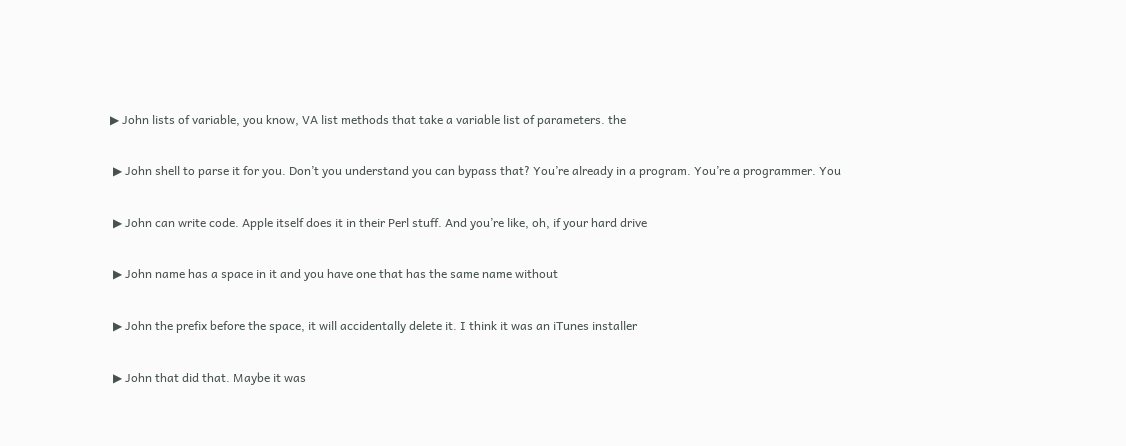▶ John lists of variable, you know, VA list methods that take a variable list of parameters. the

 ▶ John shell to parse it for you. Don’t you understand you can bypass that? You’re already in a program. You’re a programmer. You

 ▶ John can write code. Apple itself does it in their Perl stuff. And you’re like, oh, if your hard drive

 ▶ John name has a space in it and you have one that has the same name without

 ▶ John the prefix before the space, it will accidentally delete it. I think it was an iTunes installer

 ▶ John that did that. Maybe it was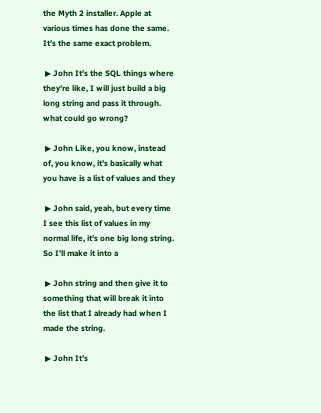the Myth 2 installer. Apple at various times has done the same. It’s the same exact problem.

 ▶ John It’s the SQL things where they’re like, I will just build a big long string and pass it through. what could go wrong?

 ▶ John Like, you know, instead of, you know, it’s basically what you have is a list of values and they

 ▶ John said, yeah, but every time I see this list of values in my normal life, it’s one big long string. So I’ll make it into a

 ▶ John string and then give it to something that will break it into the list that I already had when I made the string.

 ▶ John It’s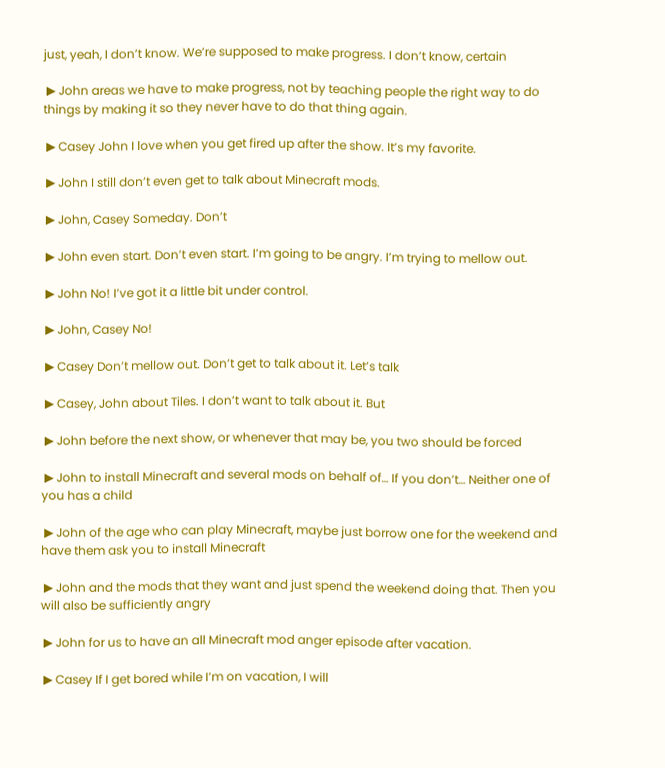just, yeah, I don’t know. We’re supposed to make progress. I don’t know, certain

 ▶ John areas we have to make progress, not by teaching people the right way to do things by making it so they never have to do that thing again.

 ▶ Casey John I love when you get fired up after the show. It’s my favorite.

 ▶ John I still don’t even get to talk about Minecraft mods.

 ▶ John, Casey Someday. Don’t

 ▶ John even start. Don’t even start. I’m going to be angry. I’m trying to mellow out.

 ▶ John No! I’ve got it a little bit under control.

 ▶ John, Casey No!

 ▶ Casey Don’t mellow out. Don’t get to talk about it. Let’s talk

 ▶ Casey, John about Tiles. I don’t want to talk about it. But

 ▶ John before the next show, or whenever that may be, you two should be forced

 ▶ John to install Minecraft and several mods on behalf of… If you don’t… Neither one of you has a child

 ▶ John of the age who can play Minecraft, maybe just borrow one for the weekend and have them ask you to install Minecraft

 ▶ John and the mods that they want and just spend the weekend doing that. Then you will also be sufficiently angry

 ▶ John for us to have an all Minecraft mod anger episode after vacation.

 ▶ Casey If I get bored while I’m on vacation, I will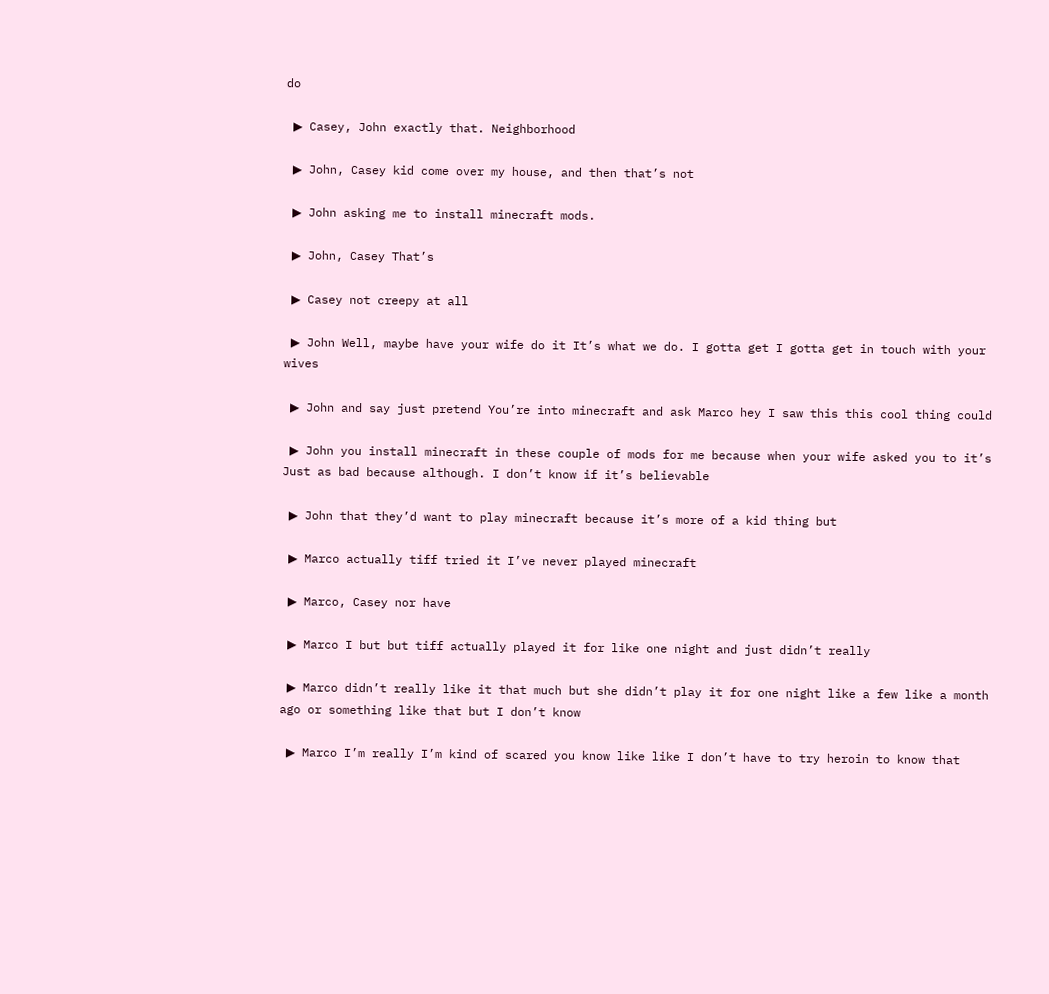do

 ▶ Casey, John exactly that. Neighborhood

 ▶ John, Casey kid come over my house, and then that’s not

 ▶ John asking me to install minecraft mods.

 ▶ John, Casey That’s

 ▶ Casey not creepy at all

 ▶ John Well, maybe have your wife do it It’s what we do. I gotta get I gotta get in touch with your wives

 ▶ John and say just pretend You’re into minecraft and ask Marco hey I saw this this cool thing could

 ▶ John you install minecraft in these couple of mods for me because when your wife asked you to it’s Just as bad because although. I don’t know if it’s believable

 ▶ John that they’d want to play minecraft because it’s more of a kid thing but

 ▶ Marco actually tiff tried it I’ve never played minecraft

 ▶ Marco, Casey nor have

 ▶ Marco I but but tiff actually played it for like one night and just didn’t really

 ▶ Marco didn’t really like it that much but she didn’t play it for one night like a few like a month ago or something like that but I don’t know

 ▶ Marco I’m really I’m kind of scared you know like like I don’t have to try heroin to know that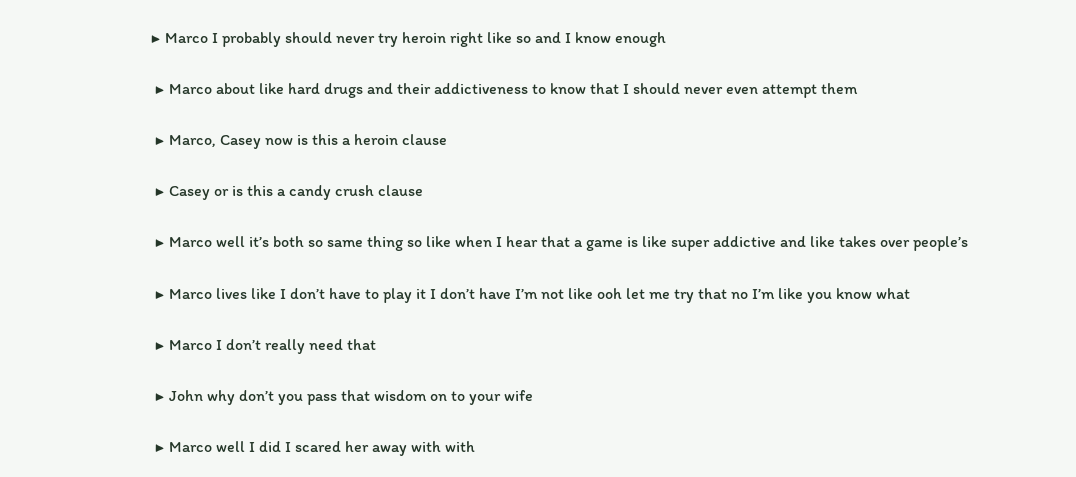▶ Marco I probably should never try heroin right like so and I know enough

 ▶ Marco about like hard drugs and their addictiveness to know that I should never even attempt them

 ▶ Marco, Casey now is this a heroin clause

 ▶ Casey or is this a candy crush clause

 ▶ Marco well it’s both so same thing so like when I hear that a game is like super addictive and like takes over people’s

 ▶ Marco lives like I don’t have to play it I don’t have I’m not like ooh let me try that no I’m like you know what

 ▶ Marco I don’t really need that

 ▶ John why don’t you pass that wisdom on to your wife

 ▶ Marco well I did I scared her away with with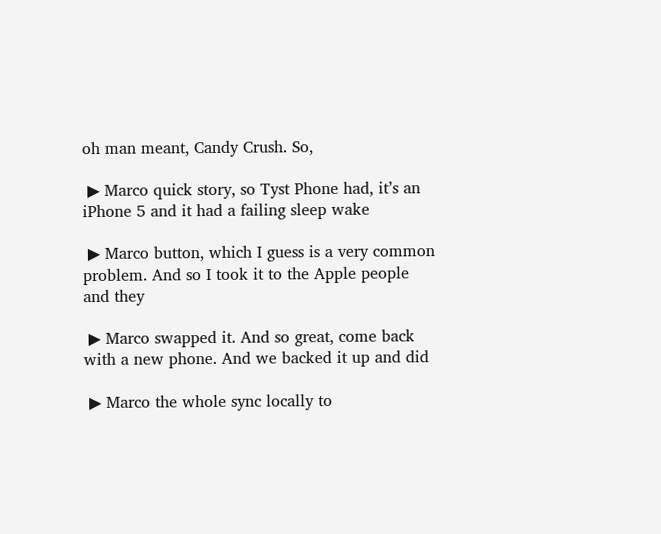oh man meant, Candy Crush. So,

 ▶ Marco quick story, so Tyst Phone had, it’s an iPhone 5 and it had a failing sleep wake

 ▶ Marco button, which I guess is a very common problem. And so I took it to the Apple people and they

 ▶ Marco swapped it. And so great, come back with a new phone. And we backed it up and did

 ▶ Marco the whole sync locally to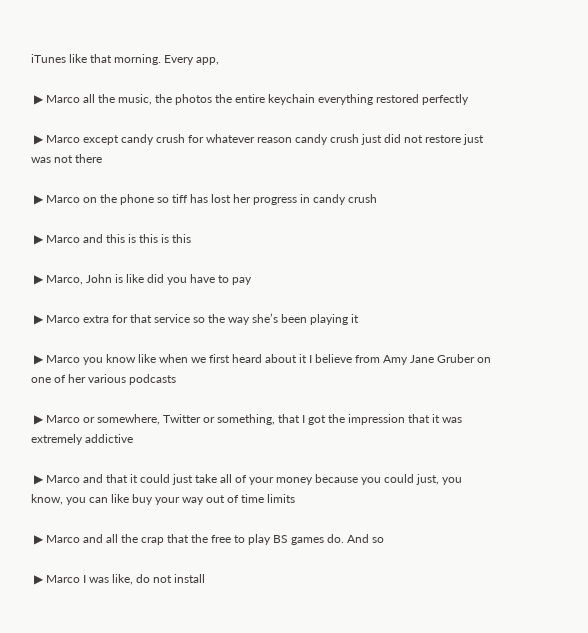iTunes like that morning. Every app,

 ▶ Marco all the music, the photos the entire keychain everything restored perfectly

 ▶ Marco except candy crush for whatever reason candy crush just did not restore just was not there

 ▶ Marco on the phone so tiff has lost her progress in candy crush

 ▶ Marco and this is this is this

 ▶ Marco, John is like did you have to pay

 ▶ Marco extra for that service so the way she’s been playing it

 ▶ Marco you know like when we first heard about it I believe from Amy Jane Gruber on one of her various podcasts

 ▶ Marco or somewhere, Twitter or something, that I got the impression that it was extremely addictive

 ▶ Marco and that it could just take all of your money because you could just, you know, you can like buy your way out of time limits

 ▶ Marco and all the crap that the free to play BS games do. And so

 ▶ Marco I was like, do not install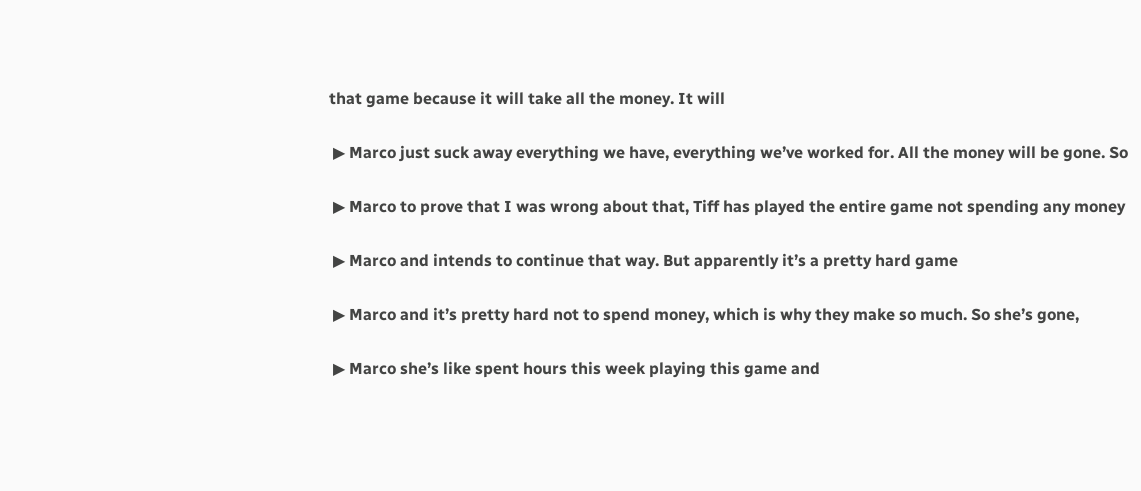that game because it will take all the money. It will

 ▶ Marco just suck away everything we have, everything we’ve worked for. All the money will be gone. So

 ▶ Marco to prove that I was wrong about that, Tiff has played the entire game not spending any money

 ▶ Marco and intends to continue that way. But apparently it’s a pretty hard game

 ▶ Marco and it’s pretty hard not to spend money, which is why they make so much. So she’s gone,

 ▶ Marco she’s like spent hours this week playing this game and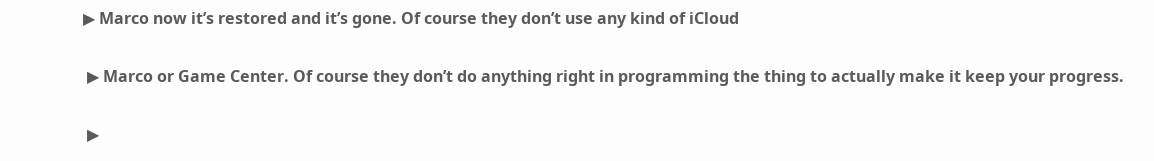▶ Marco now it’s restored and it’s gone. Of course they don’t use any kind of iCloud

 ▶ Marco or Game Center. Of course they don’t do anything right in programming the thing to actually make it keep your progress.

 ▶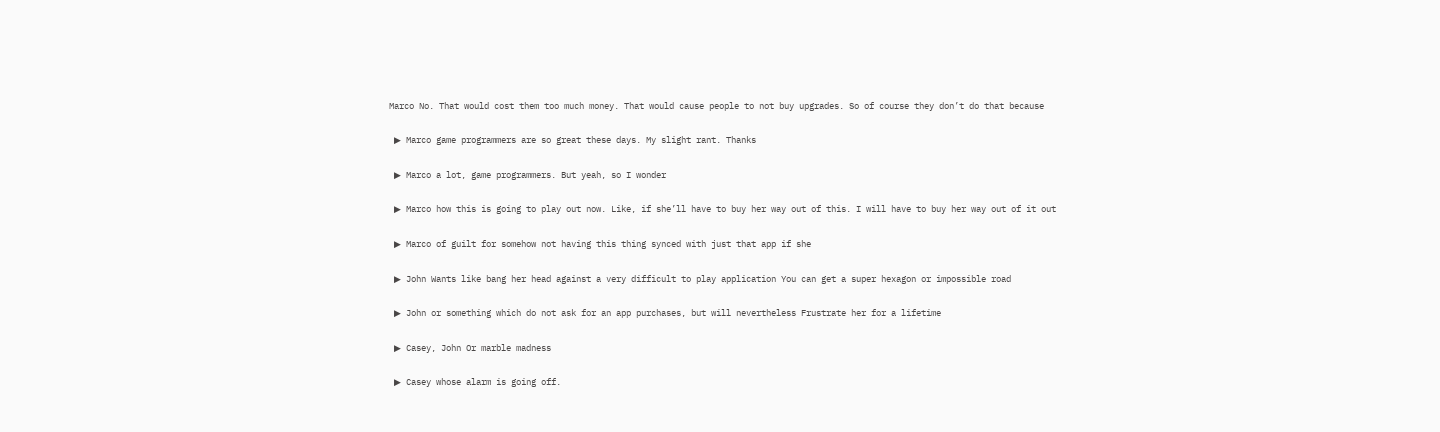Marco No. That would cost them too much money. That would cause people to not buy upgrades. So of course they don’t do that because

 ▶ Marco game programmers are so great these days. My slight rant. Thanks

 ▶ Marco a lot, game programmers. But yeah, so I wonder

 ▶ Marco how this is going to play out now. Like, if she’ll have to buy her way out of this. I will have to buy her way out of it out

 ▶ Marco of guilt for somehow not having this thing synced with just that app if she

 ▶ John Wants like bang her head against a very difficult to play application You can get a super hexagon or impossible road

 ▶ John or something which do not ask for an app purchases, but will nevertheless Frustrate her for a lifetime

 ▶ Casey, John Or marble madness

 ▶ Casey whose alarm is going off.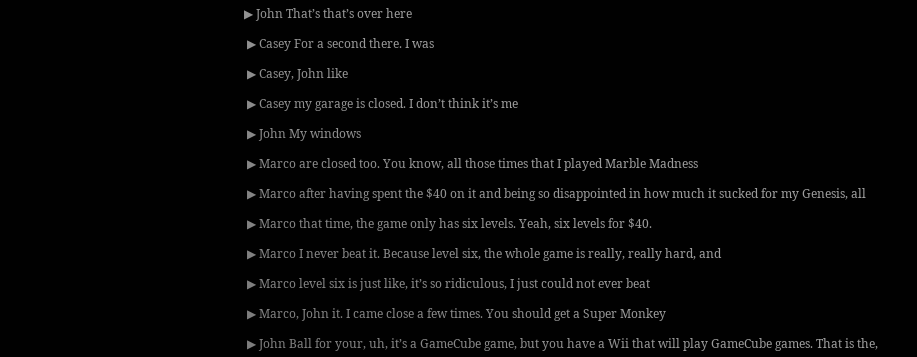▶ John That’s that’s over here

 ▶ Casey For a second there. I was

 ▶ Casey, John like

 ▶ Casey my garage is closed. I don’t think it’s me

 ▶ John My windows

 ▶ Marco are closed too. You know, all those times that I played Marble Madness

 ▶ Marco after having spent the $40 on it and being so disappointed in how much it sucked for my Genesis, all

 ▶ Marco that time, the game only has six levels. Yeah, six levels for $40.

 ▶ Marco I never beat it. Because level six, the whole game is really, really hard, and

 ▶ Marco level six is just like, it’s so ridiculous, I just could not ever beat

 ▶ Marco, John it. I came close a few times. You should get a Super Monkey

 ▶ John Ball for your, uh, it’s a GameCube game, but you have a Wii that will play GameCube games. That is the,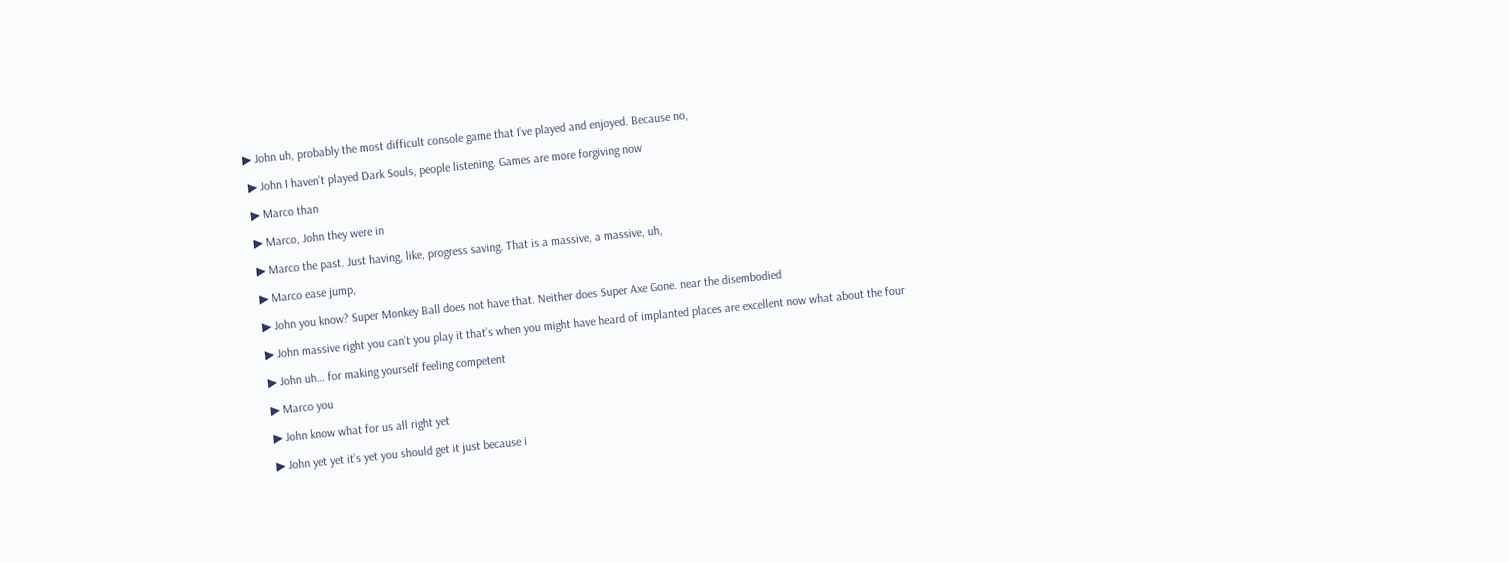▶ John uh, probably the most difficult console game that I’ve played and enjoyed. Because no,

 ▶ John I haven’t played Dark Souls, people listening. Games are more forgiving now

 ▶ Marco than

 ▶ Marco, John they were in

 ▶ Marco the past. Just having, like, progress saving. That is a massive, a massive, uh,

 ▶ Marco ease jump,

 ▶ John you know? Super Monkey Ball does not have that. Neither does Super Axe Gone. near the disembodied

 ▶ John massive right you can’t you play it that’s when you might have heard of implanted places are excellent now what about the four

 ▶ John uh… for making yourself feeling competent

 ▶ Marco you

 ▶ John know what for us all right yet

 ▶ John yet yet it’s yet you should get it just because i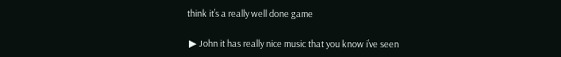think it’s a really well done game

 ▶ John it has really nice music that you know i’ve seen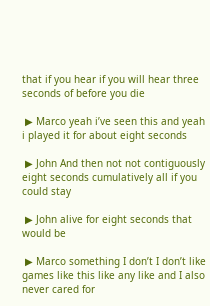that if you hear if you will hear three seconds of before you die

 ▶ Marco yeah i’ve seen this and yeah i played it for about eight seconds

 ▶ John And then not not contiguously eight seconds cumulatively all if you could stay

 ▶ John alive for eight seconds that would be

 ▶ Marco something I don’t I don’t like games like this like any like and I also never cared for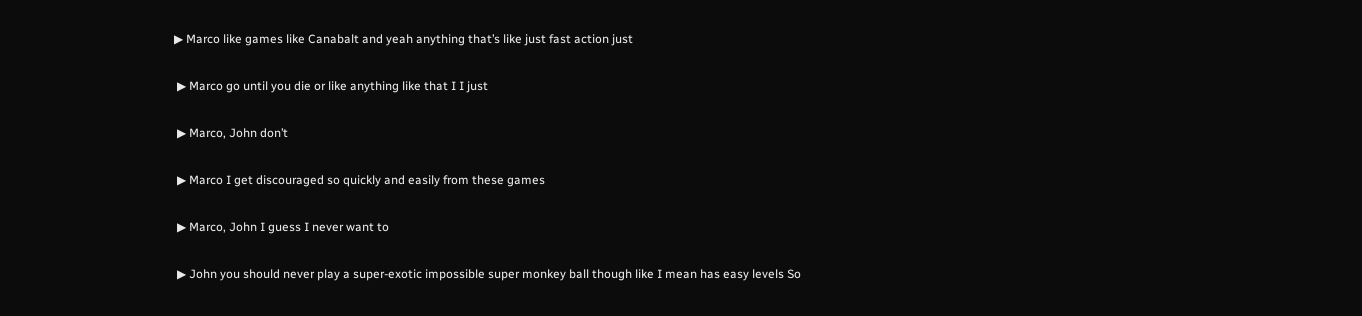▶ Marco like games like Canabalt and yeah anything that’s like just fast action just

 ▶ Marco go until you die or like anything like that I I just

 ▶ Marco, John don’t

 ▶ Marco I get discouraged so quickly and easily from these games

 ▶ Marco, John I guess I never want to

 ▶ John you should never play a super-exotic impossible super monkey ball though like I mean has easy levels So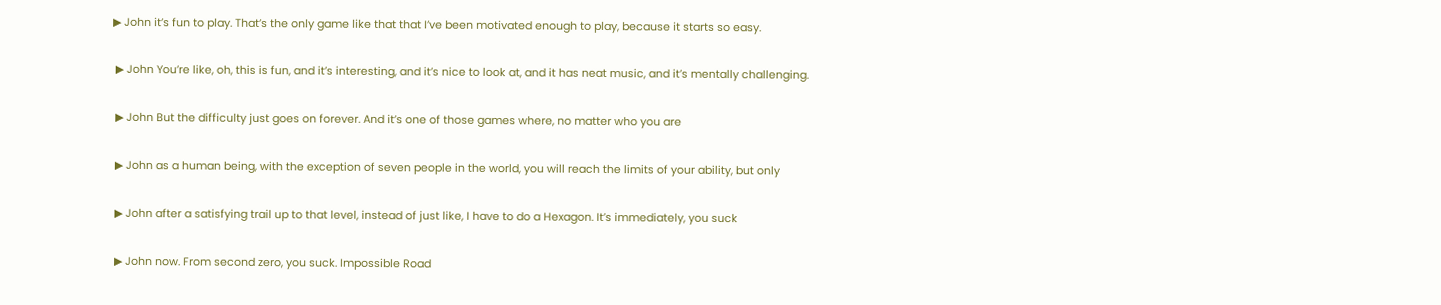▶ John it’s fun to play. That’s the only game like that that I’ve been motivated enough to play, because it starts so easy.

 ▶ John You’re like, oh, this is fun, and it’s interesting, and it’s nice to look at, and it has neat music, and it’s mentally challenging.

 ▶ John But the difficulty just goes on forever. And it’s one of those games where, no matter who you are

 ▶ John as a human being, with the exception of seven people in the world, you will reach the limits of your ability, but only

 ▶ John after a satisfying trail up to that level, instead of just like, I have to do a Hexagon. It’s immediately, you suck

 ▶ John now. From second zero, you suck. Impossible Road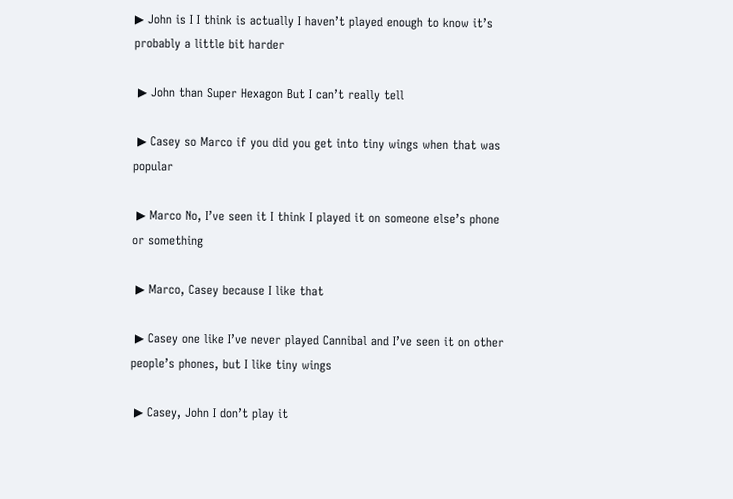▶ John is I I think is actually I haven’t played enough to know it’s probably a little bit harder

 ▶ John than Super Hexagon But I can’t really tell

 ▶ Casey so Marco if you did you get into tiny wings when that was popular

 ▶ Marco No, I’ve seen it I think I played it on someone else’s phone or something

 ▶ Marco, Casey because I like that

 ▶ Casey one like I’ve never played Cannibal and I’ve seen it on other people’s phones, but I like tiny wings

 ▶ Casey, John I don’t play it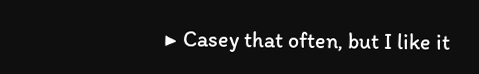▶ Casey that often, but I like it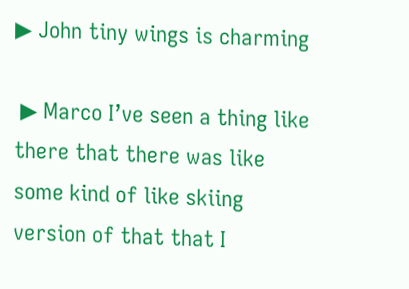▶ John tiny wings is charming

 ▶ Marco I’ve seen a thing like there that there was like some kind of like skiing version of that that I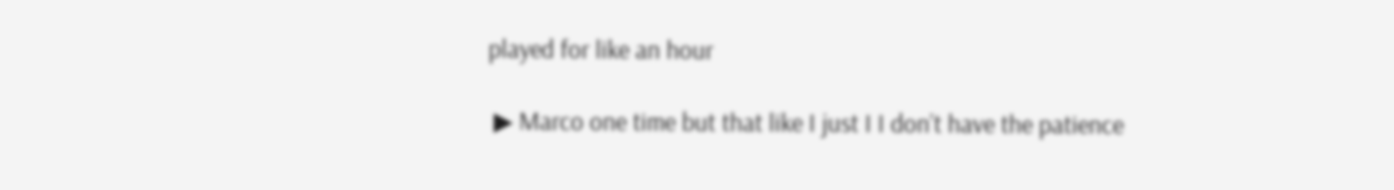played for like an hour

 ▶ Marco one time but that like I just I I don’t have the patience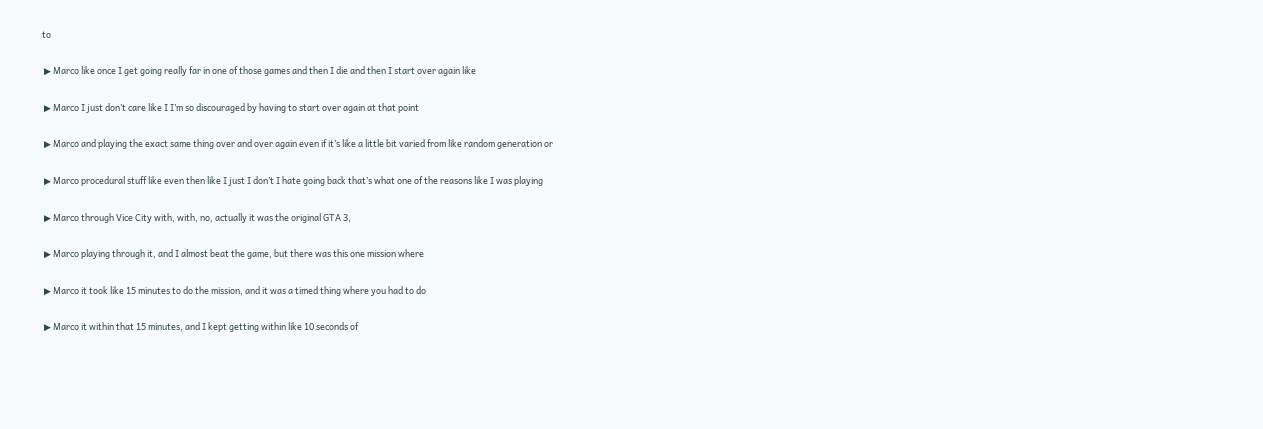to

 ▶ Marco like once I get going really far in one of those games and then I die and then I start over again like

 ▶ Marco I just don’t care like I I’m so discouraged by having to start over again at that point

 ▶ Marco and playing the exact same thing over and over again even if it’s like a little bit varied from like random generation or

 ▶ Marco procedural stuff like even then like I just I don’t I hate going back that’s what one of the reasons like I was playing

 ▶ Marco through Vice City with, with, no, actually it was the original GTA 3,

 ▶ Marco playing through it, and I almost beat the game, but there was this one mission where

 ▶ Marco it took like 15 minutes to do the mission, and it was a timed thing where you had to do

 ▶ Marco it within that 15 minutes, and I kept getting within like 10 seconds of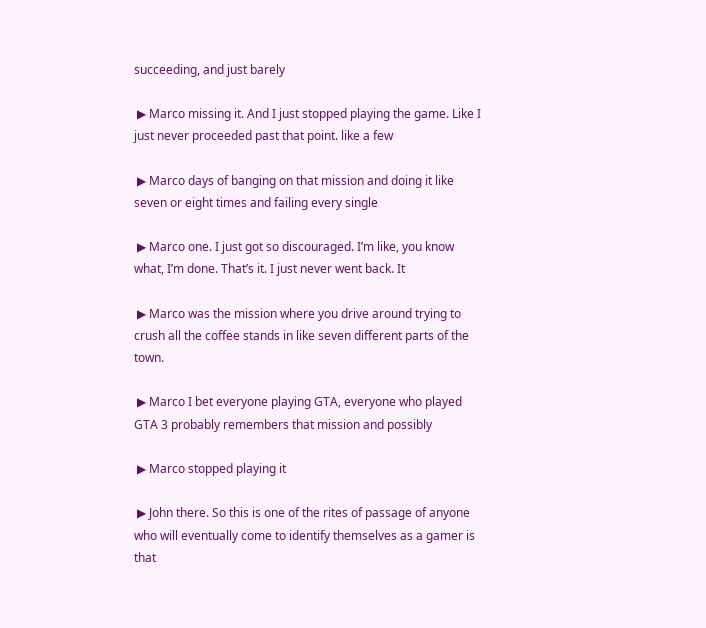succeeding, and just barely

 ▶ Marco missing it. And I just stopped playing the game. Like I just never proceeded past that point. like a few

 ▶ Marco days of banging on that mission and doing it like seven or eight times and failing every single

 ▶ Marco one. I just got so discouraged. I’m like, you know what, I’m done. That’s it. I just never went back. It

 ▶ Marco was the mission where you drive around trying to crush all the coffee stands in like seven different parts of the town.

 ▶ Marco I bet everyone playing GTA, everyone who played GTA 3 probably remembers that mission and possibly

 ▶ Marco stopped playing it

 ▶ John there. So this is one of the rites of passage of anyone who will eventually come to identify themselves as a gamer is that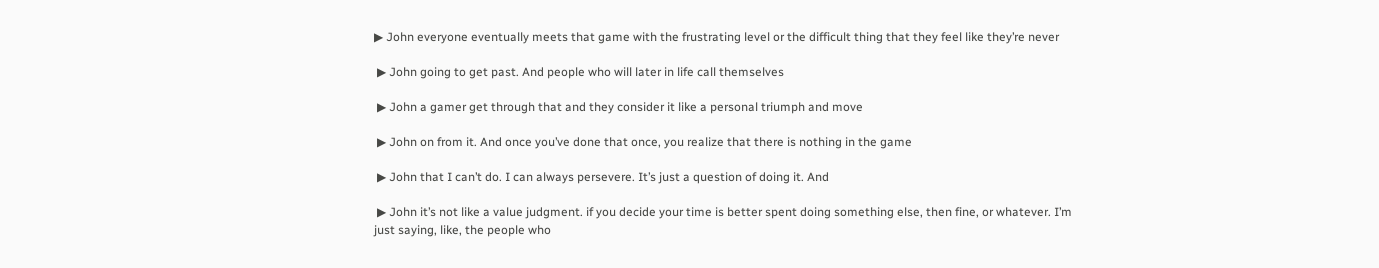▶ John everyone eventually meets that game with the frustrating level or the difficult thing that they feel like they’re never

 ▶ John going to get past. And people who will later in life call themselves

 ▶ John a gamer get through that and they consider it like a personal triumph and move

 ▶ John on from it. And once you’ve done that once, you realize that there is nothing in the game

 ▶ John that I can’t do. I can always persevere. It’s just a question of doing it. And

 ▶ John it’s not like a value judgment. if you decide your time is better spent doing something else, then fine, or whatever. I’m just saying, like, the people who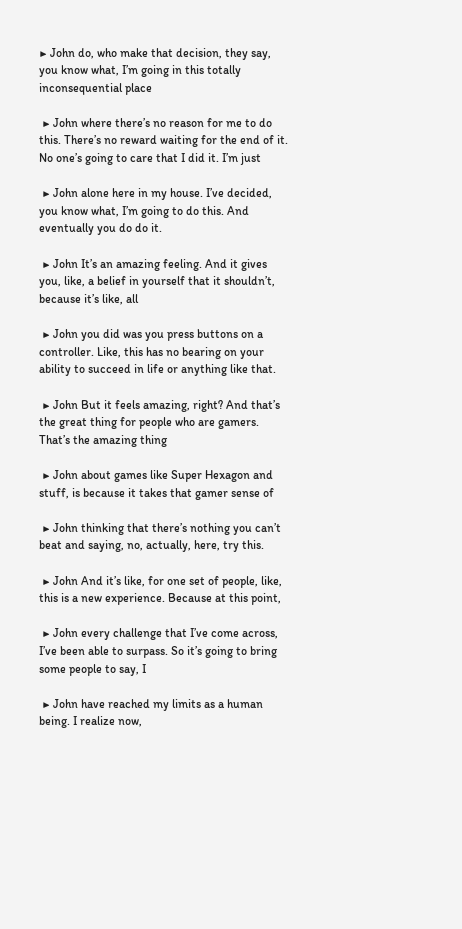▶ John do, who make that decision, they say, you know what, I’m going in this totally inconsequential place

 ▶ John where there’s no reason for me to do this. There’s no reward waiting for the end of it. No one’s going to care that I did it. I’m just

 ▶ John alone here in my house. I’ve decided, you know what, I’m going to do this. And eventually you do do it.

 ▶ John It’s an amazing feeling. And it gives you, like, a belief in yourself that it shouldn’t, because it’s like, all

 ▶ John you did was you press buttons on a controller. Like, this has no bearing on your ability to succeed in life or anything like that.

 ▶ John But it feels amazing, right? And that’s the great thing for people who are gamers. That’s the amazing thing

 ▶ John about games like Super Hexagon and stuff, is because it takes that gamer sense of

 ▶ John thinking that there’s nothing you can’t beat and saying, no, actually, here, try this.

 ▶ John And it’s like, for one set of people, like, this is a new experience. Because at this point,

 ▶ John every challenge that I’ve come across, I’ve been able to surpass. So it’s going to bring some people to say, I

 ▶ John have reached my limits as a human being. I realize now,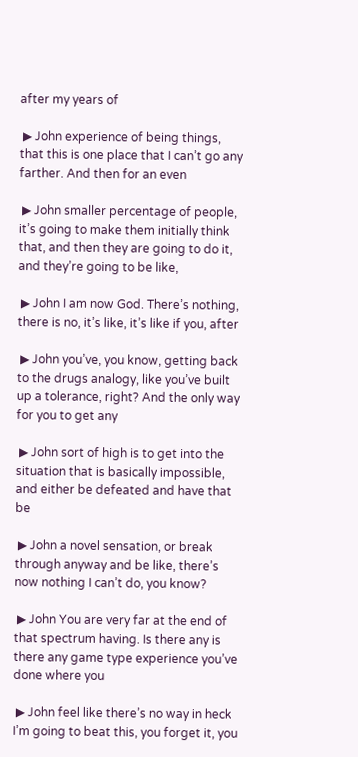after my years of

 ▶ John experience of being things, that this is one place that I can’t go any farther. And then for an even

 ▶ John smaller percentage of people, it’s going to make them initially think that, and then they are going to do it, and they’re going to be like,

 ▶ John I am now God. There’s nothing, there is no, it’s like, it’s like if you, after

 ▶ John you’ve, you know, getting back to the drugs analogy, like you’ve built up a tolerance, right? And the only way for you to get any

 ▶ John sort of high is to get into the situation that is basically impossible, and either be defeated and have that be

 ▶ John a novel sensation, or break through anyway and be like, there’s now nothing I can’t do, you know?

 ▶ John You are very far at the end of that spectrum having. Is there any is there any game type experience you’ve done where you

 ▶ John feel like there’s no way in heck I’m going to beat this, you forget it, you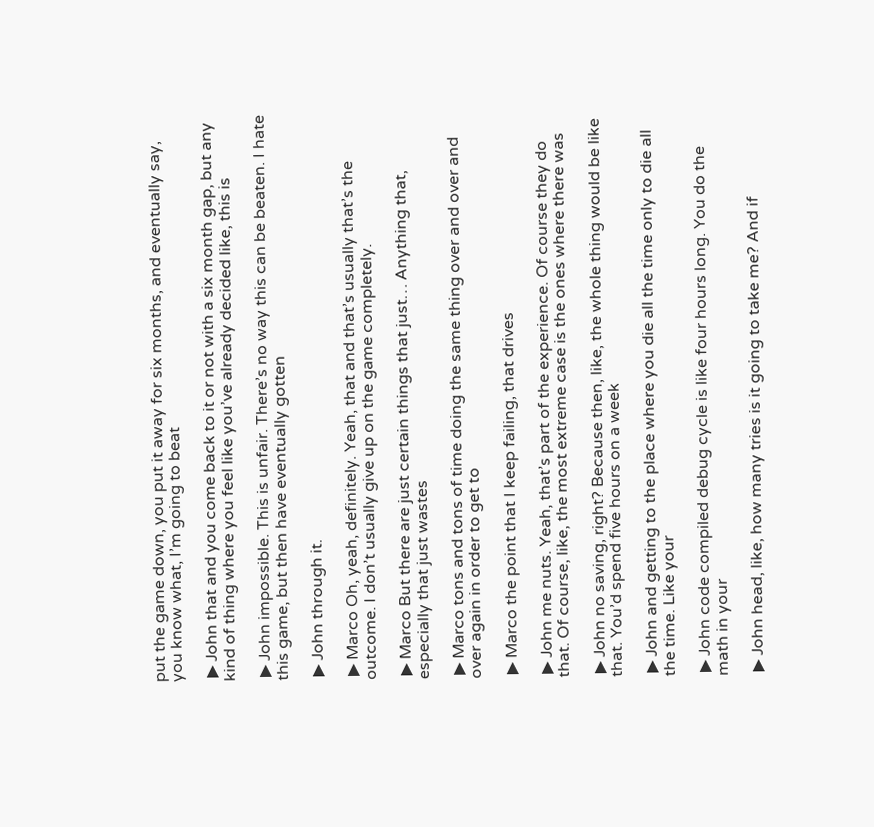put the game down, you put it away for six months, and eventually say, you know what, I’m going to beat

 ▶ John that and you come back to it or not with a six month gap, but any kind of thing where you feel like you’ve already decided like, this is

 ▶ John impossible. This is unfair. There’s no way this can be beaten. I hate this game, but then have eventually gotten

 ▶ John through it.

 ▶ Marco Oh, yeah, definitely. Yeah, that and that’s usually that’s the outcome. I don’t usually give up on the game completely.

 ▶ Marco But there are just certain things that just… Anything that, especially that just wastes

 ▶ Marco tons and tons of time doing the same thing over and over and over again in order to get to

 ▶ Marco the point that I keep failing, that drives

 ▶ John me nuts. Yeah, that’s part of the experience. Of course they do that. Of course, like, the most extreme case is the ones where there was

 ▶ John no saving, right? Because then, like, the whole thing would be like that. You’d spend five hours on a week

 ▶ John and getting to the place where you die all the time only to die all the time. Like your

 ▶ John code compiled debug cycle is like four hours long. You do the math in your

 ▶ John head, like, how many tries is it going to take me? And if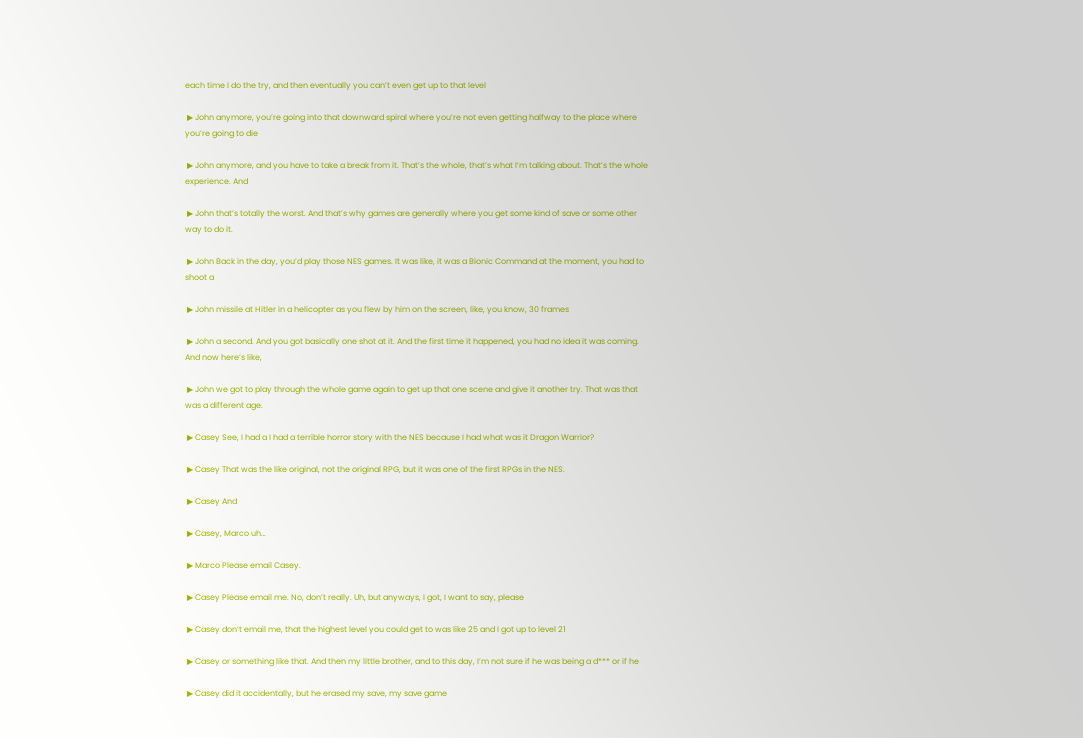each time I do the try, and then eventually you can’t even get up to that level

 ▶ John anymore, you’re going into that downward spiral where you’re not even getting halfway to the place where you’re going to die

 ▶ John anymore, and you have to take a break from it. That’s the whole, that’s what I’m talking about. That’s the whole experience. And

 ▶ John that’s totally the worst. And that’s why games are generally where you get some kind of save or some other way to do it.

 ▶ John Back in the day, you’d play those NES games. It was like, it was a Bionic Command at the moment, you had to shoot a

 ▶ John missile at Hitler in a helicopter as you flew by him on the screen, like, you know, 30 frames

 ▶ John a second. And you got basically one shot at it. And the first time it happened, you had no idea it was coming. And now here’s like,

 ▶ John we got to play through the whole game again to get up that one scene and give it another try. That was that was a different age.

 ▶ Casey See, I had a I had a terrible horror story with the NES because I had what was it Dragon Warrior?

 ▶ Casey That was the like original, not the original RPG, but it was one of the first RPGs in the NES.

 ▶ Casey And

 ▶ Casey, Marco uh…

 ▶ Marco Please email Casey.

 ▶ Casey Please email me. No, don’t really. Uh, but anyways, I got, I want to say, please

 ▶ Casey don’t email me, that the highest level you could get to was like 25 and I got up to level 21

 ▶ Casey or something like that. And then my little brother, and to this day, I’m not sure if he was being a d*** or if he

 ▶ Casey did it accidentally, but he erased my save, my save game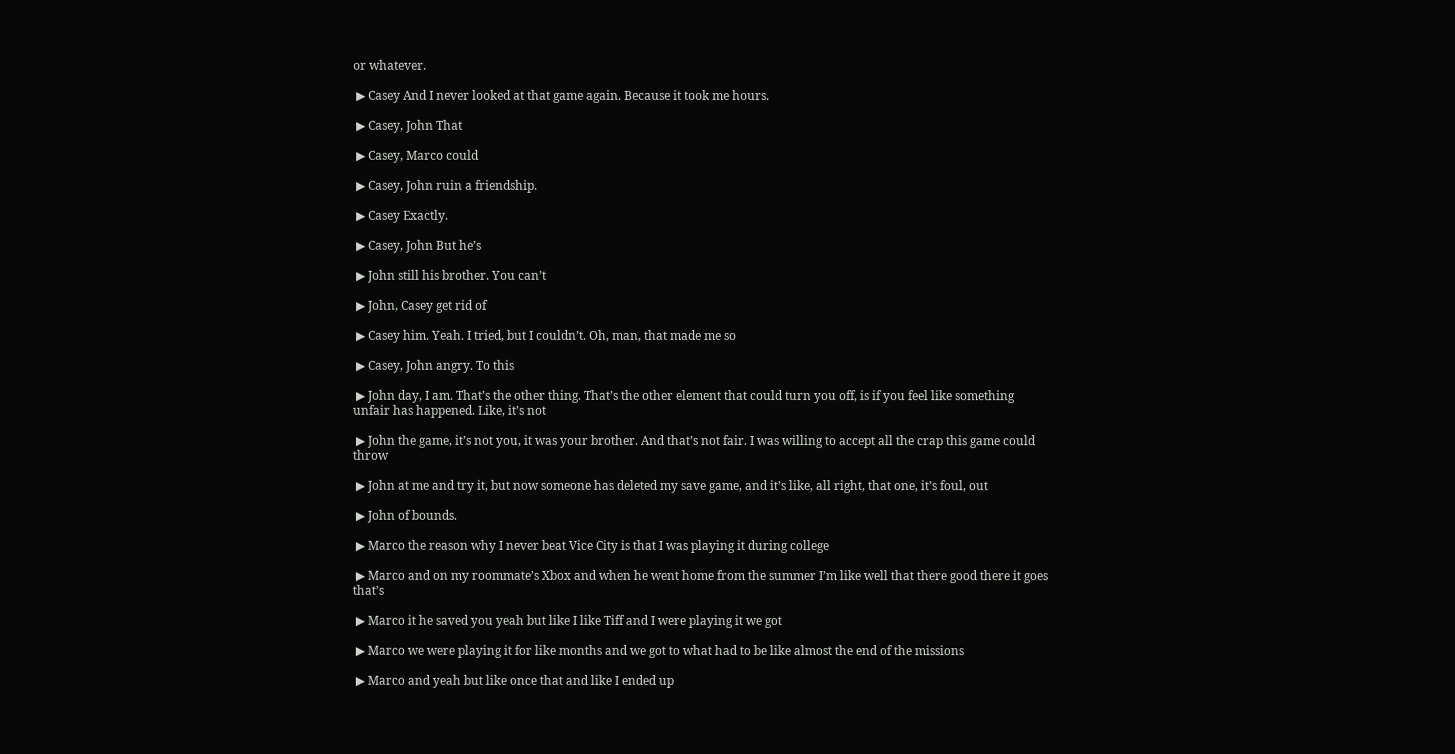or whatever.

 ▶ Casey And I never looked at that game again. Because it took me hours.

 ▶ Casey, John That

 ▶ Casey, Marco could

 ▶ Casey, John ruin a friendship.

 ▶ Casey Exactly.

 ▶ Casey, John But he’s

 ▶ John still his brother. You can’t

 ▶ John, Casey get rid of

 ▶ Casey him. Yeah. I tried, but I couldn’t. Oh, man, that made me so

 ▶ Casey, John angry. To this

 ▶ John day, I am. That’s the other thing. That’s the other element that could turn you off, is if you feel like something unfair has happened. Like, it’s not

 ▶ John the game, it’s not you, it was your brother. And that’s not fair. I was willing to accept all the crap this game could throw

 ▶ John at me and try it, but now someone has deleted my save game, and it’s like, all right, that one, it’s foul, out

 ▶ John of bounds.

 ▶ Marco the reason why I never beat Vice City is that I was playing it during college

 ▶ Marco and on my roommate’s Xbox and when he went home from the summer I’m like well that there good there it goes that’s

 ▶ Marco it he saved you yeah but like I like Tiff and I were playing it we got

 ▶ Marco we were playing it for like months and we got to what had to be like almost the end of the missions

 ▶ Marco and yeah but like once that and like I ended up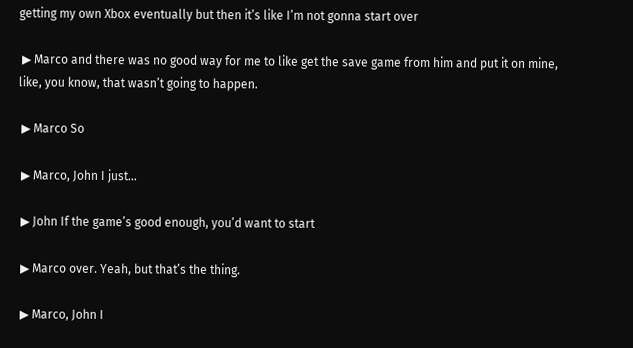getting my own Xbox eventually but then it’s like I’m not gonna start over

 ▶ Marco and there was no good way for me to like get the save game from him and put it on mine, like, you know, that wasn’t going to happen.

 ▶ Marco So

 ▶ Marco, John I just…

 ▶ John If the game’s good enough, you’d want to start

 ▶ Marco over. Yeah, but that’s the thing.

 ▶ Marco, John I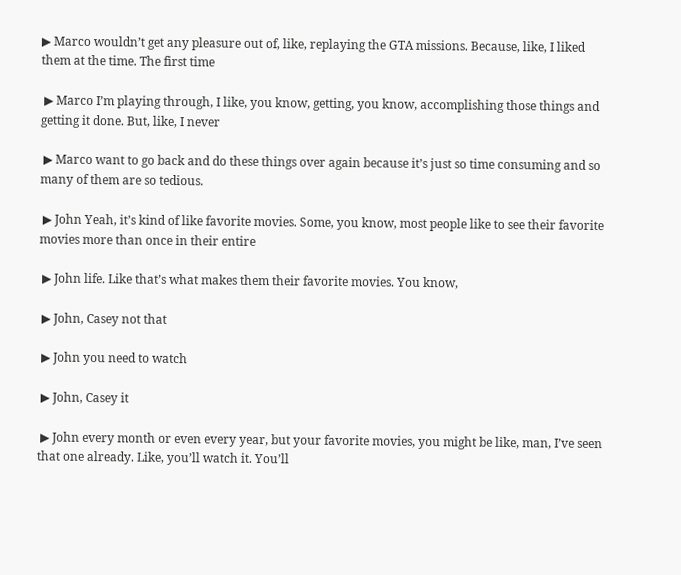▶ Marco wouldn’t get any pleasure out of, like, replaying the GTA missions. Because, like, I liked them at the time. The first time

 ▶ Marco I’m playing through, I like, you know, getting, you know, accomplishing those things and getting it done. But, like, I never

 ▶ Marco want to go back and do these things over again because it’s just so time consuming and so many of them are so tedious.

 ▶ John Yeah, it’s kind of like favorite movies. Some, you know, most people like to see their favorite movies more than once in their entire

 ▶ John life. Like that’s what makes them their favorite movies. You know,

 ▶ John, Casey not that

 ▶ John you need to watch

 ▶ John, Casey it

 ▶ John every month or even every year, but your favorite movies, you might be like, man, I’ve seen that one already. Like, you’ll watch it. You’ll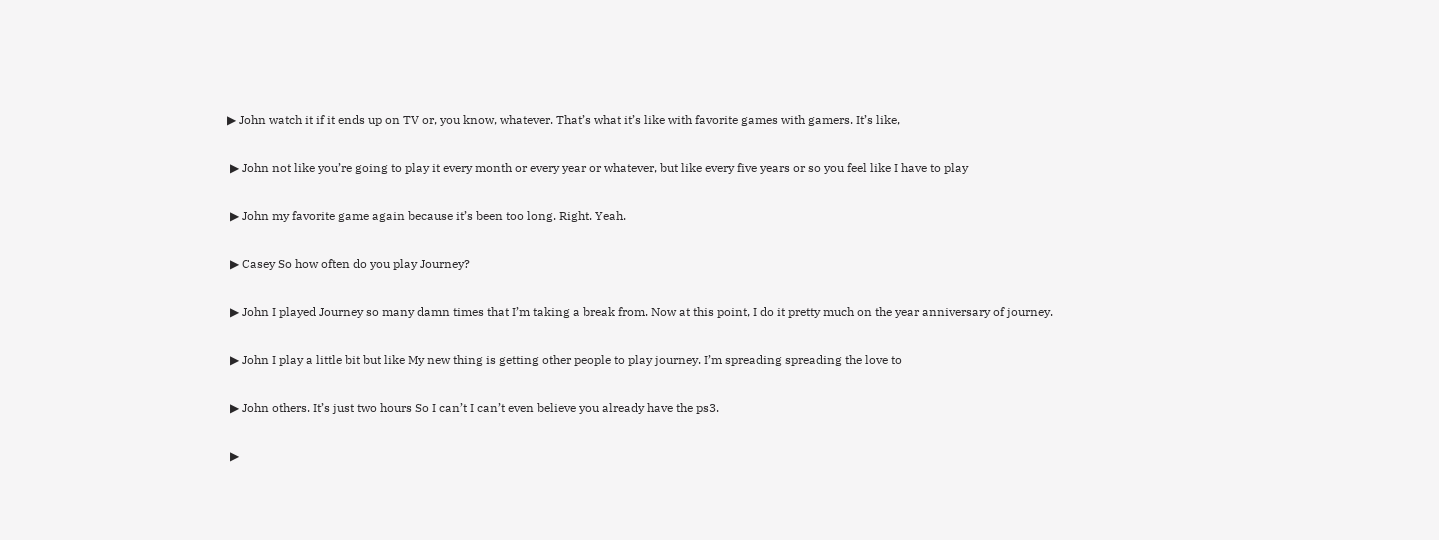▶ John watch it if it ends up on TV or, you know, whatever. That’s what it’s like with favorite games with gamers. It’s like,

 ▶ John not like you’re going to play it every month or every year or whatever, but like every five years or so you feel like I have to play

 ▶ John my favorite game again because it’s been too long. Right. Yeah.

 ▶ Casey So how often do you play Journey?

 ▶ John I played Journey so many damn times that I’m taking a break from. Now at this point, I do it pretty much on the year anniversary of journey.

 ▶ John I play a little bit but like My new thing is getting other people to play journey. I’m spreading spreading the love to

 ▶ John others. It’s just two hours So I can’t I can’t even believe you already have the ps3.

 ▶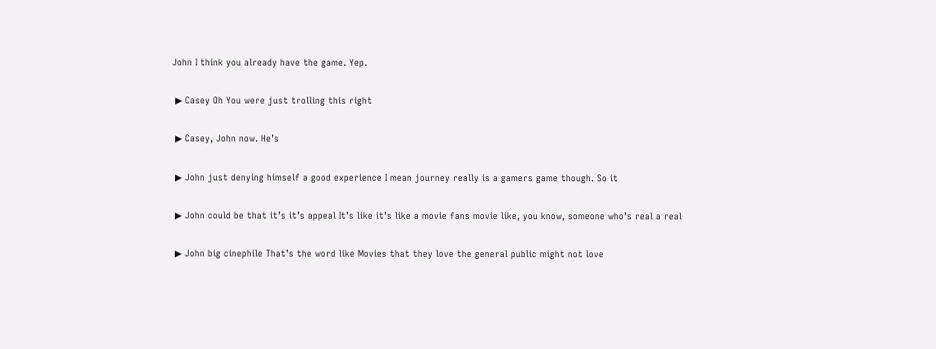John I think you already have the game. Yep.

 ▶ Casey Oh You were just trolling this right

 ▶ Casey, John now. He’s

 ▶ John just denying himself a good experience I mean journey really is a gamers game though. So it

 ▶ John could be that it’s it’s appeal It’s like it’s like a movie fans movie like, you know, someone who’s real a real

 ▶ John big cinephile That’s the word like Movies that they love the general public might not love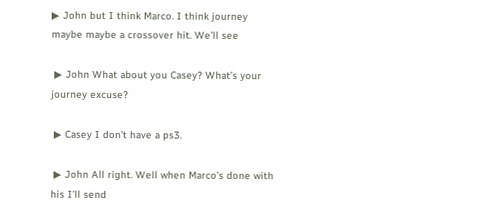▶ John but I think Marco. I think journey maybe maybe a crossover hit. We’ll see

 ▶ John What about you Casey? What’s your journey excuse?

 ▶ Casey I don’t have a ps3.

 ▶ John All right. Well when Marco’s done with his I’ll send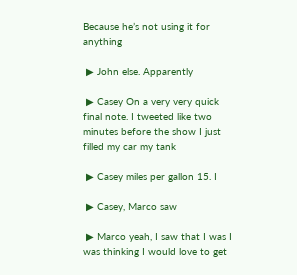Because he’s not using it for anything

 ▶ John else. Apparently

 ▶ Casey On a very very quick final note. I tweeted like two minutes before the show I just filled my car my tank

 ▶ Casey miles per gallon 15. I

 ▶ Casey, Marco saw

 ▶ Marco yeah, I saw that I was I was thinking I would love to get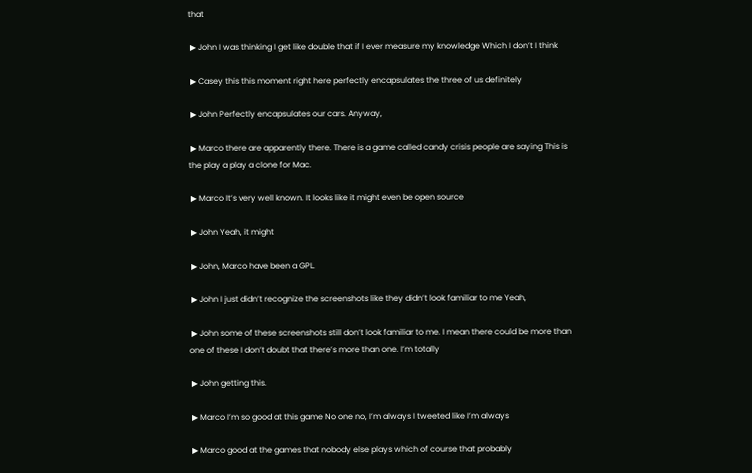that

 ▶ John I was thinking I get like double that if I ever measure my knowledge Which I don’t I think

 ▶ Casey this this moment right here perfectly encapsulates the three of us definitely

 ▶ John Perfectly encapsulates our cars. Anyway,

 ▶ Marco there are apparently there. There is a game called candy crisis people are saying This is the play a play a clone for Mac.

 ▶ Marco It’s very well known. It looks like it might even be open source

 ▶ John Yeah, it might

 ▶ John, Marco have been a GPL.

 ▶ John I just didn’t recognize the screenshots like they didn’t look familiar to me Yeah,

 ▶ John some of these screenshots still don’t look familiar to me. I mean there could be more than one of these I don’t doubt that there’s more than one. I’m totally

 ▶ John getting this.

 ▶ Marco I’m so good at this game No one no, I’m always I tweeted like I’m always

 ▶ Marco good at the games that nobody else plays which of course that probably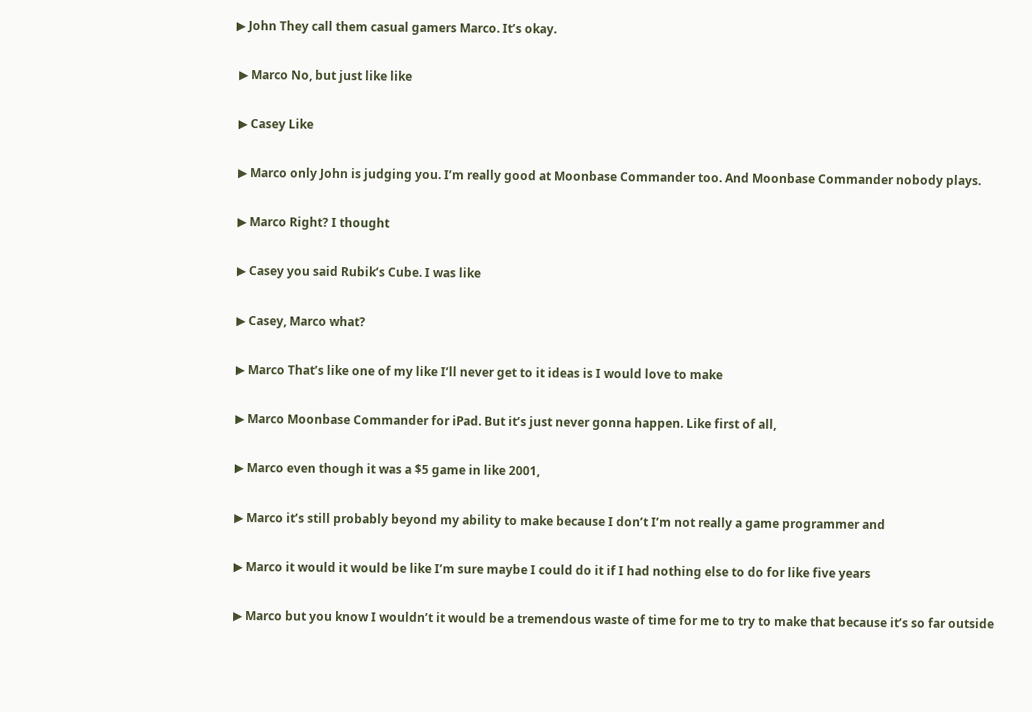▶ John They call them casual gamers Marco. It’s okay.

 ▶ Marco No, but just like like

 ▶ Casey Like

 ▶ Marco only John is judging you. I’m really good at Moonbase Commander too. And Moonbase Commander nobody plays.

 ▶ Marco Right? I thought

 ▶ Casey you said Rubik’s Cube. I was like

 ▶ Casey, Marco what?

 ▶ Marco That’s like one of my like I’ll never get to it ideas is I would love to make

 ▶ Marco Moonbase Commander for iPad. But it’s just never gonna happen. Like first of all,

 ▶ Marco even though it was a $5 game in like 2001,

 ▶ Marco it’s still probably beyond my ability to make because I don’t I’m not really a game programmer and

 ▶ Marco it would it would be like I’m sure maybe I could do it if I had nothing else to do for like five years

 ▶ Marco but you know I wouldn’t it would be a tremendous waste of time for me to try to make that because it’s so far outside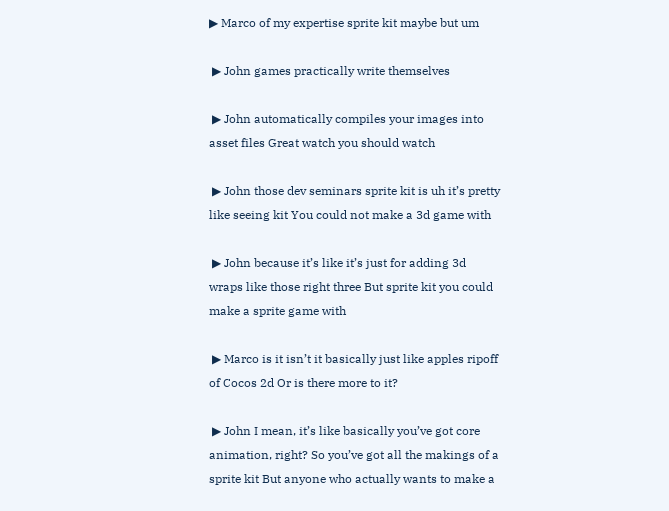▶ Marco of my expertise sprite kit maybe but um

 ▶ John games practically write themselves

 ▶ John automatically compiles your images into asset files Great watch you should watch

 ▶ John those dev seminars sprite kit is uh it’s pretty like seeing kit You could not make a 3d game with

 ▶ John because it’s like it’s just for adding 3d wraps like those right three But sprite kit you could make a sprite game with

 ▶ Marco is it isn’t it basically just like apples ripoff of Cocos 2d Or is there more to it?

 ▶ John I mean, it’s like basically you’ve got core animation, right? So you’ve got all the makings of a sprite kit But anyone who actually wants to make a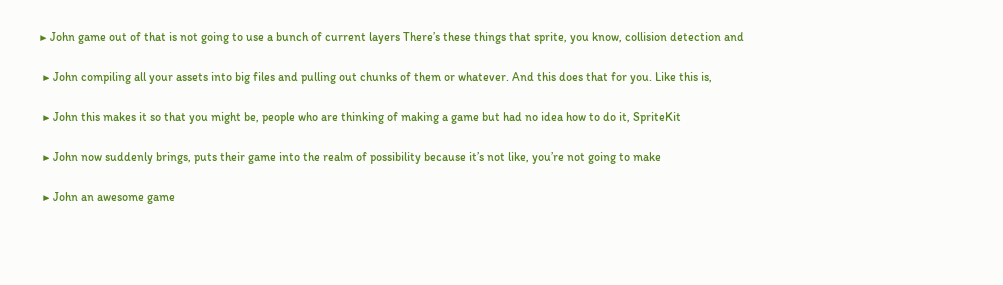▶ John game out of that is not going to use a bunch of current layers There’s these things that sprite, you know, collision detection and

 ▶ John compiling all your assets into big files and pulling out chunks of them or whatever. And this does that for you. Like this is,

 ▶ John this makes it so that you might be, people who are thinking of making a game but had no idea how to do it, SpriteKit

 ▶ John now suddenly brings, puts their game into the realm of possibility because it’s not like, you’re not going to make

 ▶ John an awesome game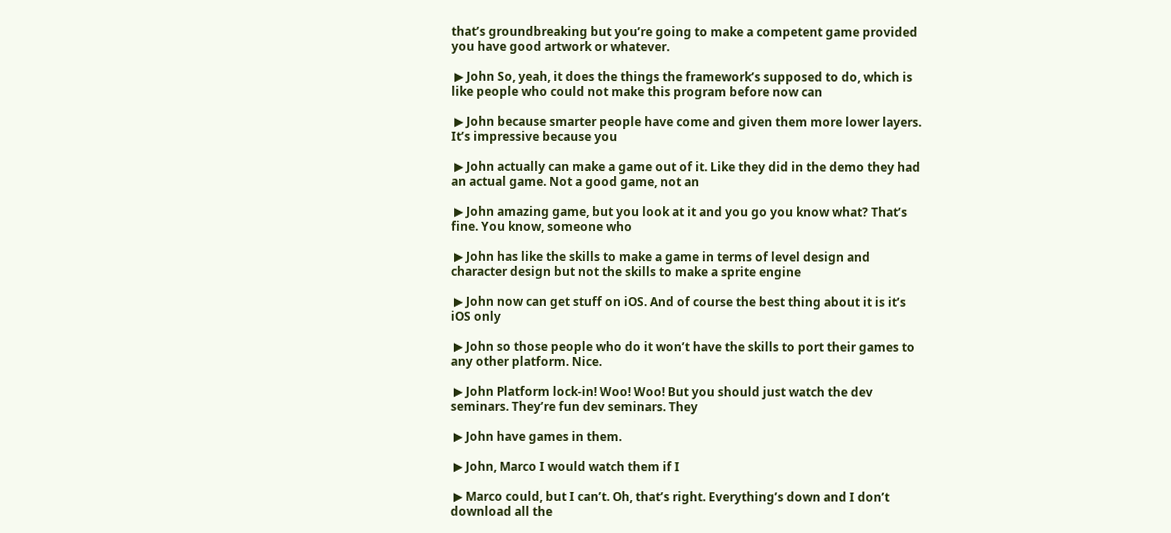that’s groundbreaking but you’re going to make a competent game provided you have good artwork or whatever.

 ▶ John So, yeah, it does the things the framework’s supposed to do, which is like people who could not make this program before now can

 ▶ John because smarter people have come and given them more lower layers. It’s impressive because you

 ▶ John actually can make a game out of it. Like they did in the demo they had an actual game. Not a good game, not an

 ▶ John amazing game, but you look at it and you go you know what? That’s fine. You know, someone who

 ▶ John has like the skills to make a game in terms of level design and character design but not the skills to make a sprite engine

 ▶ John now can get stuff on iOS. And of course the best thing about it is it’s iOS only

 ▶ John so those people who do it won’t have the skills to port their games to any other platform. Nice.

 ▶ John Platform lock-in! Woo! Woo! But you should just watch the dev seminars. They’re fun dev seminars. They

 ▶ John have games in them.

 ▶ John, Marco I would watch them if I

 ▶ Marco could, but I can’t. Oh, that’s right. Everything’s down and I don’t download all the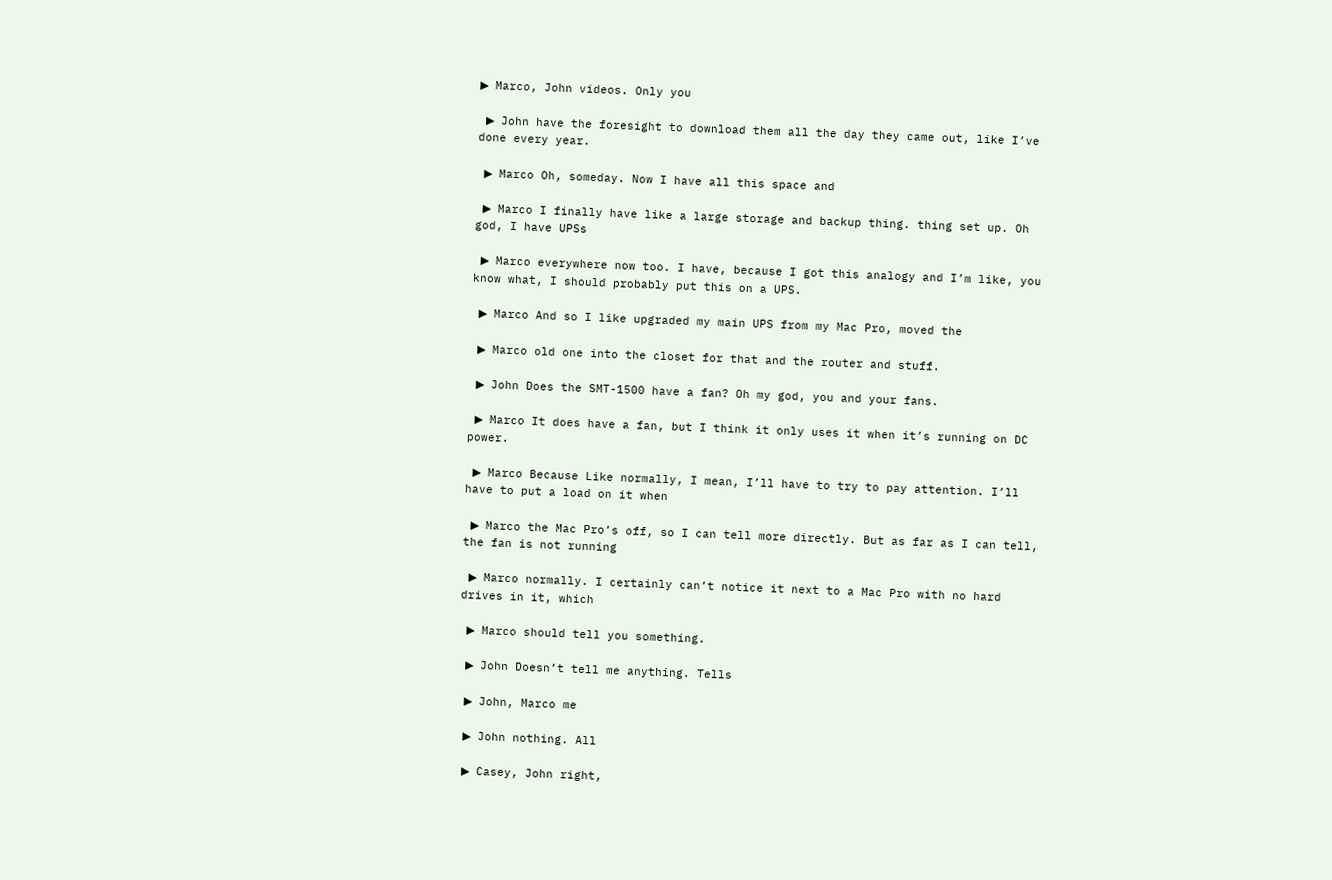▶ Marco, John videos. Only you

 ▶ John have the foresight to download them all the day they came out, like I’ve done every year.

 ▶ Marco Oh, someday. Now I have all this space and

 ▶ Marco I finally have like a large storage and backup thing. thing set up. Oh god, I have UPSs

 ▶ Marco everywhere now too. I have, because I got this analogy and I’m like, you know what, I should probably put this on a UPS.

 ▶ Marco And so I like upgraded my main UPS from my Mac Pro, moved the

 ▶ Marco old one into the closet for that and the router and stuff.

 ▶ John Does the SMT-1500 have a fan? Oh my god, you and your fans.

 ▶ Marco It does have a fan, but I think it only uses it when it’s running on DC power.

 ▶ Marco Because Like normally, I mean, I’ll have to try to pay attention. I’ll have to put a load on it when

 ▶ Marco the Mac Pro’s off, so I can tell more directly. But as far as I can tell, the fan is not running

 ▶ Marco normally. I certainly can’t notice it next to a Mac Pro with no hard drives in it, which

 ▶ Marco should tell you something.

 ▶ John Doesn’t tell me anything. Tells

 ▶ John, Marco me

 ▶ John nothing. All

 ▶ Casey, John right,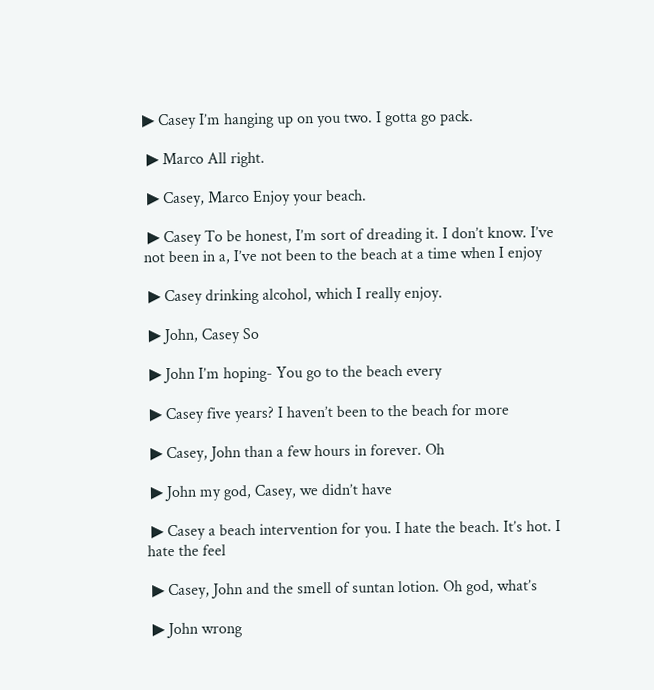▶ Casey I’m hanging up on you two. I gotta go pack.

 ▶ Marco All right.

 ▶ Casey, Marco Enjoy your beach.

 ▶ Casey To be honest, I’m sort of dreading it. I don’t know. I’ve not been in a, I’ve not been to the beach at a time when I enjoy

 ▶ Casey drinking alcohol, which I really enjoy.

 ▶ John, Casey So

 ▶ John I’m hoping- You go to the beach every

 ▶ Casey five years? I haven’t been to the beach for more

 ▶ Casey, John than a few hours in forever. Oh

 ▶ John my god, Casey, we didn’t have

 ▶ Casey a beach intervention for you. I hate the beach. It’s hot. I hate the feel

 ▶ Casey, John and the smell of suntan lotion. Oh god, what’s

 ▶ John wrong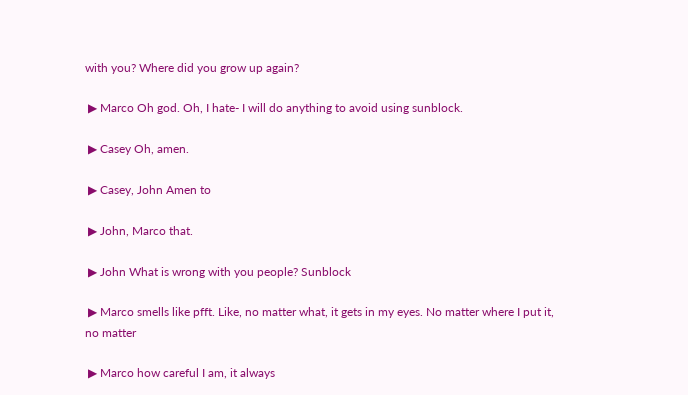with you? Where did you grow up again?

 ▶ Marco Oh god. Oh, I hate- I will do anything to avoid using sunblock.

 ▶ Casey Oh, amen.

 ▶ Casey, John Amen to

 ▶ John, Marco that.

 ▶ John What is wrong with you people? Sunblock

 ▶ Marco smells like pfft. Like, no matter what, it gets in my eyes. No matter where I put it, no matter

 ▶ Marco how careful I am, it always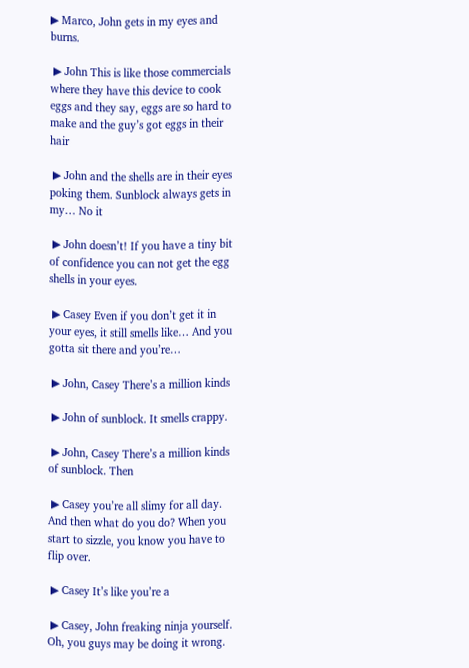▶ Marco, John gets in my eyes and burns.

 ▶ John This is like those commercials where they have this device to cook eggs and they say, eggs are so hard to make and the guy’s got eggs in their hair

 ▶ John and the shells are in their eyes poking them. Sunblock always gets in my… No it

 ▶ John doesn’t! If you have a tiny bit of confidence you can not get the egg shells in your eyes.

 ▶ Casey Even if you don’t get it in your eyes, it still smells like… And you gotta sit there and you’re…

 ▶ John, Casey There’s a million kinds

 ▶ John of sunblock. It smells crappy.

 ▶ John, Casey There’s a million kinds of sunblock. Then

 ▶ Casey you’re all slimy for all day. And then what do you do? When you start to sizzle, you know you have to flip over.

 ▶ Casey It’s like you’re a

 ▶ Casey, John freaking ninja yourself. Oh, you guys may be doing it wrong.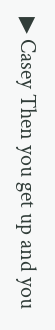▶ Casey Then you get up and you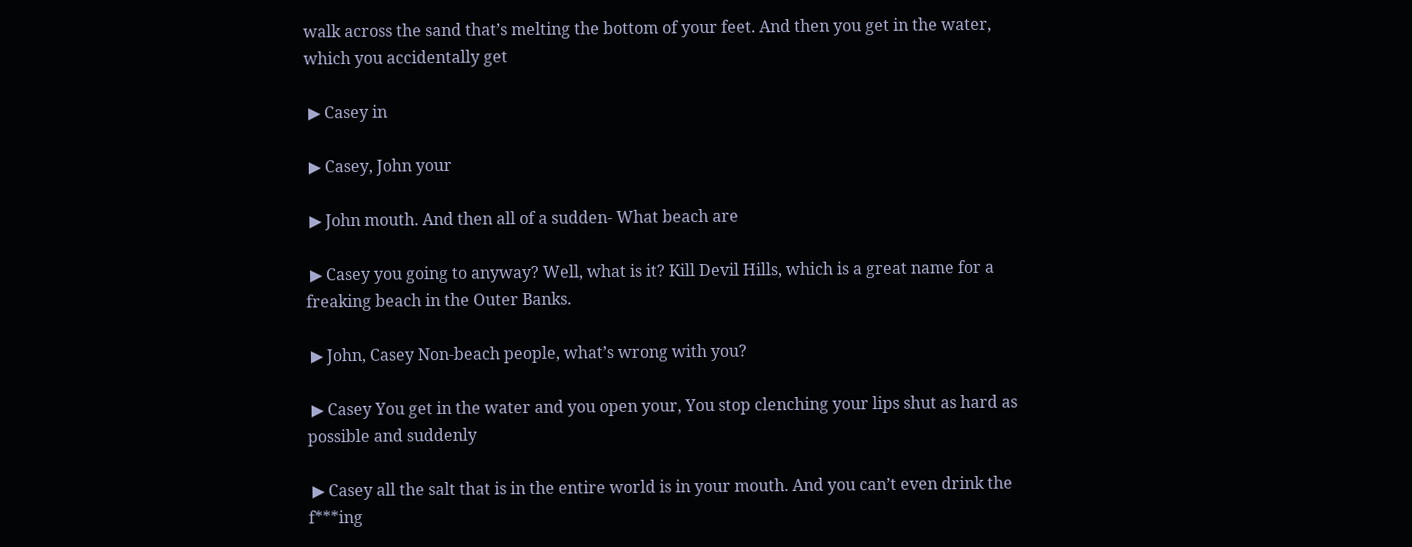walk across the sand that’s melting the bottom of your feet. And then you get in the water, which you accidentally get

 ▶ Casey in

 ▶ Casey, John your

 ▶ John mouth. And then all of a sudden- What beach are

 ▶ Casey you going to anyway? Well, what is it? Kill Devil Hills, which is a great name for a freaking beach in the Outer Banks.

 ▶ John, Casey Non-beach people, what’s wrong with you?

 ▶ Casey You get in the water and you open your, You stop clenching your lips shut as hard as possible and suddenly

 ▶ Casey all the salt that is in the entire world is in your mouth. And you can’t even drink the f***ing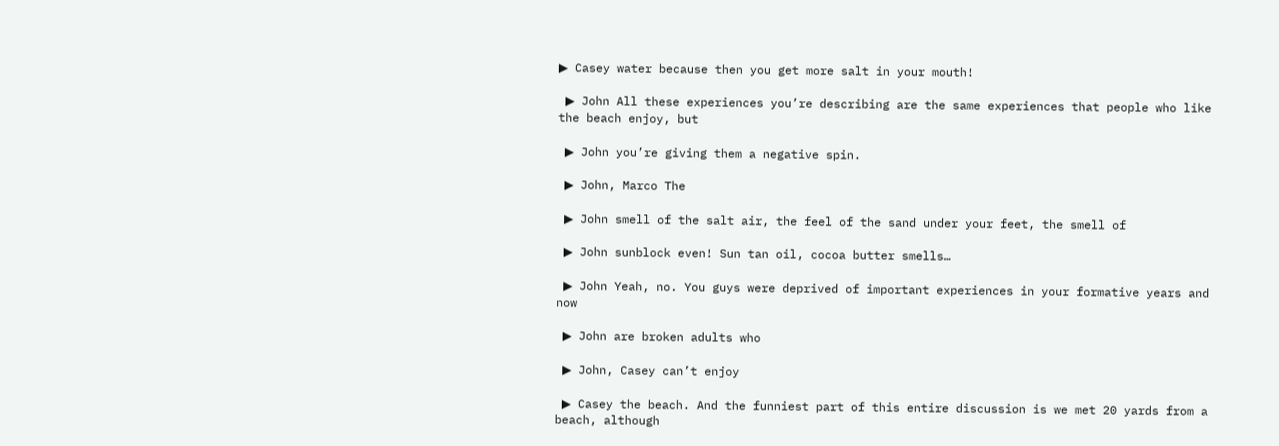▶ Casey water because then you get more salt in your mouth!

 ▶ John All these experiences you’re describing are the same experiences that people who like the beach enjoy, but

 ▶ John you’re giving them a negative spin.

 ▶ John, Marco The

 ▶ John smell of the salt air, the feel of the sand under your feet, the smell of

 ▶ John sunblock even! Sun tan oil, cocoa butter smells…

 ▶ John Yeah, no. You guys were deprived of important experiences in your formative years and now

 ▶ John are broken adults who

 ▶ John, Casey can’t enjoy

 ▶ Casey the beach. And the funniest part of this entire discussion is we met 20 yards from a beach, although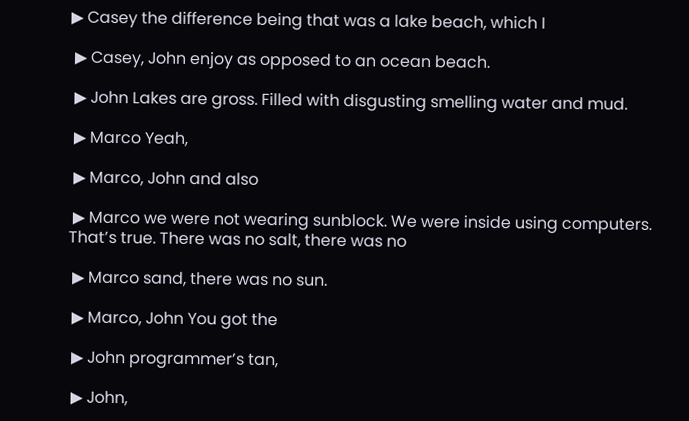▶ Casey the difference being that was a lake beach, which I

 ▶ Casey, John enjoy as opposed to an ocean beach.

 ▶ John Lakes are gross. Filled with disgusting smelling water and mud.

 ▶ Marco Yeah,

 ▶ Marco, John and also

 ▶ Marco we were not wearing sunblock. We were inside using computers. That’s true. There was no salt, there was no

 ▶ Marco sand, there was no sun.

 ▶ Marco, John You got the

 ▶ John programmer’s tan,

 ▶ John,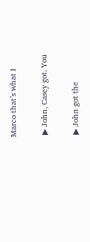Marco that’s what I

 ▶ John, Casey got. You

 ▶ John got the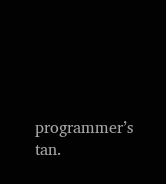programmer’s tan.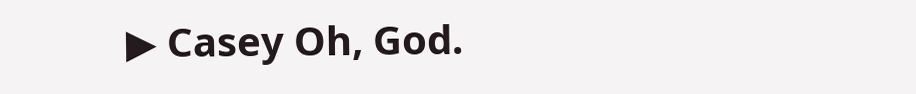▶ Casey Oh, God.